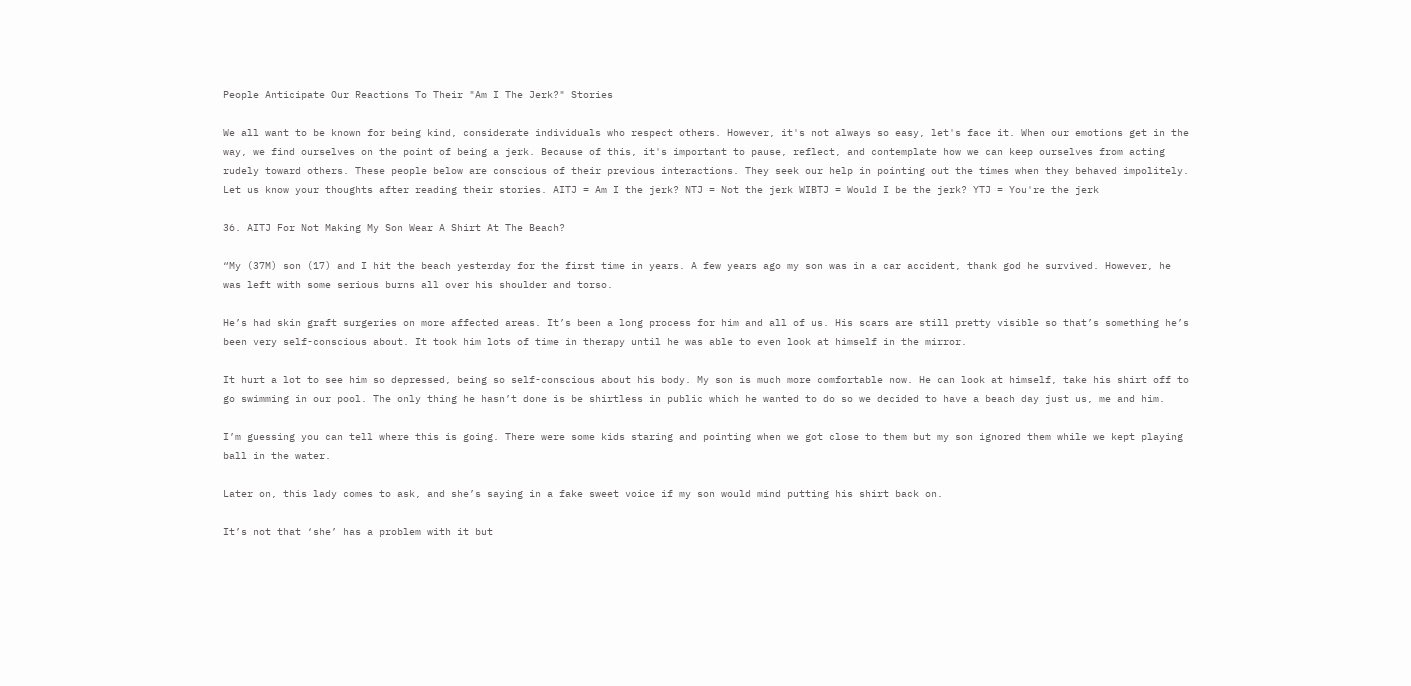People Anticipate Our Reactions To Their "Am I The Jerk?" Stories

We all want to be known for being kind, considerate individuals who respect others. However, it's not always so easy, let's face it. When our emotions get in the way, we find ourselves on the point of being a jerk. Because of this, it's important to pause, reflect, and contemplate how we can keep ourselves from acting rudely toward others. These people below are conscious of their previous interactions. They seek our help in pointing out the times when they behaved impolitely. Let us know your thoughts after reading their stories. AITJ = Am I the jerk? NTJ = Not the jerk WIBTJ = Would I be the jerk? YTJ = You're the jerk

36. AITJ For Not Making My Son Wear A Shirt At The Beach?

“My (37M) son (17) and I hit the beach yesterday for the first time in years. A few years ago my son was in a car accident, thank god he survived. However, he was left with some serious burns all over his shoulder and torso.

He’s had skin graft surgeries on more affected areas. It’s been a long process for him and all of us. His scars are still pretty visible so that’s something he’s been very self-conscious about. It took him lots of time in therapy until he was able to even look at himself in the mirror.

It hurt a lot to see him so depressed, being so self-conscious about his body. My son is much more comfortable now. He can look at himself, take his shirt off to go swimming in our pool. The only thing he hasn’t done is be shirtless in public which he wanted to do so we decided to have a beach day just us, me and him.

I’m guessing you can tell where this is going. There were some kids staring and pointing when we got close to them but my son ignored them while we kept playing ball in the water.

Later on, this lady comes to ask, and she’s saying in a fake sweet voice if my son would mind putting his shirt back on.

It’s not that ‘she’ has a problem with it but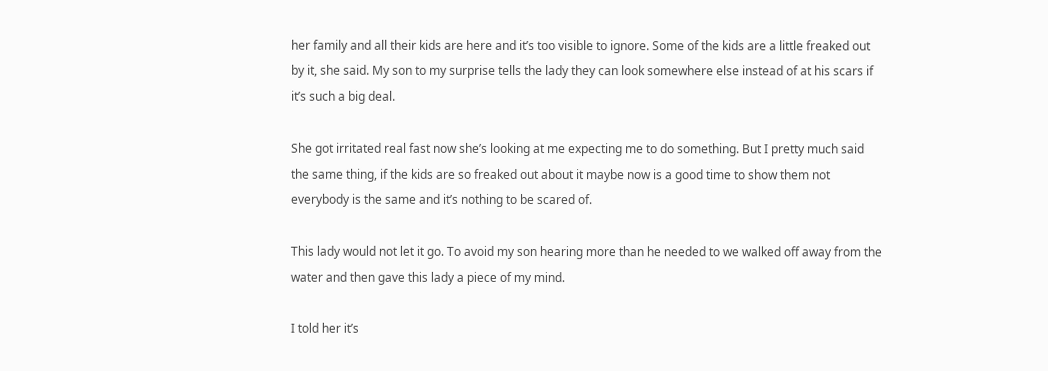her family and all their kids are here and it’s too visible to ignore. Some of the kids are a little freaked out by it, she said. My son to my surprise tells the lady they can look somewhere else instead of at his scars if it’s such a big deal.

She got irritated real fast now she’s looking at me expecting me to do something. But I pretty much said the same thing, if the kids are so freaked out about it maybe now is a good time to show them not everybody is the same and it’s nothing to be scared of.

This lady would not let it go. To avoid my son hearing more than he needed to we walked off away from the water and then gave this lady a piece of my mind.

I told her it’s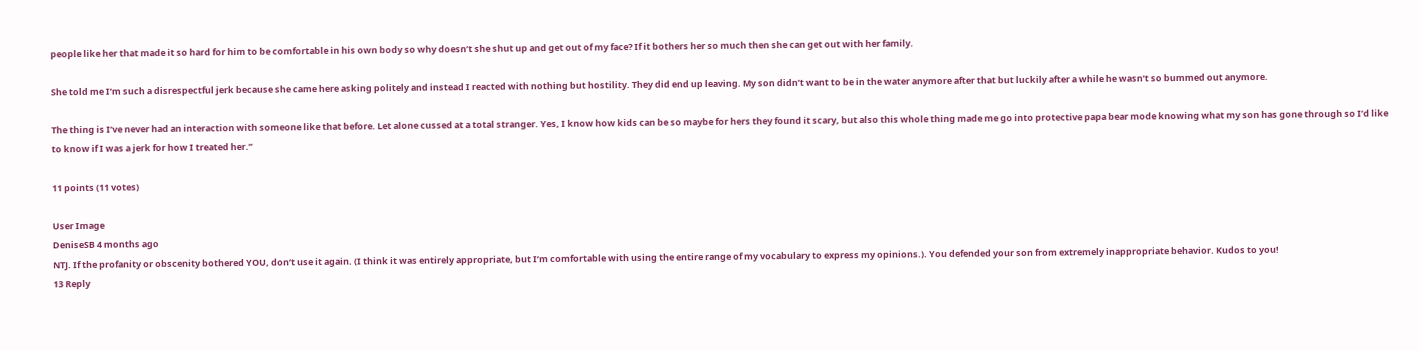people like her that made it so hard for him to be comfortable in his own body so why doesn’t she shut up and get out of my face? If it bothers her so much then she can get out with her family.

She told me I’m such a disrespectful jerk because she came here asking politely and instead I reacted with nothing but hostility. They did end up leaving. My son didn’t want to be in the water anymore after that but luckily after a while he wasn’t so bummed out anymore.

The thing is I’ve never had an interaction with someone like that before. Let alone cussed at a total stranger. Yes, I know how kids can be so maybe for hers they found it scary, but also this whole thing made me go into protective papa bear mode knowing what my son has gone through so I’d like to know if I was a jerk for how I treated her.”

11 points (11 votes)

User Image
DeniseSB 4 months ago
NTJ. If the profanity or obscenity bothered YOU, don’t use it again. (I think it was entirely appropriate, but I’m comfortable with using the entire range of my vocabulary to express my opinions.). You defended your son from extremely inappropriate behavior. Kudos to you!
13 Reply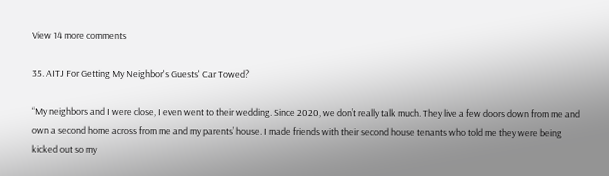View 14 more comments

35. AITJ For Getting My Neighbor's Guests' Car Towed?

“My neighbors and I were close, I even went to their wedding. Since 2020, we don’t really talk much. They live a few doors down from me and own a second home across from me and my parents’ house. I made friends with their second house tenants who told me they were being kicked out so my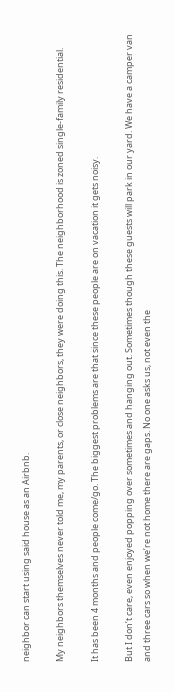neighbor can start using said house as an Airbnb.

My neighbors themselves never told me, my parents, or close neighbors, they were doing this. The neighborhood is zoned single-family residential.

It has been 4 months and people come/go. The biggest problems are that since these people are on vacation it gets noisy.

But I don’t care, even enjoyed popping over sometimes and hanging out. Sometimes though these guests will park in our yard. We have a camper van and three cars so when we’re not home there are gaps. No one asks us, not even the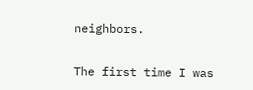neighbors.

The first time I was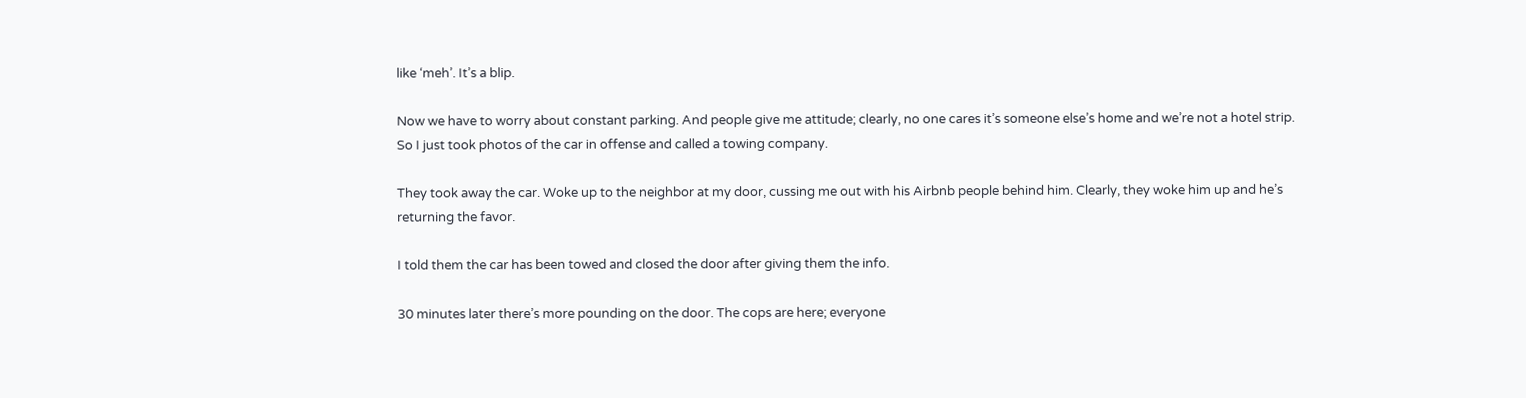like ‘meh’. It’s a blip.

Now we have to worry about constant parking. And people give me attitude; clearly, no one cares it’s someone else’s home and we’re not a hotel strip. So I just took photos of the car in offense and called a towing company.

They took away the car. Woke up to the neighbor at my door, cussing me out with his Airbnb people behind him. Clearly, they woke him up and he’s returning the favor.

I told them the car has been towed and closed the door after giving them the info.

30 minutes later there’s more pounding on the door. The cops are here; everyone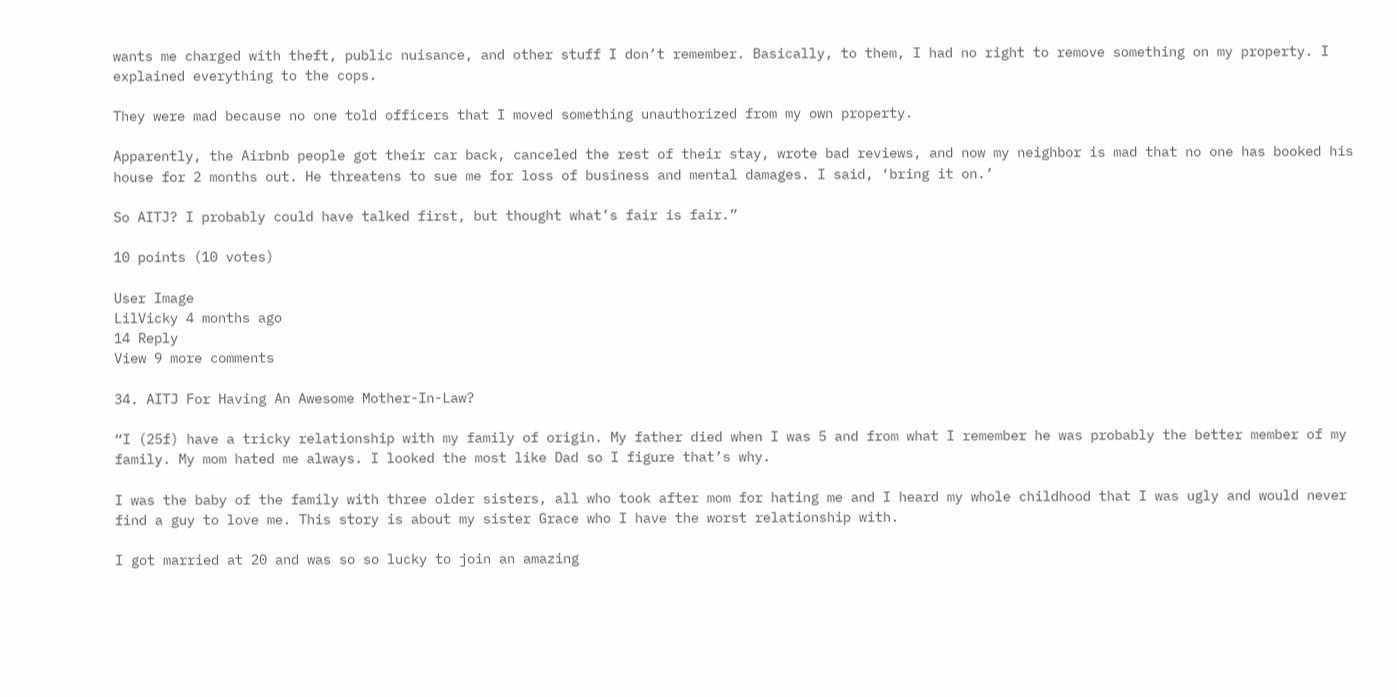wants me charged with theft, public nuisance, and other stuff I don’t remember. Basically, to them, I had no right to remove something on my property. I explained everything to the cops.

They were mad because no one told officers that I moved something unauthorized from my own property.

Apparently, the Airbnb people got their car back, canceled the rest of their stay, wrote bad reviews, and now my neighbor is mad that no one has booked his house for 2 months out. He threatens to sue me for loss of business and mental damages. I said, ‘bring it on.’

So AITJ? I probably could have talked first, but thought what’s fair is fair.”

10 points (10 votes)

User Image
LilVicky 4 months ago
14 Reply
View 9 more comments

34. AITJ For Having An Awesome Mother-In-Law?

“I (25f) have a tricky relationship with my family of origin. My father died when I was 5 and from what I remember he was probably the better member of my family. My mom hated me always. I looked the most like Dad so I figure that’s why.

I was the baby of the family with three older sisters, all who took after mom for hating me and I heard my whole childhood that I was ugly and would never find a guy to love me. This story is about my sister Grace who I have the worst relationship with.

I got married at 20 and was so so lucky to join an amazing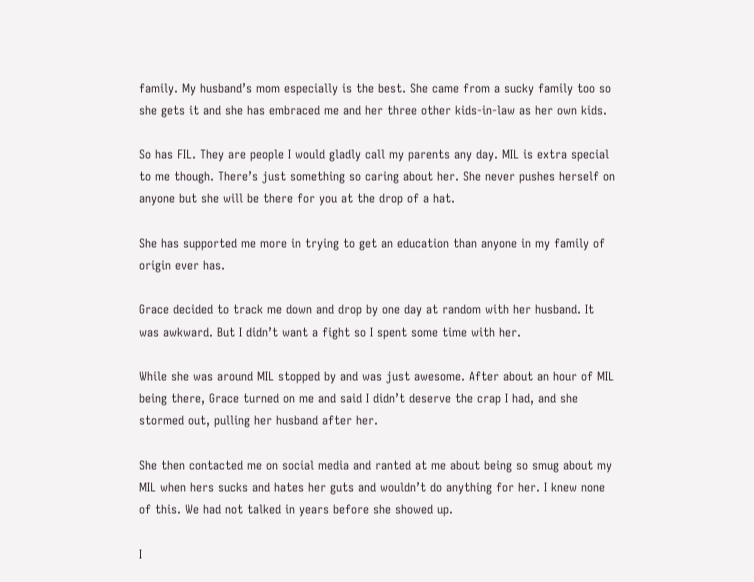family. My husband’s mom especially is the best. She came from a sucky family too so she gets it and she has embraced me and her three other kids-in-law as her own kids.

So has FIL. They are people I would gladly call my parents any day. MIL is extra special to me though. There’s just something so caring about her. She never pushes herself on anyone but she will be there for you at the drop of a hat.

She has supported me more in trying to get an education than anyone in my family of origin ever has.

Grace decided to track me down and drop by one day at random with her husband. It was awkward. But I didn’t want a fight so I spent some time with her.

While she was around MIL stopped by and was just awesome. After about an hour of MIL being there, Grace turned on me and said I didn’t deserve the crap I had, and she stormed out, pulling her husband after her.

She then contacted me on social media and ranted at me about being so smug about my MIL when hers sucks and hates her guts and wouldn’t do anything for her. I knew none of this. We had not talked in years before she showed up.

I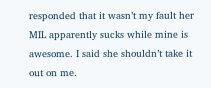responded that it wasn’t my fault her MIL apparently sucks while mine is awesome. I said she shouldn’t take it out on me.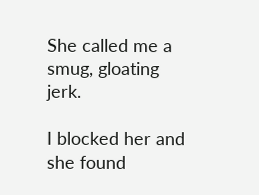She called me a smug, gloating jerk.

I blocked her and she found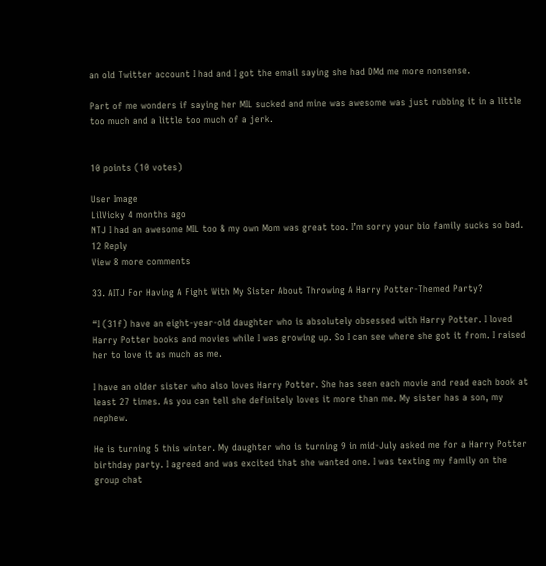an old Twitter account I had and I got the email saying she had DMd me more nonsense.

Part of me wonders if saying her MIL sucked and mine was awesome was just rubbing it in a little too much and a little too much of a jerk.


10 points (10 votes)

User Image
LilVicky 4 months ago
NTJ I had an awesome MIL too & my own Mom was great too. I’m sorry your bio family sucks so bad.
12 Reply
View 8 more comments

33. AITJ For Having A Fight With My Sister About Throwing A Harry Potter-Themed Party?

“I (31f) have an eight-year-old daughter who is absolutely obsessed with Harry Potter. I loved Harry Potter books and movies while I was growing up. So I can see where she got it from. I raised her to love it as much as me.

I have an older sister who also loves Harry Potter. She has seen each movie and read each book at least 27 times. As you can tell she definitely loves it more than me. My sister has a son, my nephew.

He is turning 5 this winter. My daughter who is turning 9 in mid-July asked me for a Harry Potter birthday party. I agreed and was excited that she wanted one. I was texting my family on the group chat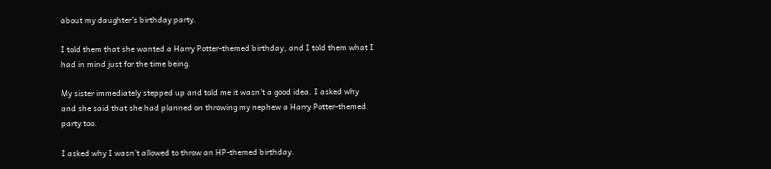about my daughter’s birthday party.

I told them that she wanted a Harry Potter-themed birthday, and I told them what I had in mind just for the time being.

My sister immediately stepped up and told me it wasn’t a good idea. I asked why and she said that she had planned on throwing my nephew a Harry Potter-themed party too.

I asked why I wasn’t allowed to throw an HP-themed birthday.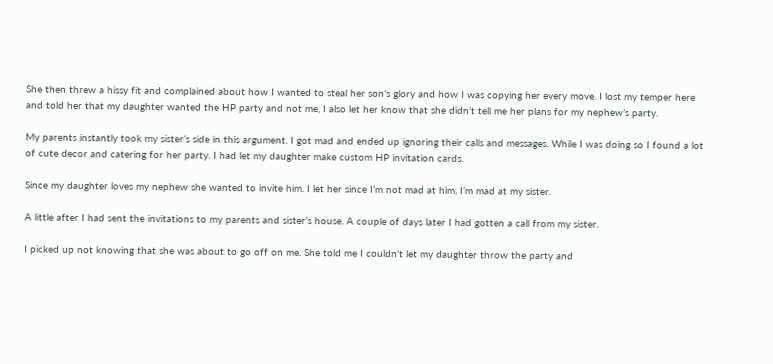She then threw a hissy fit and complained about how I wanted to steal her son’s glory and how I was copying her every move. I lost my temper here and told her that my daughter wanted the HP party and not me, I also let her know that she didn’t tell me her plans for my nephew’s party.

My parents instantly took my sister’s side in this argument. I got mad and ended up ignoring their calls and messages. While I was doing so I found a lot of cute decor and catering for her party. I had let my daughter make custom HP invitation cards.

Since my daughter loves my nephew she wanted to invite him. I let her since I’m not mad at him, I’m mad at my sister.

A little after I had sent the invitations to my parents and sister’s house. A couple of days later I had gotten a call from my sister.

I picked up not knowing that she was about to go off on me. She told me I couldn’t let my daughter throw the party and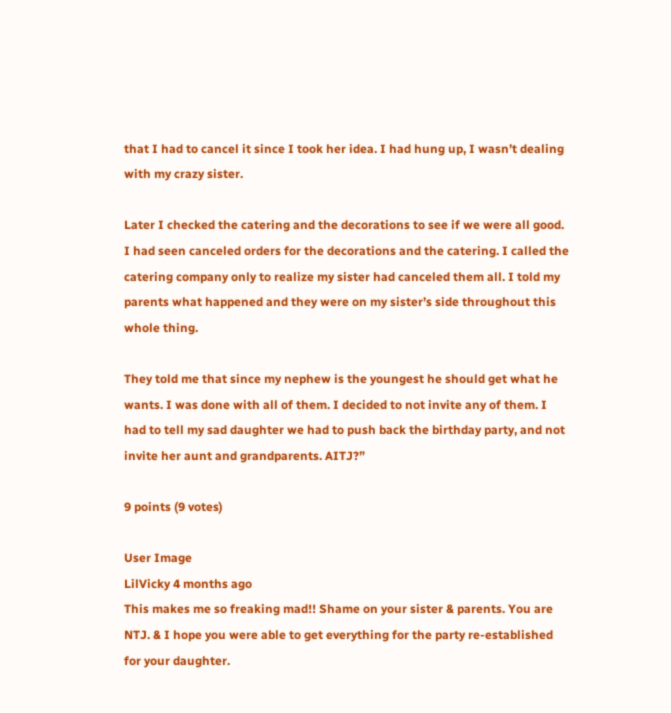that I had to cancel it since I took her idea. I had hung up, I wasn’t dealing with my crazy sister.

Later I checked the catering and the decorations to see if we were all good. I had seen canceled orders for the decorations and the catering. I called the catering company only to realize my sister had canceled them all. I told my parents what happened and they were on my sister’s side throughout this whole thing.

They told me that since my nephew is the youngest he should get what he wants. I was done with all of them. I decided to not invite any of them. I had to tell my sad daughter we had to push back the birthday party, and not invite her aunt and grandparents. AITJ?”

9 points (9 votes)

User Image
LilVicky 4 months ago
This makes me so freaking mad!! Shame on your sister & parents. You are NTJ. & I hope you were able to get everything for the party re-established for your daughter.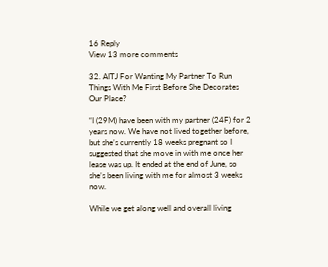16 Reply
View 13 more comments

32. AITJ For Wanting My Partner To Run Things With Me First Before She Decorates Our Place?

“I (29M) have been with my partner (24F) for 2 years now. We have not lived together before, but she’s currently 18 weeks pregnant so I suggested that she move in with me once her lease was up. It ended at the end of June, so she’s been living with me for almost 3 weeks now.

While we get along well and overall living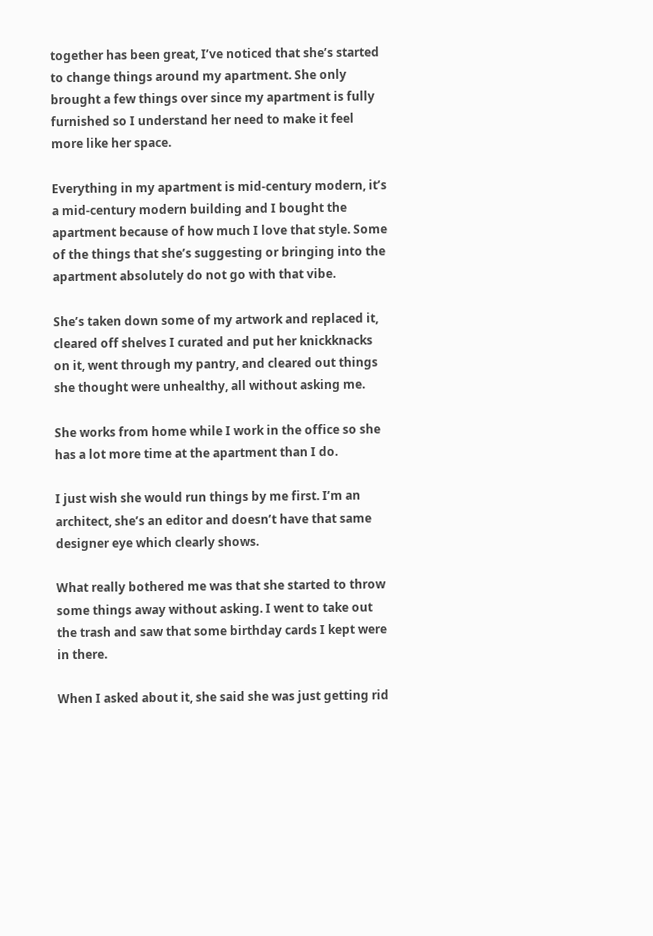together has been great, I’ve noticed that she’s started to change things around my apartment. She only brought a few things over since my apartment is fully furnished so I understand her need to make it feel more like her space.

Everything in my apartment is mid-century modern, it’s a mid-century modern building and I bought the apartment because of how much I love that style. Some of the things that she’s suggesting or bringing into the apartment absolutely do not go with that vibe.

She’s taken down some of my artwork and replaced it, cleared off shelves I curated and put her knickknacks on it, went through my pantry, and cleared out things she thought were unhealthy, all without asking me.

She works from home while I work in the office so she has a lot more time at the apartment than I do.

I just wish she would run things by me first. I’m an architect, she’s an editor and doesn’t have that same designer eye which clearly shows.

What really bothered me was that she started to throw some things away without asking. I went to take out the trash and saw that some birthday cards I kept were in there.

When I asked about it, she said she was just getting rid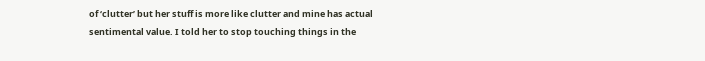of ‘clutter’ but her stuff is more like clutter and mine has actual sentimental value. I told her to stop touching things in the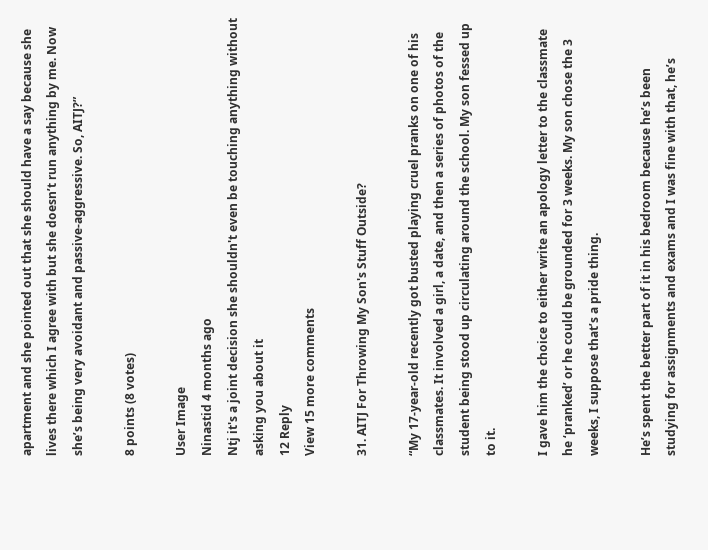apartment and she pointed out that she should have a say because she lives there which I agree with but she doesn’t run anything by me. Now she’s being very avoidant and passive-aggressive. So, AITJ?”

8 points (8 votes)

User Image
Ninastid 4 months ago
Ntj it's a joint decision she shouldn't even be touching anything without asking you about it
12 Reply
View 15 more comments

31. AITJ For Throwing My Son's Stuff Outside?

“My 17-year-old recently got busted playing cruel pranks on one of his classmates. It involved a girl, a date, and then a series of photos of the student being stood up circulating around the school. My son fessed up to it.

I gave him the choice to either write an apology letter to the classmate he ‘pranked’ or he could be grounded for 3 weeks. My son chose the 3 weeks, I suppose that’s a pride thing.

He’s spent the better part of it in his bedroom because he’s been studying for assignments and exams and I was fine with that, he’s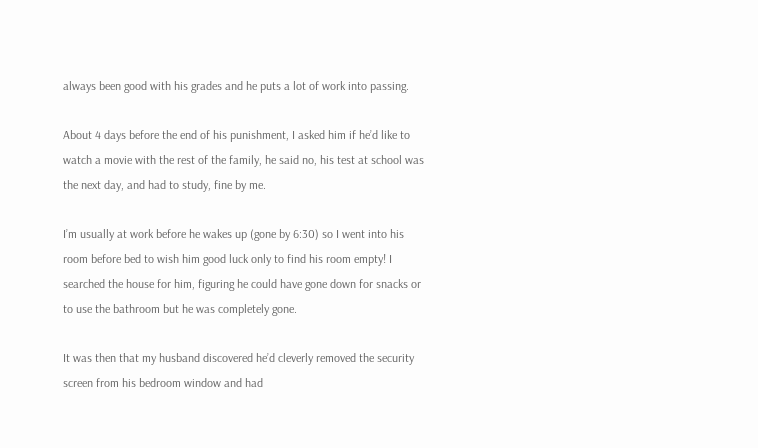always been good with his grades and he puts a lot of work into passing.

About 4 days before the end of his punishment, I asked him if he’d like to watch a movie with the rest of the family, he said no, his test at school was the next day, and had to study, fine by me.

I’m usually at work before he wakes up (gone by 6:30) so I went into his room before bed to wish him good luck only to find his room empty! I searched the house for him, figuring he could have gone down for snacks or to use the bathroom but he was completely gone.

It was then that my husband discovered he’d cleverly removed the security screen from his bedroom window and had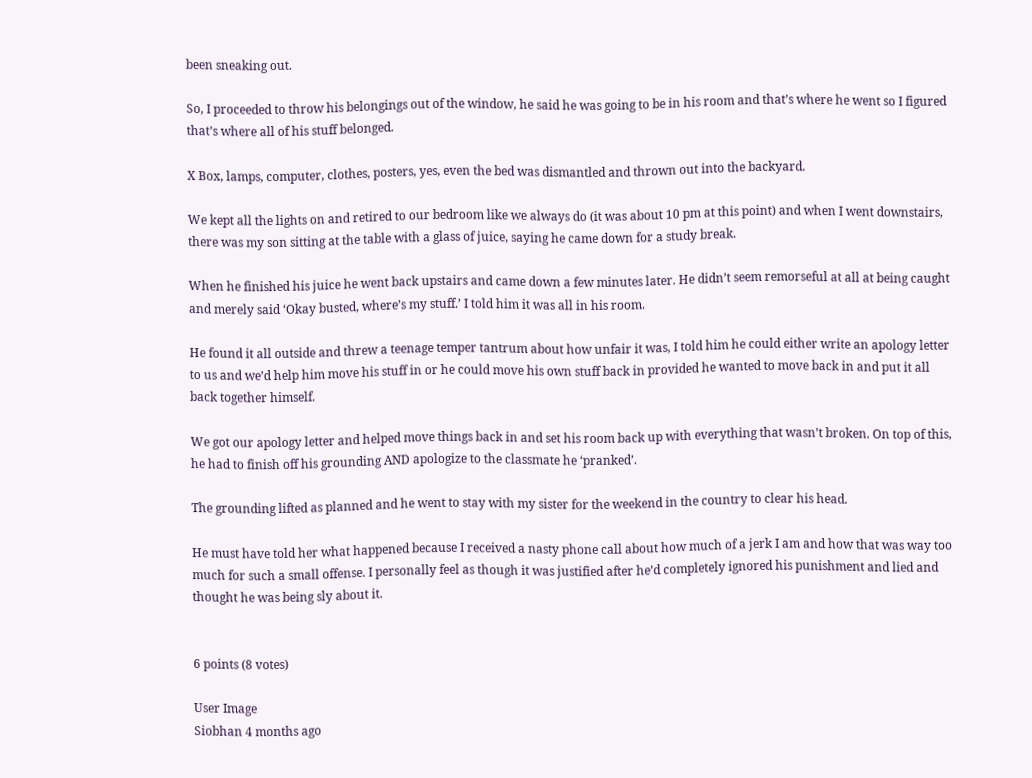been sneaking out.

So, I proceeded to throw his belongings out of the window, he said he was going to be in his room and that’s where he went so I figured that’s where all of his stuff belonged.

X Box, lamps, computer, clothes, posters, yes, even the bed was dismantled and thrown out into the backyard.

We kept all the lights on and retired to our bedroom like we always do (it was about 10 pm at this point) and when I went downstairs, there was my son sitting at the table with a glass of juice, saying he came down for a study break.

When he finished his juice he went back upstairs and came down a few minutes later. He didn’t seem remorseful at all at being caught and merely said ‘Okay busted, where’s my stuff.’ I told him it was all in his room.

He found it all outside and threw a teenage temper tantrum about how unfair it was, I told him he could either write an apology letter to us and we’d help him move his stuff in or he could move his own stuff back in provided he wanted to move back in and put it all back together himself.

We got our apology letter and helped move things back in and set his room back up with everything that wasn’t broken. On top of this, he had to finish off his grounding AND apologize to the classmate he ‘pranked’.

The grounding lifted as planned and he went to stay with my sister for the weekend in the country to clear his head.

He must have told her what happened because I received a nasty phone call about how much of a jerk I am and how that was way too much for such a small offense. I personally feel as though it was justified after he’d completely ignored his punishment and lied and thought he was being sly about it.


6 points (8 votes)

User Image
Siobhan 4 months ago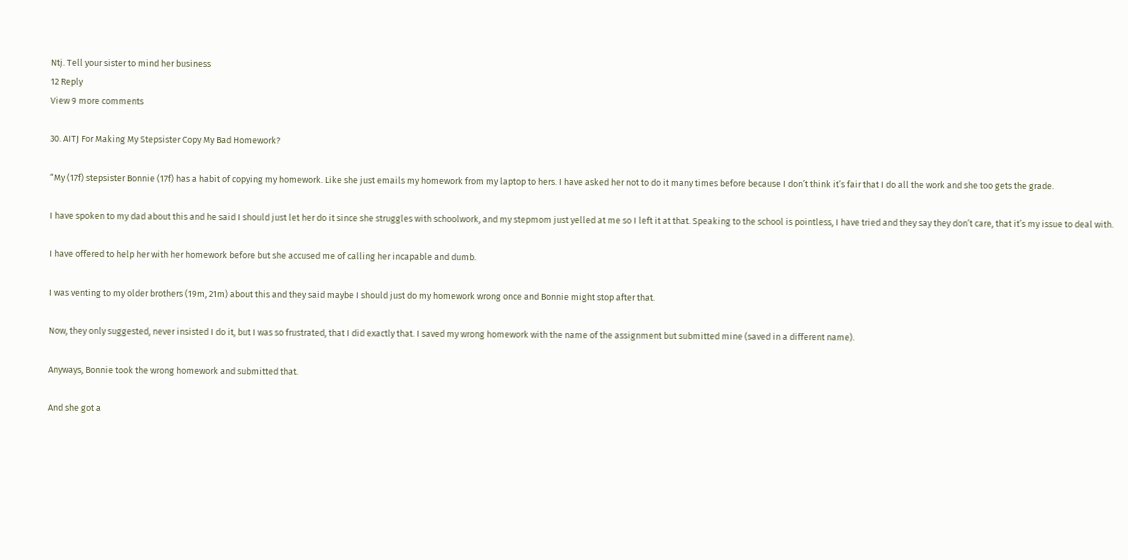Ntj. Tell your sister to mind her business
12 Reply
View 9 more comments

30. AITJ For Making My Stepsister Copy My Bad Homework?

“My (17f) stepsister Bonnie (17f) has a habit of copying my homework. Like she just emails my homework from my laptop to hers. I have asked her not to do it many times before because I don’t think it’s fair that I do all the work and she too gets the grade.

I have spoken to my dad about this and he said I should just let her do it since she struggles with schoolwork, and my stepmom just yelled at me so I left it at that. Speaking to the school is pointless, I have tried and they say they don’t care, that it’s my issue to deal with.

I have offered to help her with her homework before but she accused me of calling her incapable and dumb.

I was venting to my older brothers (19m, 21m) about this and they said maybe I should just do my homework wrong once and Bonnie might stop after that.

Now, they only suggested, never insisted I do it, but I was so frustrated, that I did exactly that. I saved my wrong homework with the name of the assignment but submitted mine (saved in a different name).

Anyways, Bonnie took the wrong homework and submitted that.

And she got a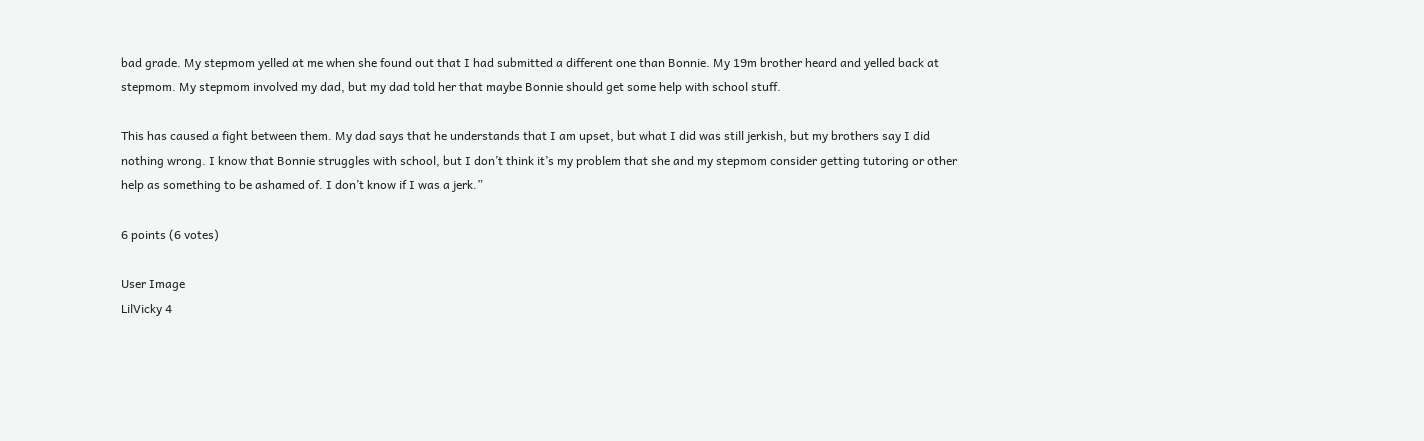bad grade. My stepmom yelled at me when she found out that I had submitted a different one than Bonnie. My 19m brother heard and yelled back at stepmom. My stepmom involved my dad, but my dad told her that maybe Bonnie should get some help with school stuff.

This has caused a fight between them. My dad says that he understands that I am upset, but what I did was still jerkish, but my brothers say I did nothing wrong. I know that Bonnie struggles with school, but I don’t think it’s my problem that she and my stepmom consider getting tutoring or other help as something to be ashamed of. I don’t know if I was a jerk.”

6 points (6 votes)

User Image
LilVicky 4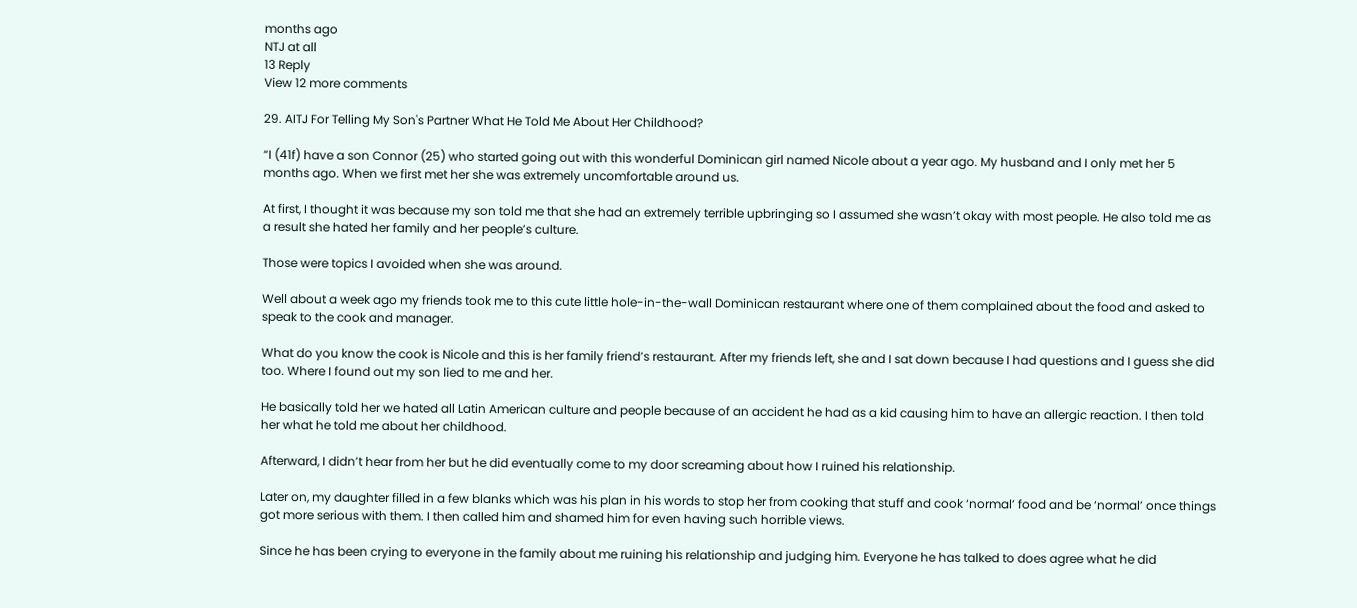months ago
NTJ at all
13 Reply
View 12 more comments

29. AITJ For Telling My Son's Partner What He Told Me About Her Childhood?

“I (41f) have a son Connor (25) who started going out with this wonderful Dominican girl named Nicole about a year ago. My husband and I only met her 5 months ago. When we first met her she was extremely uncomfortable around us.

At first, I thought it was because my son told me that she had an extremely terrible upbringing so I assumed she wasn’t okay with most people. He also told me as a result she hated her family and her people’s culture.

Those were topics I avoided when she was around.

Well about a week ago my friends took me to this cute little hole-in-the-wall Dominican restaurant where one of them complained about the food and asked to speak to the cook and manager.

What do you know the cook is Nicole and this is her family friend’s restaurant. After my friends left, she and I sat down because I had questions and I guess she did too. Where I found out my son lied to me and her.

He basically told her we hated all Latin American culture and people because of an accident he had as a kid causing him to have an allergic reaction. I then told her what he told me about her childhood.

Afterward, I didn’t hear from her but he did eventually come to my door screaming about how I ruined his relationship.

Later on, my daughter filled in a few blanks which was his plan in his words to stop her from cooking that stuff and cook ‘normal’ food and be ‘normal’ once things got more serious with them. I then called him and shamed him for even having such horrible views.

Since he has been crying to everyone in the family about me ruining his relationship and judging him. Everyone he has talked to does agree what he did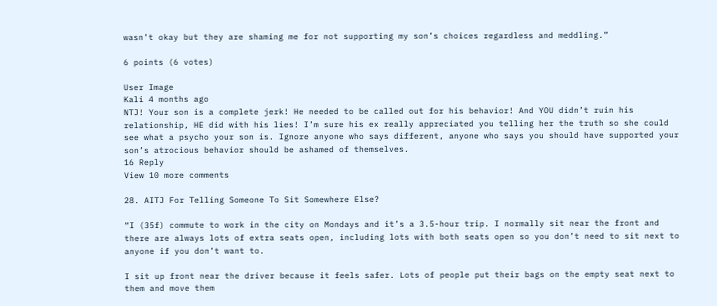wasn’t okay but they are shaming me for not supporting my son’s choices regardless and meddling.”

6 points (6 votes)

User Image
Kali 4 months ago
NTJ! Your son is a complete jerk! He needed to be called out for his behavior! And YOU didn’t ruin his relationship, HE did with his lies! I’m sure his ex really appreciated you telling her the truth so she could see what a psycho your son is. Ignore anyone who says different, anyone who says you should have supported your son’s atrocious behavior should be ashamed of themselves.
16 Reply
View 10 more comments

28. AITJ For Telling Someone To Sit Somewhere Else?

“I (35f) commute to work in the city on Mondays and it’s a 3.5-hour trip. I normally sit near the front and there are always lots of extra seats open, including lots with both seats open so you don’t need to sit next to anyone if you don’t want to.

I sit up front near the driver because it feels safer. Lots of people put their bags on the empty seat next to them and move them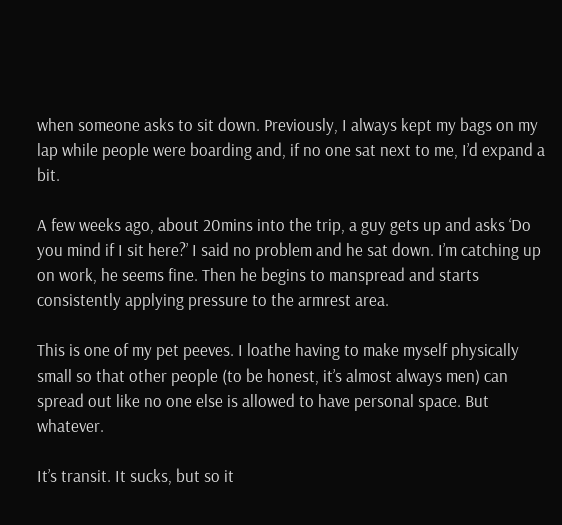when someone asks to sit down. Previously, I always kept my bags on my lap while people were boarding and, if no one sat next to me, I’d expand a bit.

A few weeks ago, about 20mins into the trip, a guy gets up and asks ‘Do you mind if I sit here?’ I said no problem and he sat down. I’m catching up on work, he seems fine. Then he begins to manspread and starts consistently applying pressure to the armrest area.

This is one of my pet peeves. I loathe having to make myself physically small so that other people (to be honest, it’s almost always men) can spread out like no one else is allowed to have personal space. But whatever.

It’s transit. It sucks, but so it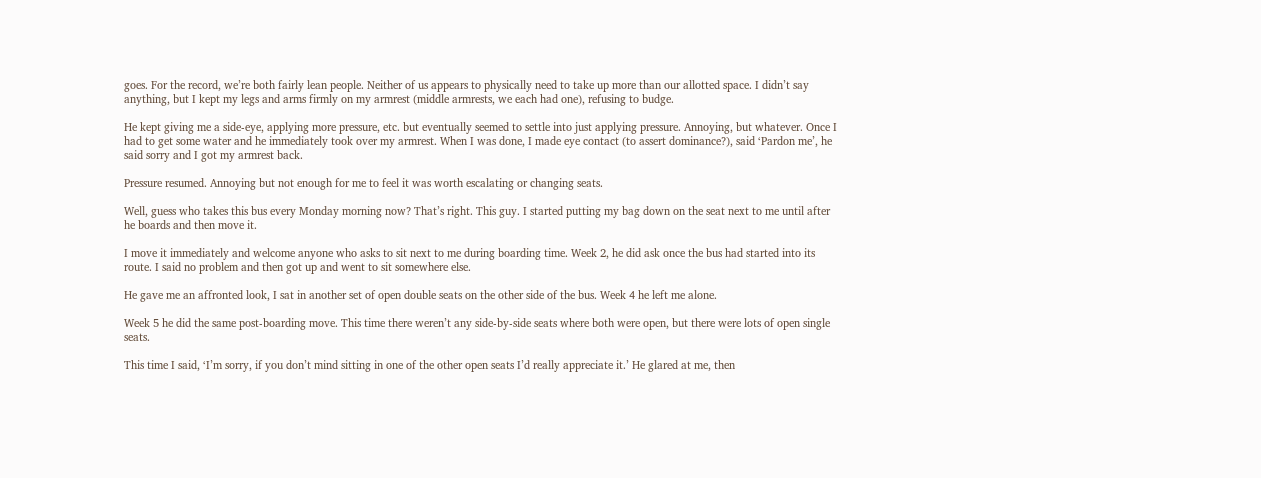goes. For the record, we’re both fairly lean people. Neither of us appears to physically need to take up more than our allotted space. I didn’t say anything, but I kept my legs and arms firmly on my armrest (middle armrests, we each had one), refusing to budge.

He kept giving me a side-eye, applying more pressure, etc. but eventually seemed to settle into just applying pressure. Annoying, but whatever. Once I had to get some water and he immediately took over my armrest. When I was done, I made eye contact (to assert dominance?), said ‘Pardon me’, he said sorry and I got my armrest back.

Pressure resumed. Annoying but not enough for me to feel it was worth escalating or changing seats.

Well, guess who takes this bus every Monday morning now? That’s right. This guy. I started putting my bag down on the seat next to me until after he boards and then move it.

I move it immediately and welcome anyone who asks to sit next to me during boarding time. Week 2, he did ask once the bus had started into its route. I said no problem and then got up and went to sit somewhere else.

He gave me an affronted look, I sat in another set of open double seats on the other side of the bus. Week 4 he left me alone.

Week 5 he did the same post-boarding move. This time there weren’t any side-by-side seats where both were open, but there were lots of open single seats.

This time I said, ‘I’m sorry, if you don’t mind sitting in one of the other open seats I’d really appreciate it.’ He glared at me, then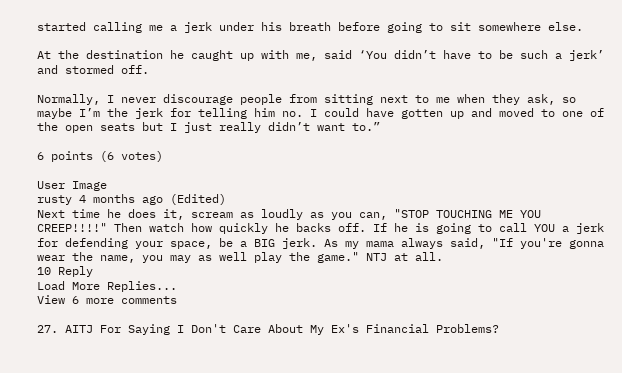started calling me a jerk under his breath before going to sit somewhere else.

At the destination he caught up with me, said ‘You didn’t have to be such a jerk’ and stormed off.

Normally, I never discourage people from sitting next to me when they ask, so maybe I’m the jerk for telling him no. I could have gotten up and moved to one of the open seats but I just really didn’t want to.”

6 points (6 votes)

User Image
rusty 4 months ago (Edited)
Next time he does it, scream as loudly as you can, "STOP TOUCHING ME YOU CREEP!!!!" Then watch how quickly he backs off. If he is going to call YOU a jerk for defending your space, be a BIG jerk. As my mama always said, "If you're gonna wear the name, you may as well play the game." NTJ at all.
10 Reply
Load More Replies...
View 6 more comments

27. AITJ For Saying I Don't Care About My Ex's Financial Problems?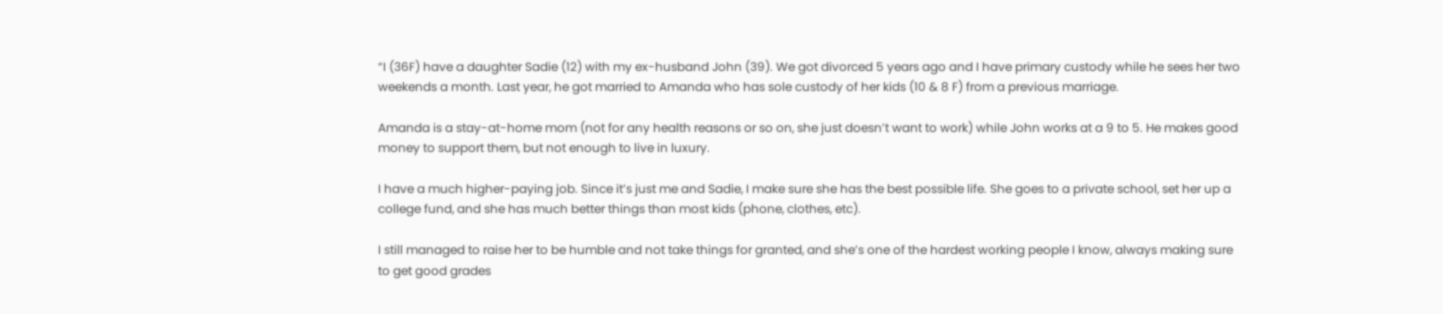“I (36F) have a daughter Sadie (12) with my ex-husband John (39). We got divorced 5 years ago and I have primary custody while he sees her two weekends a month. Last year, he got married to Amanda who has sole custody of her kids (10 & 8 F) from a previous marriage.

Amanda is a stay-at-home mom (not for any health reasons or so on, she just doesn’t want to work) while John works at a 9 to 5. He makes good money to support them, but not enough to live in luxury.

I have a much higher-paying job. Since it’s just me and Sadie, I make sure she has the best possible life. She goes to a private school, set her up a college fund, and she has much better things than most kids (phone, clothes, etc).

I still managed to raise her to be humble and not take things for granted, and she’s one of the hardest working people I know, always making sure to get good grades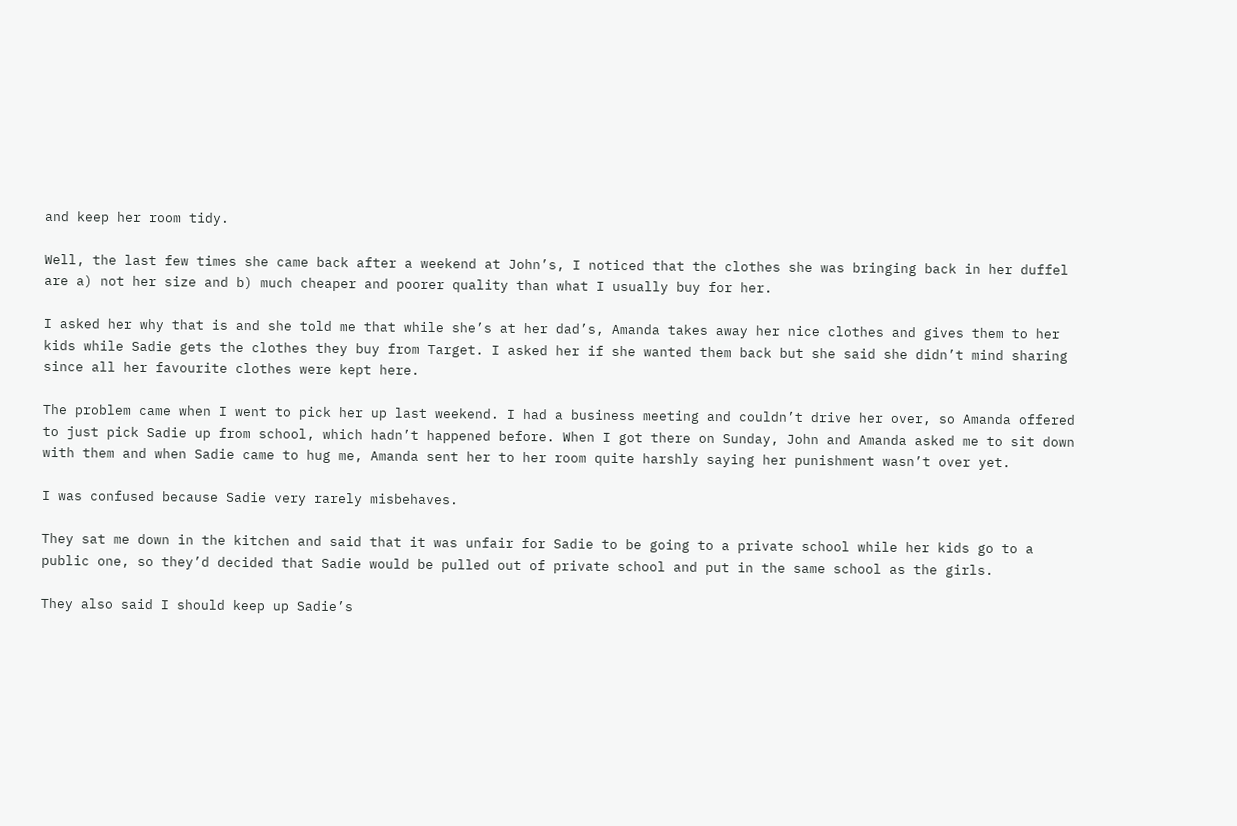and keep her room tidy.

Well, the last few times she came back after a weekend at John’s, I noticed that the clothes she was bringing back in her duffel are a) not her size and b) much cheaper and poorer quality than what I usually buy for her.

I asked her why that is and she told me that while she’s at her dad’s, Amanda takes away her nice clothes and gives them to her kids while Sadie gets the clothes they buy from Target. I asked her if she wanted them back but she said she didn’t mind sharing since all her favourite clothes were kept here.

The problem came when I went to pick her up last weekend. I had a business meeting and couldn’t drive her over, so Amanda offered to just pick Sadie up from school, which hadn’t happened before. When I got there on Sunday, John and Amanda asked me to sit down with them and when Sadie came to hug me, Amanda sent her to her room quite harshly saying her punishment wasn’t over yet.

I was confused because Sadie very rarely misbehaves.

They sat me down in the kitchen and said that it was unfair for Sadie to be going to a private school while her kids go to a public one, so they’d decided that Sadie would be pulled out of private school and put in the same school as the girls.

They also said I should keep up Sadie’s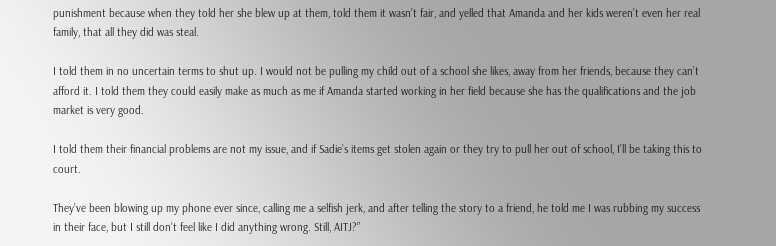punishment because when they told her she blew up at them, told them it wasn’t fair, and yelled that Amanda and her kids weren’t even her real family, that all they did was steal.

I told them in no uncertain terms to shut up. I would not be pulling my child out of a school she likes, away from her friends, because they can’t afford it. I told them they could easily make as much as me if Amanda started working in her field because she has the qualifications and the job market is very good.

I told them their financial problems are not my issue, and if Sadie’s items get stolen again or they try to pull her out of school, I’ll be taking this to court.

They’ve been blowing up my phone ever since, calling me a selfish jerk, and after telling the story to a friend, he told me I was rubbing my success in their face, but I still don’t feel like I did anything wrong. Still, AITJ?”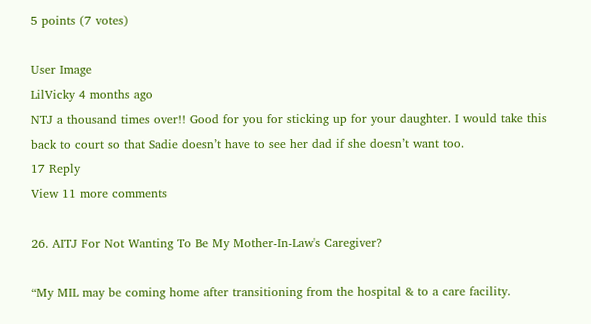5 points (7 votes)

User Image
LilVicky 4 months ago
NTJ a thousand times over!! Good for you for sticking up for your daughter. I would take this back to court so that Sadie doesn’t have to see her dad if she doesn’t want too.
17 Reply
View 11 more comments

26. AITJ For Not Wanting To Be My Mother-In-Law's Caregiver?

“My MIL may be coming home after transitioning from the hospital & to a care facility.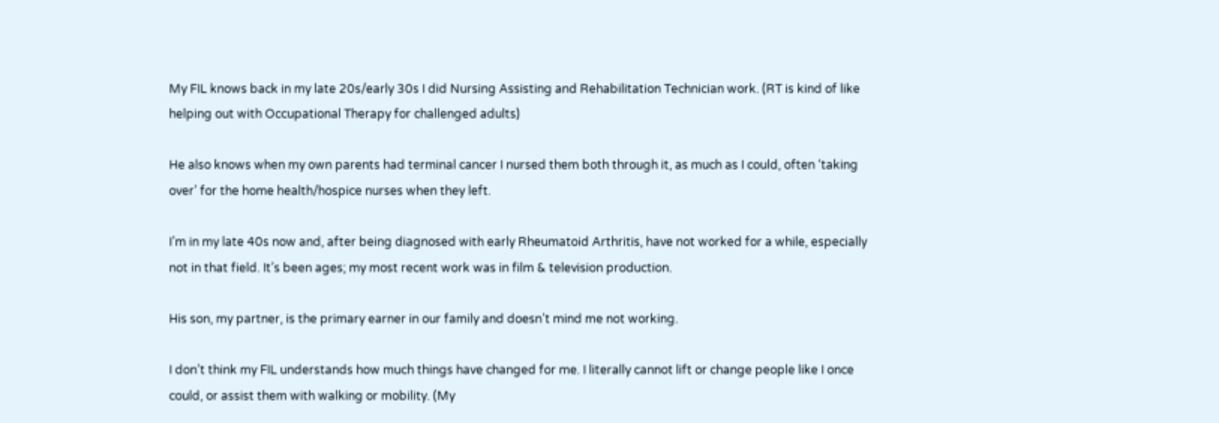My FIL knows back in my late 20s/early 30s I did Nursing Assisting and Rehabilitation Technician work. (RT is kind of like helping out with Occupational Therapy for challenged adults)

He also knows when my own parents had terminal cancer I nursed them both through it, as much as I could, often ‘taking over’ for the home health/hospice nurses when they left.

I’m in my late 40s now and, after being diagnosed with early Rheumatoid Arthritis, have not worked for a while, especially not in that field. It’s been ages; my most recent work was in film & television production.

His son, my partner, is the primary earner in our family and doesn’t mind me not working.

I don’t think my FIL understands how much things have changed for me. I literally cannot lift or change people like I once could, or assist them with walking or mobility. (My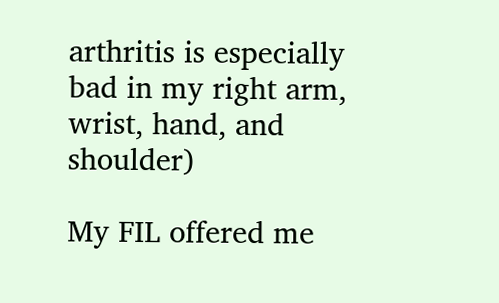arthritis is especially bad in my right arm, wrist, hand, and shoulder)

My FIL offered me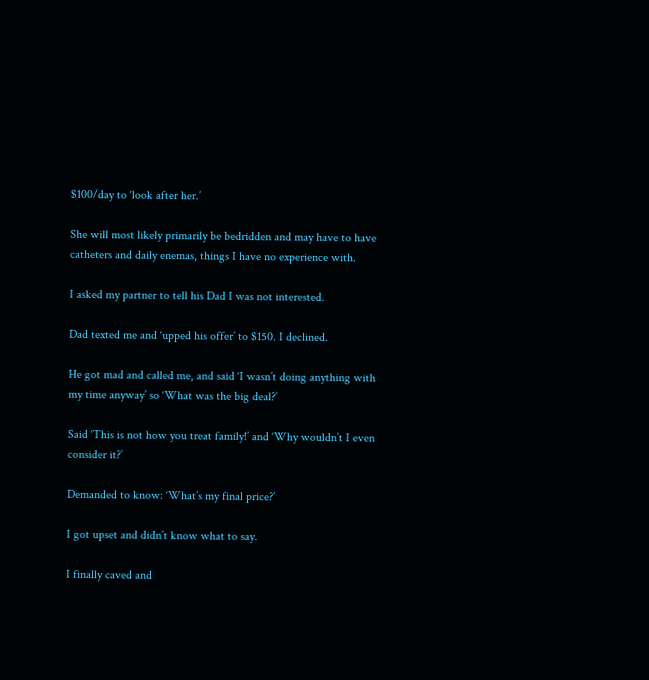$100/day to ‘look after her.’

She will most likely primarily be bedridden and may have to have catheters and daily enemas, things I have no experience with.

I asked my partner to tell his Dad I was not interested.

Dad texted me and ‘upped his offer’ to $150. I declined.

He got mad and called me, and said ‘I wasn’t doing anything with my time anyway’ so ‘What was the big deal?’

Said ‘This is not how you treat family!’ and ‘Why wouldn’t I even consider it?’

Demanded to know: ‘What’s my final price?’

I got upset and didn’t know what to say.

I finally caved and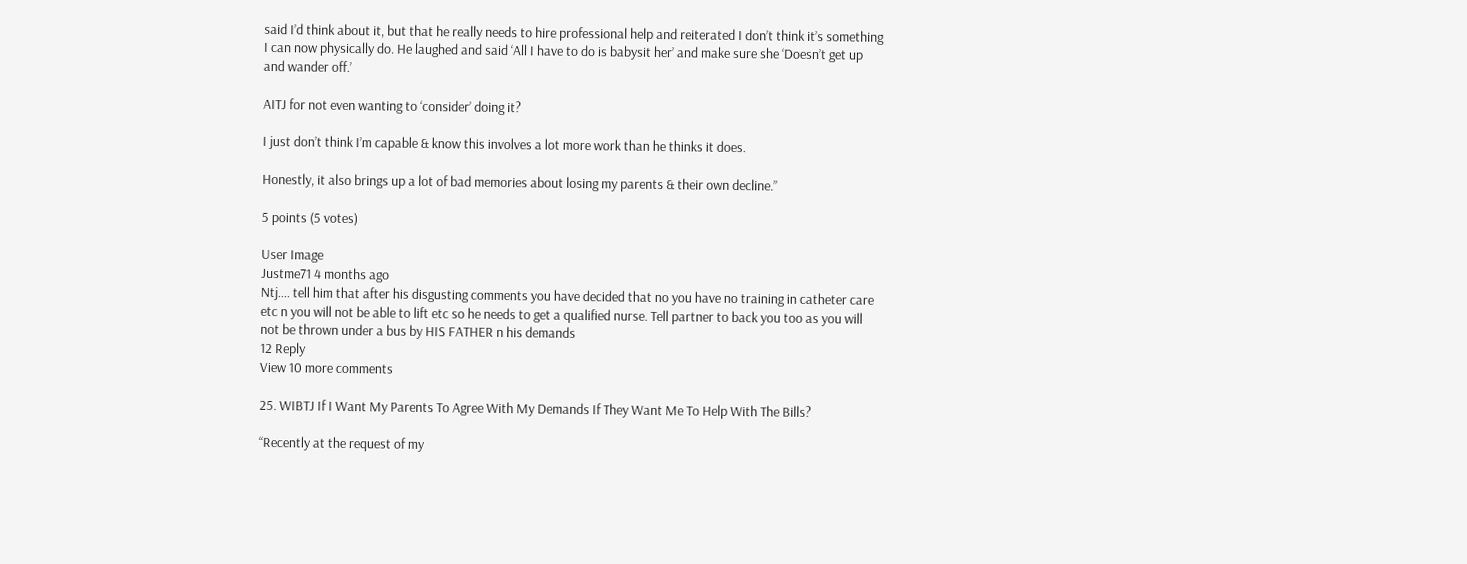said I’d think about it, but that he really needs to hire professional help and reiterated I don’t think it’s something I can now physically do. He laughed and said ‘All I have to do is babysit her’ and make sure she ‘Doesn’t get up and wander off.’

AITJ for not even wanting to ‘consider’ doing it?

I just don’t think I’m capable & know this involves a lot more work than he thinks it does.

Honestly, it also brings up a lot of bad memories about losing my parents & their own decline.”

5 points (5 votes)

User Image
Justme71 4 months ago
Ntj.... tell him that after his disgusting comments you have decided that no you have no training in catheter care etc n you will not be able to lift etc so he needs to get a qualified nurse. Tell partner to back you too as you will not be thrown under a bus by HIS FATHER n his demands
12 Reply
View 10 more comments

25. WIBTJ If I Want My Parents To Agree With My Demands If They Want Me To Help With The Bills?

“Recently at the request of my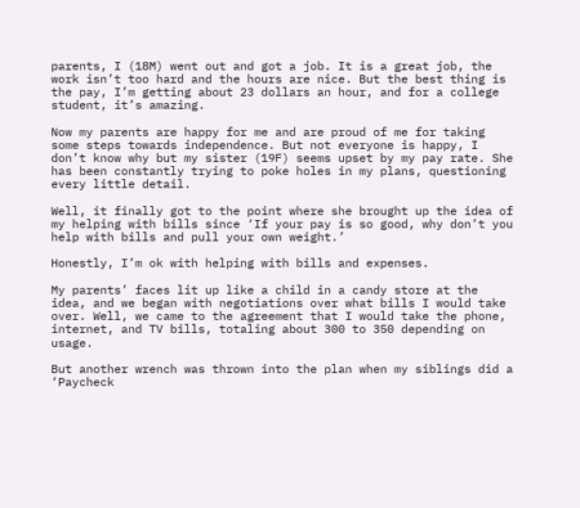parents, I (18M) went out and got a job. It is a great job, the work isn’t too hard and the hours are nice. But the best thing is the pay, I’m getting about 23 dollars an hour, and for a college student, it’s amazing.

Now my parents are happy for me and are proud of me for taking some steps towards independence. But not everyone is happy, I don’t know why but my sister (19F) seems upset by my pay rate. She has been constantly trying to poke holes in my plans, questioning every little detail.

Well, it finally got to the point where she brought up the idea of my helping with bills since ‘If your pay is so good, why don’t you help with bills and pull your own weight.’

Honestly, I’m ok with helping with bills and expenses.

My parents’ faces lit up like a child in a candy store at the idea, and we began with negotiations over what bills I would take over. Well, we came to the agreement that I would take the phone, internet, and TV bills, totaling about 300 to 350 depending on usage.

But another wrench was thrown into the plan when my siblings did a ‘Paycheck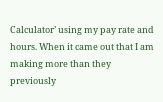Calculator’ using my pay rate and hours. When it came out that I am making more than they previously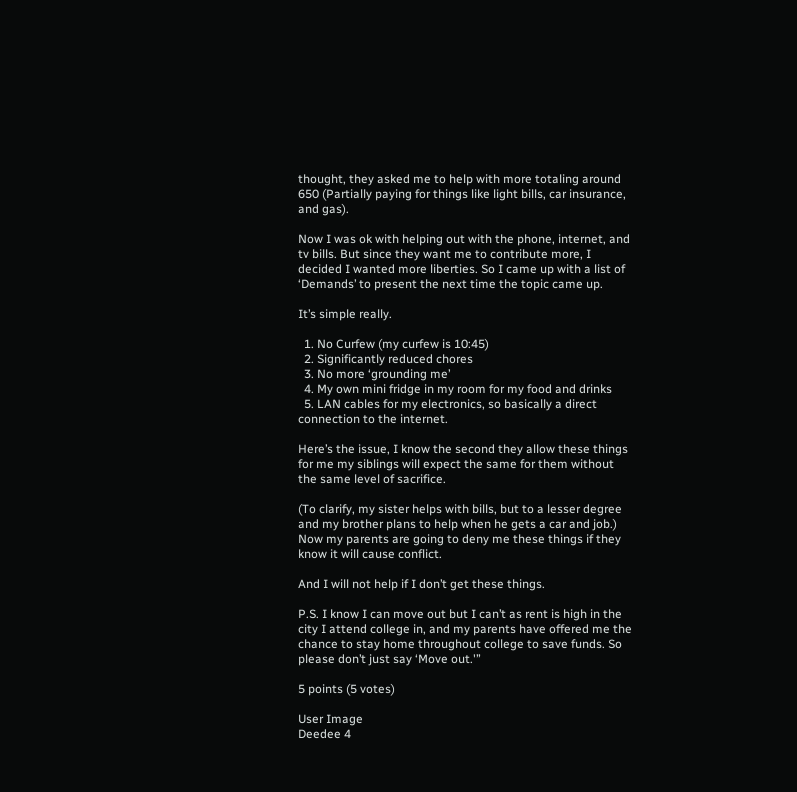thought, they asked me to help with more totaling around 650 (Partially paying for things like light bills, car insurance, and gas).

Now I was ok with helping out with the phone, internet, and tv bills. But since they want me to contribute more, I decided I wanted more liberties. So I came up with a list of ‘Demands’ to present the next time the topic came up.

It’s simple really.

  1. No Curfew (my curfew is 10:45)
  2. Significantly reduced chores
  3. No more ‘grounding me’
  4. My own mini fridge in my room for my food and drinks
  5. LAN cables for my electronics, so basically a direct connection to the internet.

Here’s the issue, I know the second they allow these things for me my siblings will expect the same for them without the same level of sacrifice.

(To clarify, my sister helps with bills, but to a lesser degree and my brother plans to help when he gets a car and job.) Now my parents are going to deny me these things if they know it will cause conflict.

And I will not help if I don’t get these things.

P.S. I know I can move out but I can’t as rent is high in the city I attend college in, and my parents have offered me the chance to stay home throughout college to save funds. So please don’t just say ‘Move out.'”

5 points (5 votes)

User Image
Deedee 4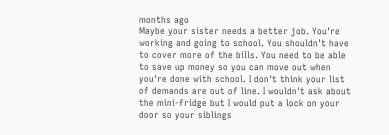months ago
Maybe your sister needs a better job. You're working and going to school. You shouldn't have to cover more of the bills. You need to be able to save up money so you can move out when you're done with school. I don't think your list of demands are out of line. I wouldn't ask about the mini-fridge but I would put a lock on your door so your siblings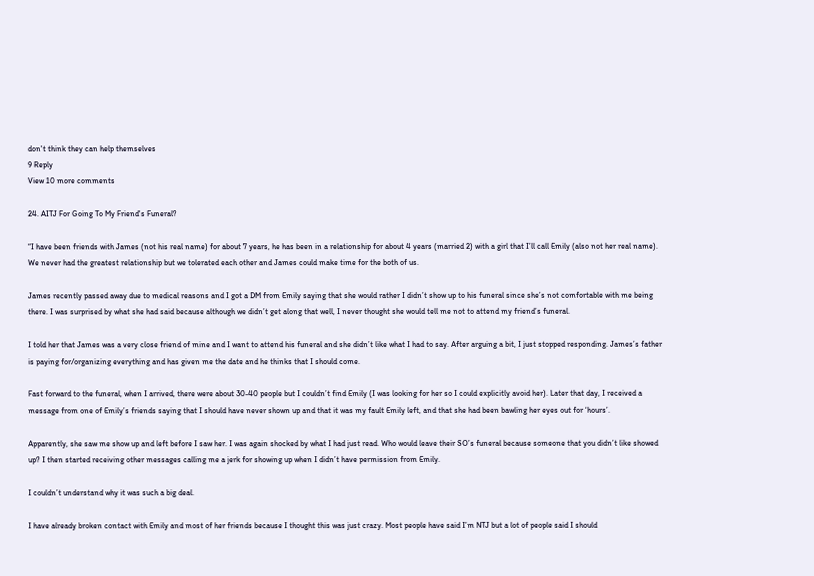don't think they can help themselves
9 Reply
View 10 more comments

24. AITJ For Going To My Friend's Funeral?

“I have been friends with James (not his real name) for about 7 years, he has been in a relationship for about 4 years (married 2) with a girl that I’ll call Emily (also not her real name). We never had the greatest relationship but we tolerated each other and James could make time for the both of us.

James recently passed away due to medical reasons and I got a DM from Emily saying that she would rather I didn’t show up to his funeral since she’s not comfortable with me being there. I was surprised by what she had said because although we didn’t get along that well, I never thought she would tell me not to attend my friend’s funeral.

I told her that James was a very close friend of mine and I want to attend his funeral and she didn’t like what I had to say. After arguing a bit, I just stopped responding. James’s father is paying for/organizing everything and has given me the date and he thinks that I should come.

Fast forward to the funeral, when I arrived, there were about 30-40 people but I couldn’t find Emily (I was looking for her so I could explicitly avoid her). Later that day, I received a message from one of Emily’s friends saying that I should have never shown up and that it was my fault Emily left, and that she had been bawling her eyes out for ‘hours’.

Apparently, she saw me show up and left before I saw her. I was again shocked by what I had just read. Who would leave their SO’s funeral because someone that you didn’t like showed up? I then started receiving other messages calling me a jerk for showing up when I didn’t have permission from Emily.

I couldn’t understand why it was such a big deal.

I have already broken contact with Emily and most of her friends because I thought this was just crazy. Most people have said I’m NTJ but a lot of people said I should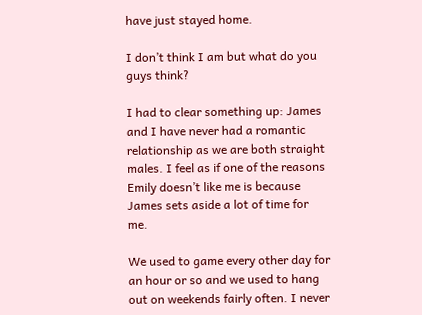have just stayed home.

I don’t think I am but what do you guys think?

I had to clear something up: James and I have never had a romantic relationship as we are both straight males. I feel as if one of the reasons Emily doesn’t like me is because James sets aside a lot of time for me.

We used to game every other day for an hour or so and we used to hang out on weekends fairly often. I never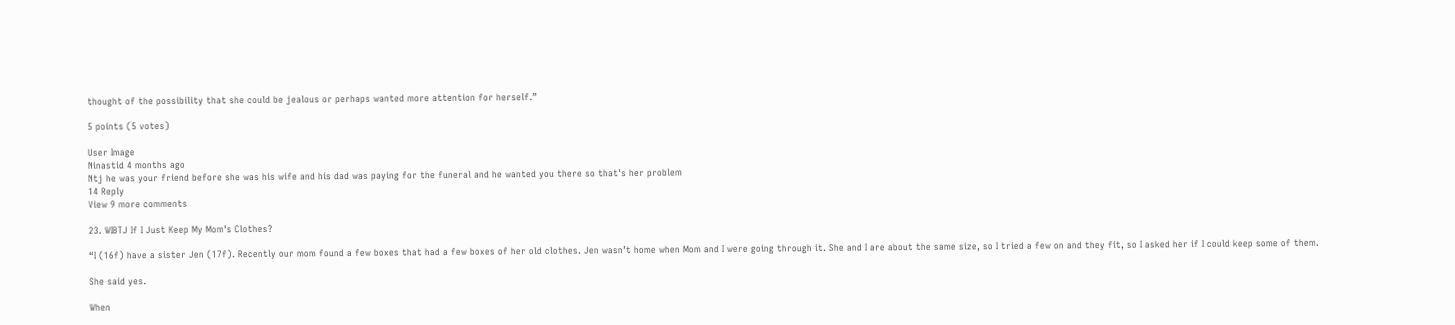thought of the possibility that she could be jealous or perhaps wanted more attention for herself.”

5 points (5 votes)

User Image
Ninastid 4 months ago
Ntj he was your friend before she was his wife and his dad was paying for the funeral and he wanted you there so that's her problem
14 Reply
View 9 more comments

23. WIBTJ If I Just Keep My Mom's Clothes?

“I (16f) have a sister Jen (17f). Recently our mom found a few boxes that had a few boxes of her old clothes. Jen wasn’t home when Mom and I were going through it. She and I are about the same size, so I tried a few on and they fit, so I asked her if I could keep some of them.

She said yes.

When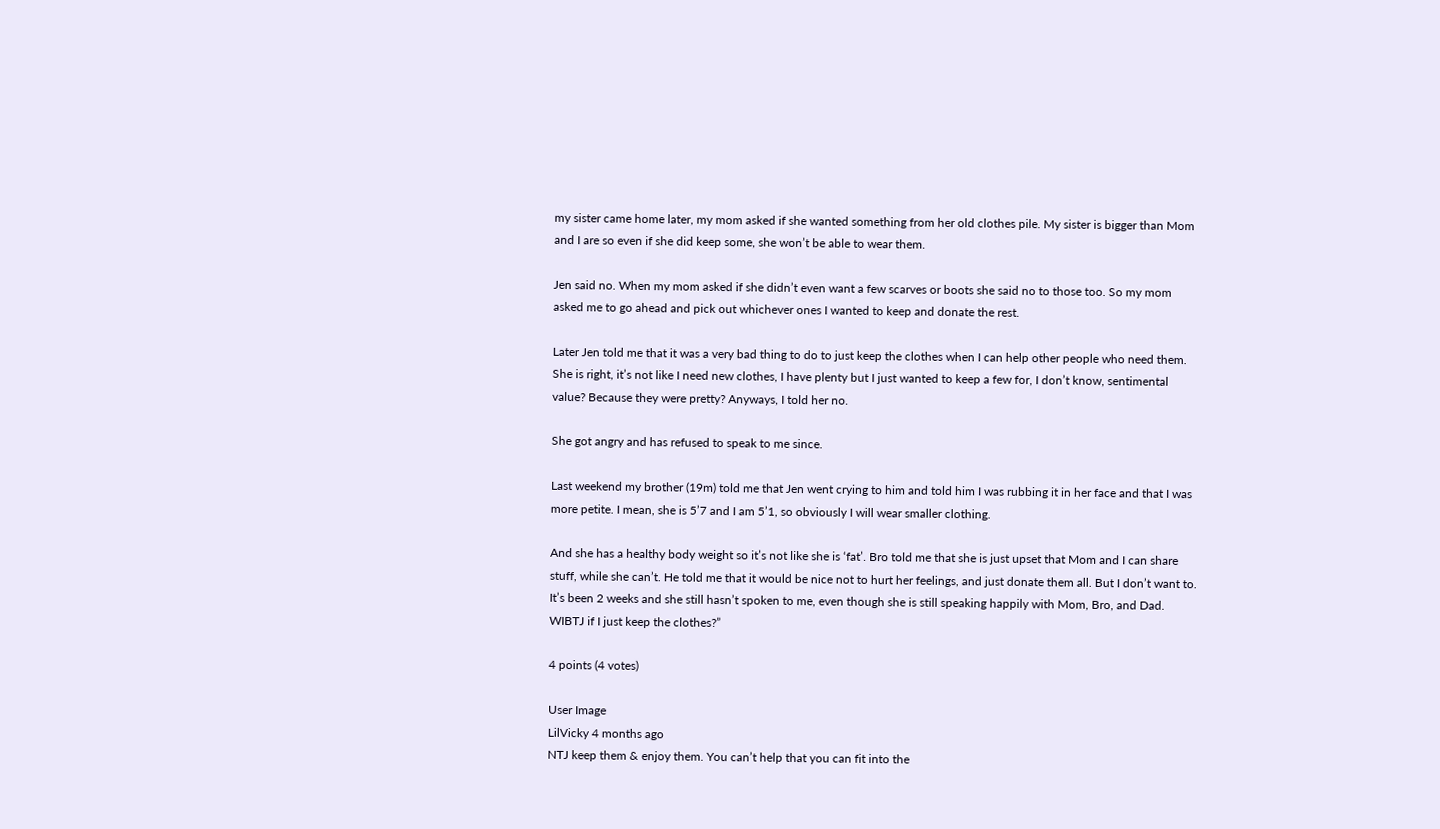my sister came home later, my mom asked if she wanted something from her old clothes pile. My sister is bigger than Mom and I are so even if she did keep some, she won’t be able to wear them.

Jen said no. When my mom asked if she didn’t even want a few scarves or boots she said no to those too. So my mom asked me to go ahead and pick out whichever ones I wanted to keep and donate the rest.

Later Jen told me that it was a very bad thing to do to just keep the clothes when I can help other people who need them. She is right, it’s not like I need new clothes, I have plenty but I just wanted to keep a few for, I don’t know, sentimental value? Because they were pretty? Anyways, I told her no.

She got angry and has refused to speak to me since.

Last weekend my brother (19m) told me that Jen went crying to him and told him I was rubbing it in her face and that I was more petite. I mean, she is 5’7 and I am 5’1, so obviously I will wear smaller clothing.

And she has a healthy body weight so it’s not like she is ‘fat’. Bro told me that she is just upset that Mom and I can share stuff, while she can’t. He told me that it would be nice not to hurt her feelings, and just donate them all. But I don’t want to. It’s been 2 weeks and she still hasn’t spoken to me, even though she is still speaking happily with Mom, Bro, and Dad. WIBTJ if I just keep the clothes?”

4 points (4 votes)

User Image
LilVicky 4 months ago
NTJ keep them & enjoy them. You can’t help that you can fit into the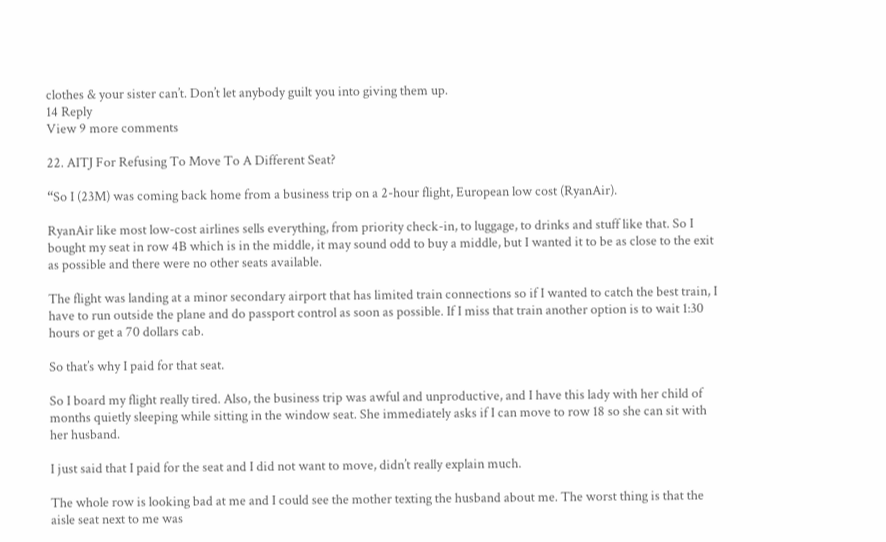clothes & your sister can’t. Don’t let anybody guilt you into giving them up.
14 Reply
View 9 more comments

22. AITJ For Refusing To Move To A Different Seat?

“So I (23M) was coming back home from a business trip on a 2-hour flight, European low cost (RyanAir).

RyanAir like most low-cost airlines sells everything, from priority check-in, to luggage, to drinks and stuff like that. So I bought my seat in row 4B which is in the middle, it may sound odd to buy a middle, but I wanted it to be as close to the exit as possible and there were no other seats available.

The flight was landing at a minor secondary airport that has limited train connections so if I wanted to catch the best train, I have to run outside the plane and do passport control as soon as possible. If I miss that train another option is to wait 1:30 hours or get a 70 dollars cab.

So that’s why I paid for that seat.

So I board my flight really tired. Also, the business trip was awful and unproductive, and I have this lady with her child of months quietly sleeping while sitting in the window seat. She immediately asks if I can move to row 18 so she can sit with her husband.

I just said that I paid for the seat and I did not want to move, didn’t really explain much.

The whole row is looking bad at me and I could see the mother texting the husband about me. The worst thing is that the aisle seat next to me was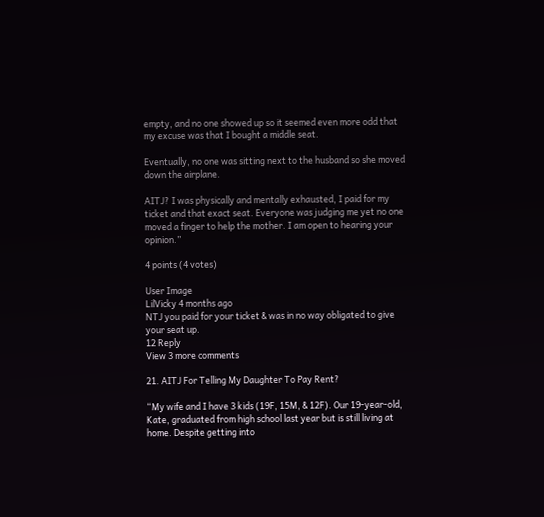empty, and no one showed up so it seemed even more odd that my excuse was that I bought a middle seat.

Eventually, no one was sitting next to the husband so she moved down the airplane.

AITJ? I was physically and mentally exhausted, I paid for my ticket and that exact seat. Everyone was judging me yet no one moved a finger to help the mother. I am open to hearing your opinion.”

4 points (4 votes)

User Image
LilVicky 4 months ago
NTJ you paid for your ticket & was in no way obligated to give your seat up.
12 Reply
View 3 more comments

21. AITJ For Telling My Daughter To Pay Rent?

“My wife and I have 3 kids (19F, 15M, & 12F). Our 19-year-old, Kate, graduated from high school last year but is still living at home. Despite getting into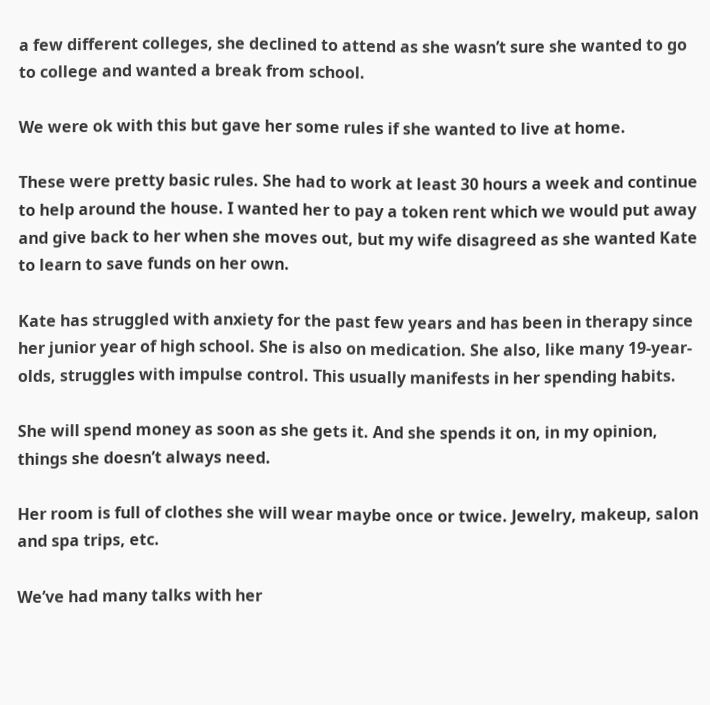a few different colleges, she declined to attend as she wasn’t sure she wanted to go to college and wanted a break from school.

We were ok with this but gave her some rules if she wanted to live at home.

These were pretty basic rules. She had to work at least 30 hours a week and continue to help around the house. I wanted her to pay a token rent which we would put away and give back to her when she moves out, but my wife disagreed as she wanted Kate to learn to save funds on her own.

Kate has struggled with anxiety for the past few years and has been in therapy since her junior year of high school. She is also on medication. She also, like many 19-year-olds, struggles with impulse control. This usually manifests in her spending habits.

She will spend money as soon as she gets it. And she spends it on, in my opinion, things she doesn’t always need.

Her room is full of clothes she will wear maybe once or twice. Jewelry, makeup, salon and spa trips, etc.

We’ve had many talks with her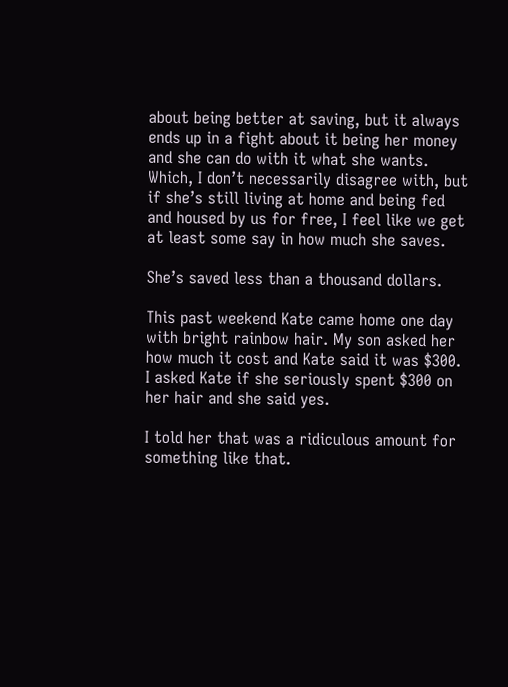about being better at saving, but it always ends up in a fight about it being her money and she can do with it what she wants. Which, I don’t necessarily disagree with, but if she’s still living at home and being fed and housed by us for free, I feel like we get at least some say in how much she saves.

She’s saved less than a thousand dollars.

This past weekend Kate came home one day with bright rainbow hair. My son asked her how much it cost and Kate said it was $300. I asked Kate if she seriously spent $300 on her hair and she said yes.

I told her that was a ridiculous amount for something like that.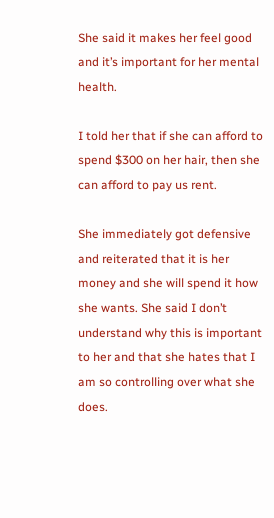She said it makes her feel good and it’s important for her mental health.

I told her that if she can afford to spend $300 on her hair, then she can afford to pay us rent.

She immediately got defensive and reiterated that it is her money and she will spend it how she wants. She said I don’t understand why this is important to her and that she hates that I am so controlling over what she does.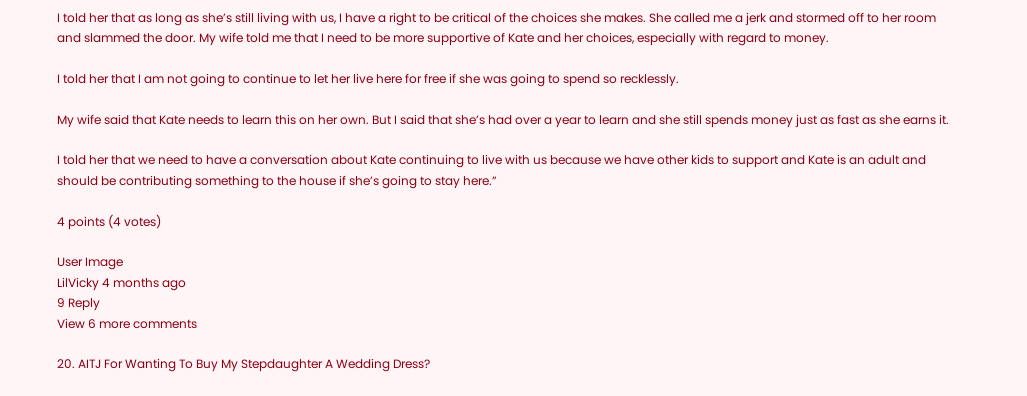I told her that as long as she’s still living with us, I have a right to be critical of the choices she makes. She called me a jerk and stormed off to her room and slammed the door. My wife told me that I need to be more supportive of Kate and her choices, especially with regard to money.

I told her that I am not going to continue to let her live here for free if she was going to spend so recklessly.

My wife said that Kate needs to learn this on her own. But I said that she’s had over a year to learn and she still spends money just as fast as she earns it.

I told her that we need to have a conversation about Kate continuing to live with us because we have other kids to support and Kate is an adult and should be contributing something to the house if she’s going to stay here.”

4 points (4 votes)

User Image
LilVicky 4 months ago
9 Reply
View 6 more comments

20. AITJ For Wanting To Buy My Stepdaughter A Wedding Dress?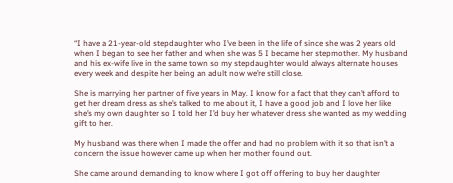“I have a 21-year-old stepdaughter who I’ve been in the life of since she was 2 years old when I began to see her father and when she was 5 I became her stepmother. My husband and his ex-wife live in the same town so my stepdaughter would always alternate houses every week and despite her being an adult now we’re still close.

She is marrying her partner of five years in May. I know for a fact that they can’t afford to get her dream dress as she’s talked to me about it, I have a good job and I love her like she’s my own daughter so I told her I’d buy her whatever dress she wanted as my wedding gift to her.

My husband was there when I made the offer and had no problem with it so that isn’t a concern the issue however came up when her mother found out.

She came around demanding to know where I got off offering to buy her daughter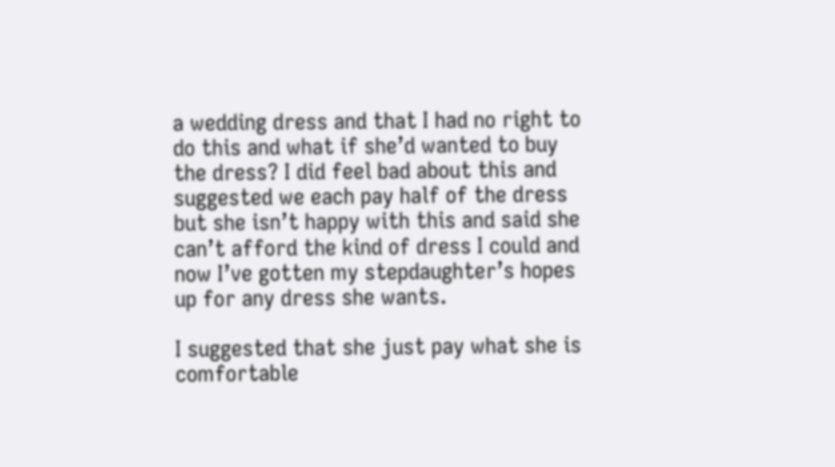a wedding dress and that I had no right to do this and what if she’d wanted to buy the dress? I did feel bad about this and suggested we each pay half of the dress but she isn’t happy with this and said she can’t afford the kind of dress I could and now I’ve gotten my stepdaughter’s hopes up for any dress she wants.

I suggested that she just pay what she is comfortable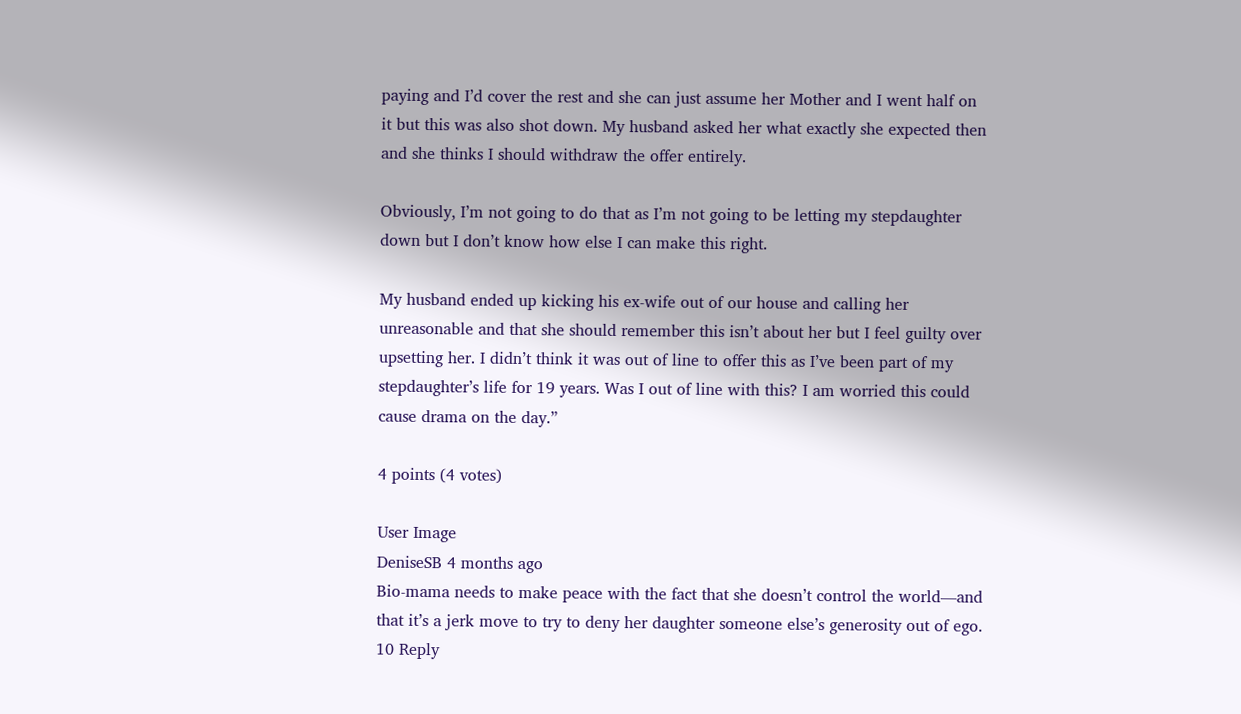paying and I’d cover the rest and she can just assume her Mother and I went half on it but this was also shot down. My husband asked her what exactly she expected then and she thinks I should withdraw the offer entirely.

Obviously, I’m not going to do that as I’m not going to be letting my stepdaughter down but I don’t know how else I can make this right.

My husband ended up kicking his ex-wife out of our house and calling her unreasonable and that she should remember this isn’t about her but I feel guilty over upsetting her. I didn’t think it was out of line to offer this as I’ve been part of my stepdaughter’s life for 19 years. Was I out of line with this? I am worried this could cause drama on the day.”

4 points (4 votes)

User Image
DeniseSB 4 months ago
Bio-mama needs to make peace with the fact that she doesn’t control the world—and that it’s a jerk move to try to deny her daughter someone else’s generosity out of ego.
10 Reply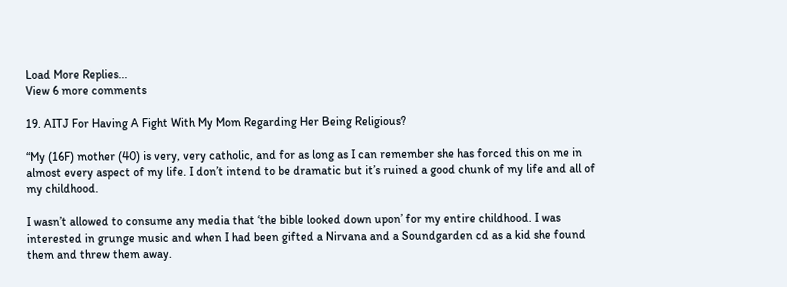Load More Replies...
View 6 more comments

19. AITJ For Having A Fight With My Mom Regarding Her Being Religious?

“My (16F) mother (40) is very, very catholic, and for as long as I can remember she has forced this on me in almost every aspect of my life. I don’t intend to be dramatic but it’s ruined a good chunk of my life and all of my childhood.

I wasn’t allowed to consume any media that ‘the bible looked down upon’ for my entire childhood. I was interested in grunge music and when I had been gifted a Nirvana and a Soundgarden cd as a kid she found them and threw them away.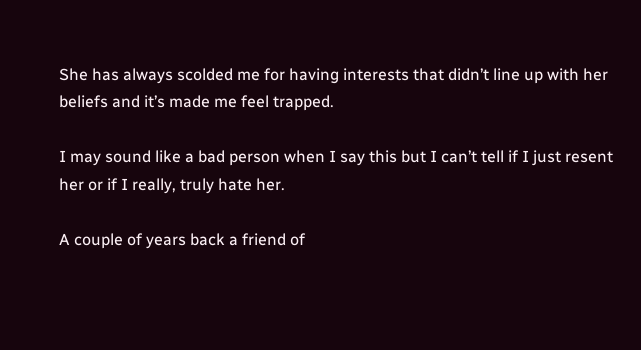She has always scolded me for having interests that didn’t line up with her beliefs and it’s made me feel trapped.

I may sound like a bad person when I say this but I can’t tell if I just resent her or if I really, truly hate her.

A couple of years back a friend of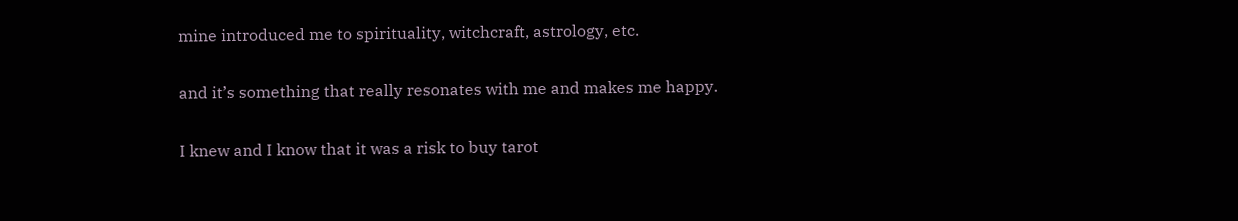mine introduced me to spirituality, witchcraft, astrology, etc.

and it’s something that really resonates with me and makes me happy.

I knew and I know that it was a risk to buy tarot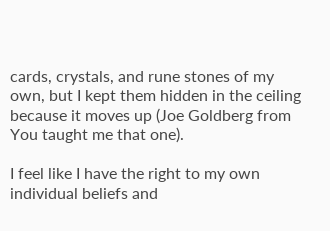cards, crystals, and rune stones of my own, but I kept them hidden in the ceiling because it moves up (Joe Goldberg from You taught me that one).

I feel like I have the right to my own individual beliefs and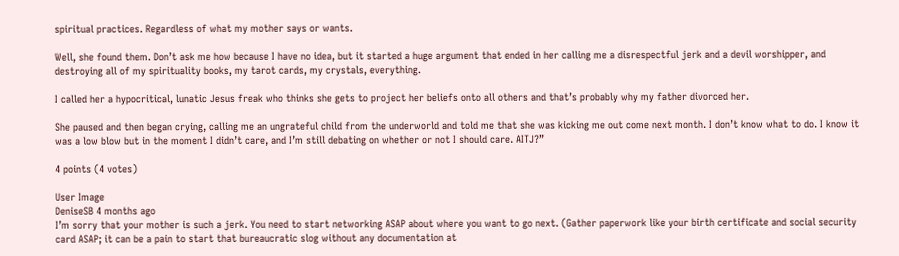spiritual practices. Regardless of what my mother says or wants.

Well, she found them. Don’t ask me how because I have no idea, but it started a huge argument that ended in her calling me a disrespectful jerk and a devil worshipper, and destroying all of my spirituality books, my tarot cards, my crystals, everything.

I called her a hypocritical, lunatic Jesus freak who thinks she gets to project her beliefs onto all others and that’s probably why my father divorced her.

She paused and then began crying, calling me an ungrateful child from the underworld and told me that she was kicking me out come next month. I don’t know what to do. I know it was a low blow but in the moment I didn’t care, and I’m still debating on whether or not I should care. AITJ?”

4 points (4 votes)

User Image
DeniseSB 4 months ago
I’m sorry that your mother is such a jerk. You need to start networking ASAP about where you want to go next. (Gather paperwork like your birth certificate and social security card ASAP; it can be a pain to start that bureaucratic slog without any documentation at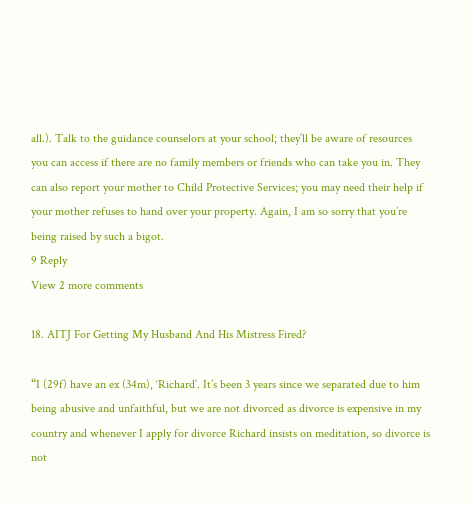all.). Talk to the guidance counselors at your school; they’ll be aware of resources you can access if there are no family members or friends who can take you in. They can also report your mother to Child Protective Services; you may need their help if your mother refuses to hand over your property. Again, I am so sorry that you’re being raised by such a bigot.
9 Reply
View 2 more comments

18. AITJ For Getting My Husband And His Mistress Fired?

“I (29f) have an ex (34m), ‘Richard’. It’s been 3 years since we separated due to him being abusive and unfaithful, but we are not divorced as divorce is expensive in my country and whenever I apply for divorce Richard insists on meditation, so divorce is not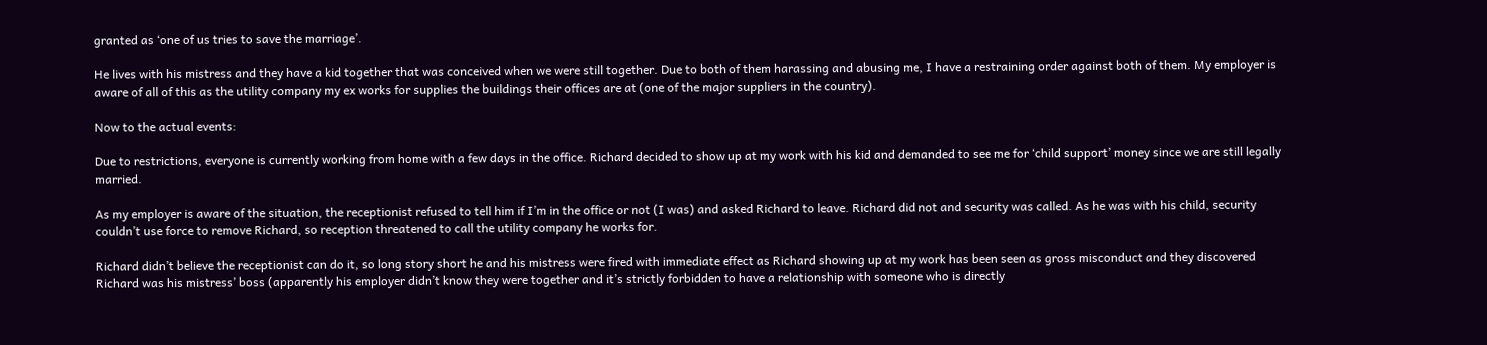granted as ‘one of us tries to save the marriage’.

He lives with his mistress and they have a kid together that was conceived when we were still together. Due to both of them harassing and abusing me, I have a restraining order against both of them. My employer is aware of all of this as the utility company my ex works for supplies the buildings their offices are at (one of the major suppliers in the country).

Now to the actual events:

Due to restrictions, everyone is currently working from home with a few days in the office. Richard decided to show up at my work with his kid and demanded to see me for ‘child support’ money since we are still legally married.

As my employer is aware of the situation, the receptionist refused to tell him if I’m in the office or not (I was) and asked Richard to leave. Richard did not and security was called. As he was with his child, security couldn’t use force to remove Richard, so reception threatened to call the utility company he works for.

Richard didn’t believe the receptionist can do it, so long story short he and his mistress were fired with immediate effect as Richard showing up at my work has been seen as gross misconduct and they discovered Richard was his mistress’ boss (apparently his employer didn’t know they were together and it’s strictly forbidden to have a relationship with someone who is directly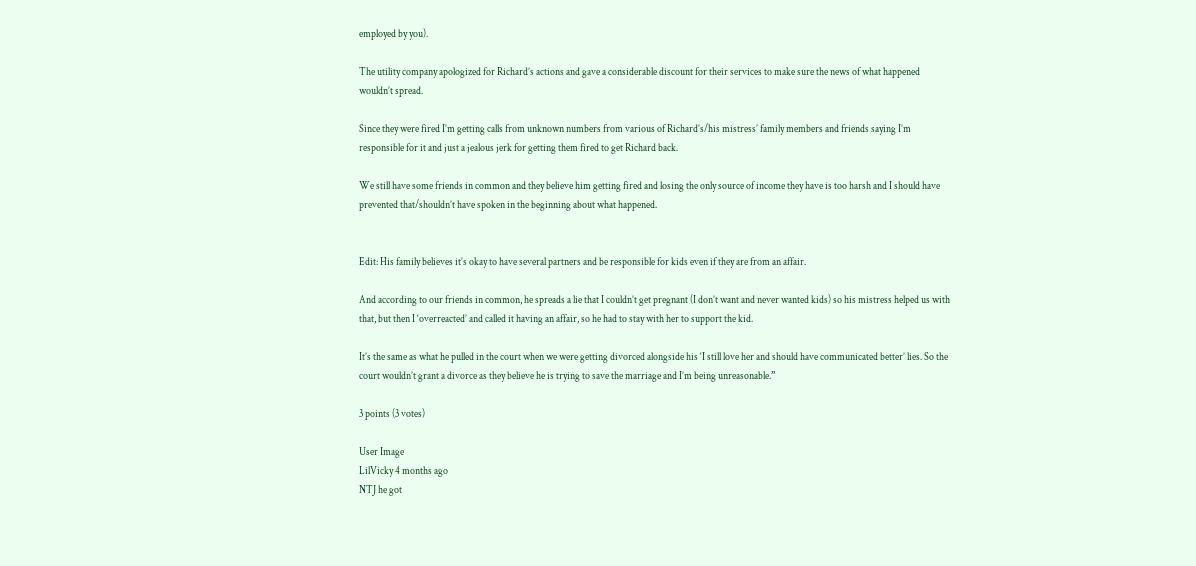employed by you).

The utility company apologized for Richard’s actions and gave a considerable discount for their services to make sure the news of what happened wouldn’t spread.

Since they were fired I’m getting calls from unknown numbers from various of Richard’s/his mistress’ family members and friends saying I’m responsible for it and just a jealous jerk for getting them fired to get Richard back.

We still have some friends in common and they believe him getting fired and losing the only source of income they have is too harsh and I should have prevented that/shouldn’t have spoken in the beginning about what happened.


Edit: His family believes it’s okay to have several partners and be responsible for kids even if they are from an affair.

And according to our friends in common, he spreads a lie that I couldn’t get pregnant (I don’t want and never wanted kids) so his mistress helped us with that, but then I ‘overreacted’ and called it having an affair, so he had to stay with her to support the kid.

It’s the same as what he pulled in the court when we were getting divorced alongside his ‘I still love her and should have communicated better’ lies. So the court wouldn’t grant a divorce as they believe he is trying to save the marriage and I’m being unreasonable.”

3 points (3 votes)

User Image
LilVicky 4 months ago
NTJ he got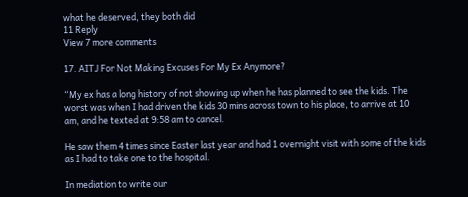what he deserved, they both did
11 Reply
View 7 more comments

17. AITJ For Not Making Excuses For My Ex Anymore?

“My ex has a long history of not showing up when he has planned to see the kids. The worst was when I had driven the kids 30 mins across town to his place, to arrive at 10 am, and he texted at 9:58 am to cancel.

He saw them 4 times since Easter last year and had 1 overnight visit with some of the kids as I had to take one to the hospital.

In mediation to write our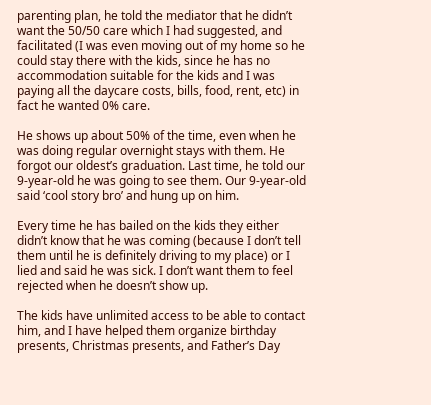parenting plan, he told the mediator that he didn’t want the 50/50 care which I had suggested, and facilitated (I was even moving out of my home so he could stay there with the kids, since he has no accommodation suitable for the kids and I was paying all the daycare costs, bills, food, rent, etc) in fact he wanted 0% care.

He shows up about 50% of the time, even when he was doing regular overnight stays with them. He forgot our oldest’s graduation. Last time, he told our 9-year-old he was going to see them. Our 9-year-old said ‘cool story bro’ and hung up on him.

Every time he has bailed on the kids they either didn’t know that he was coming (because I don’t tell them until he is definitely driving to my place) or I lied and said he was sick. I don’t want them to feel rejected when he doesn’t show up.

The kids have unlimited access to be able to contact him, and I have helped them organize birthday presents, Christmas presents, and Father’s Day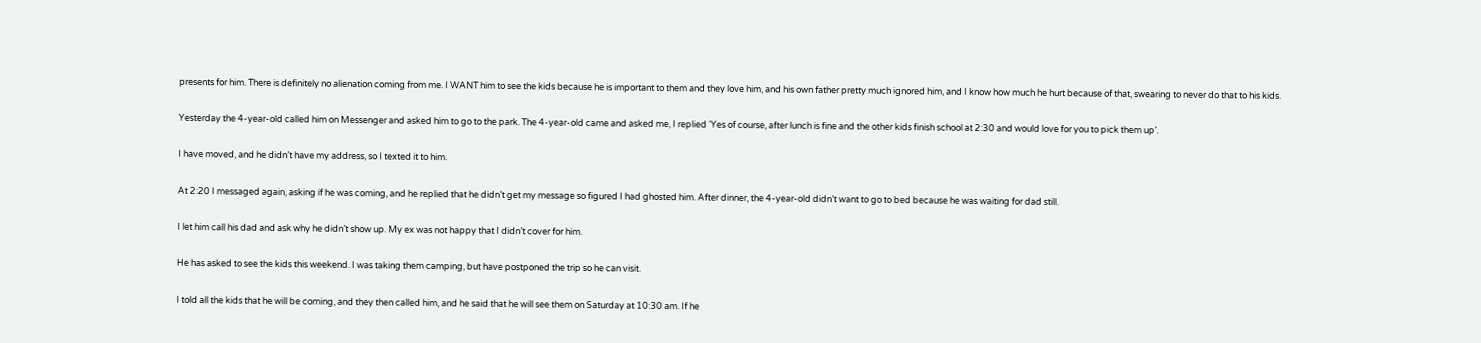presents for him. There is definitely no alienation coming from me. I WANT him to see the kids because he is important to them and they love him, and his own father pretty much ignored him, and I know how much he hurt because of that, swearing to never do that to his kids.

Yesterday the 4-year-old called him on Messenger and asked him to go to the park. The 4-year-old came and asked me, I replied ‘Yes of course, after lunch is fine and the other kids finish school at 2:30 and would love for you to pick them up’.

I have moved, and he didn’t have my address, so I texted it to him.

At 2:20 I messaged again, asking if he was coming, and he replied that he didn’t get my message so figured I had ghosted him. After dinner, the 4-year-old didn’t want to go to bed because he was waiting for dad still.

I let him call his dad and ask why he didn’t show up. My ex was not happy that I didn’t cover for him.

He has asked to see the kids this weekend. I was taking them camping, but have postponed the trip so he can visit.

I told all the kids that he will be coming, and they then called him, and he said that he will see them on Saturday at 10:30 am. If he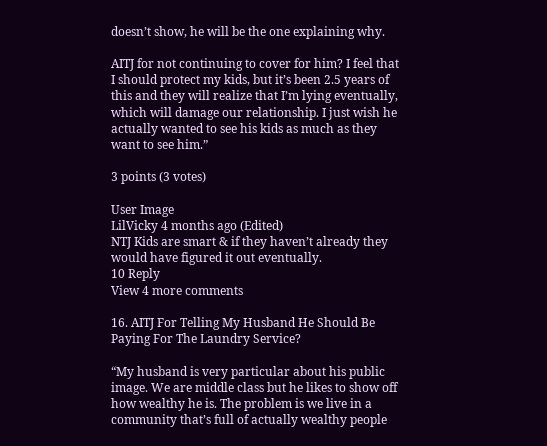doesn’t show, he will be the one explaining why.

AITJ for not continuing to cover for him? I feel that I should protect my kids, but it’s been 2.5 years of this and they will realize that I’m lying eventually, which will damage our relationship. I just wish he actually wanted to see his kids as much as they want to see him.”

3 points (3 votes)

User Image
LilVicky 4 months ago (Edited)
NTJ Kids are smart & if they haven’t already they would have figured it out eventually.
10 Reply
View 4 more comments

16. AITJ For Telling My Husband He Should Be Paying For The Laundry Service?

“My husband is very particular about his public image. We are middle class but he likes to show off how wealthy he is. The problem is we live in a community that’s full of actually wealthy people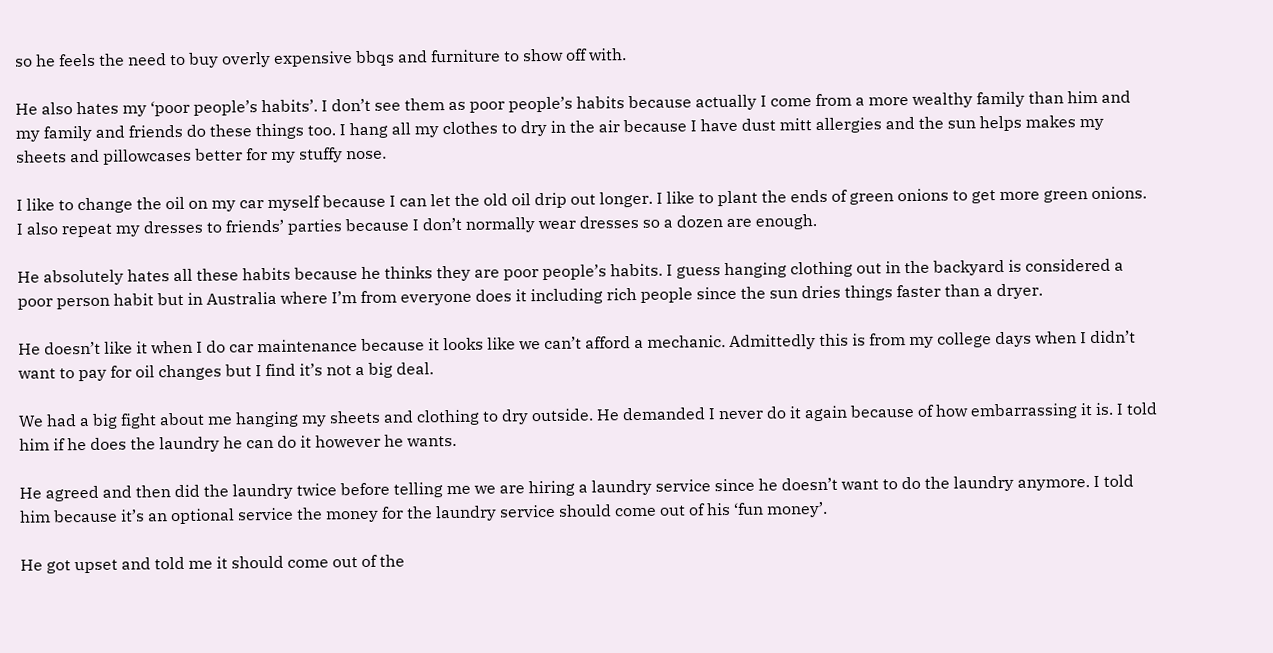so he feels the need to buy overly expensive bbqs and furniture to show off with.

He also hates my ‘poor people’s habits’. I don’t see them as poor people’s habits because actually I come from a more wealthy family than him and my family and friends do these things too. I hang all my clothes to dry in the air because I have dust mitt allergies and the sun helps makes my sheets and pillowcases better for my stuffy nose.

I like to change the oil on my car myself because I can let the old oil drip out longer. I like to plant the ends of green onions to get more green onions. I also repeat my dresses to friends’ parties because I don’t normally wear dresses so a dozen are enough.

He absolutely hates all these habits because he thinks they are poor people’s habits. I guess hanging clothing out in the backyard is considered a poor person habit but in Australia where I’m from everyone does it including rich people since the sun dries things faster than a dryer.

He doesn’t like it when I do car maintenance because it looks like we can’t afford a mechanic. Admittedly this is from my college days when I didn’t want to pay for oil changes but I find it’s not a big deal.

We had a big fight about me hanging my sheets and clothing to dry outside. He demanded I never do it again because of how embarrassing it is. I told him if he does the laundry he can do it however he wants.

He agreed and then did the laundry twice before telling me we are hiring a laundry service since he doesn’t want to do the laundry anymore. I told him because it’s an optional service the money for the laundry service should come out of his ‘fun money’.

He got upset and told me it should come out of the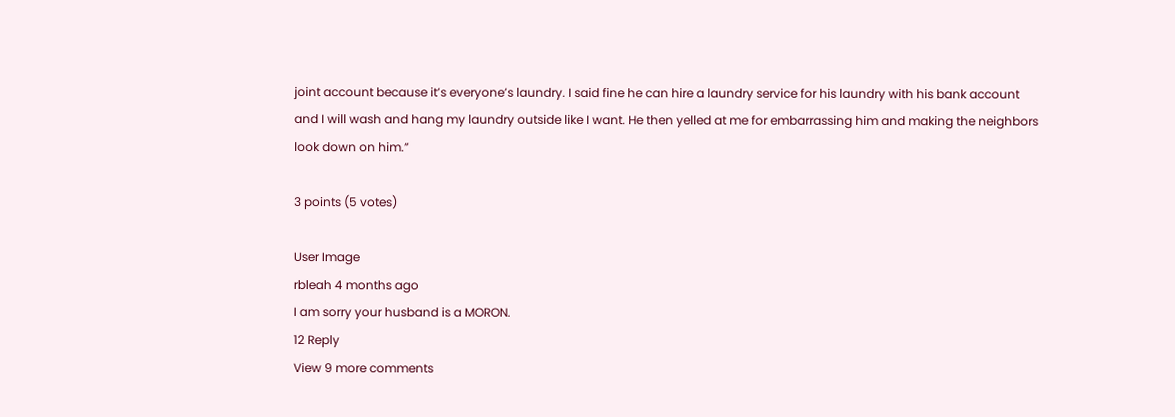joint account because it’s everyone’s laundry. I said fine he can hire a laundry service for his laundry with his bank account and I will wash and hang my laundry outside like I want. He then yelled at me for embarrassing him and making the neighbors look down on him.”

3 points (5 votes)

User Image
rbleah 4 months ago
I am sorry your husband is a MORON.
12 Reply
View 9 more comments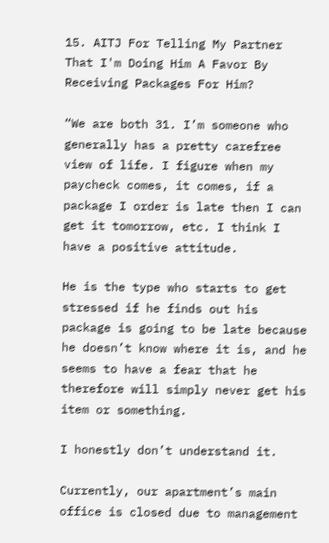15. AITJ For Telling My Partner That I'm Doing Him A Favor By Receiving Packages For Him?

“We are both 31. I’m someone who generally has a pretty carefree view of life. I figure when my paycheck comes, it comes, if a package I order is late then I can get it tomorrow, etc. I think I have a positive attitude.

He is the type who starts to get stressed if he finds out his package is going to be late because he doesn’t know where it is, and he seems to have a fear that he therefore will simply never get his item or something.

I honestly don’t understand it.

Currently, our apartment’s main office is closed due to management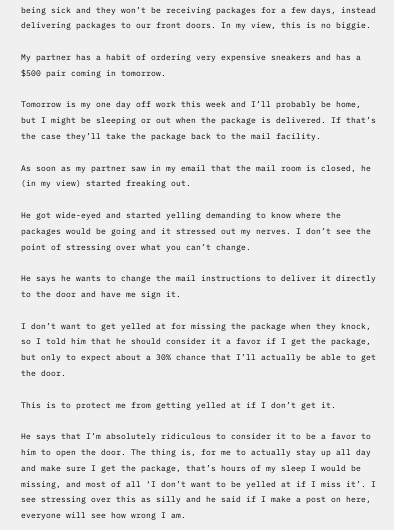being sick and they won’t be receiving packages for a few days, instead delivering packages to our front doors. In my view, this is no biggie.

My partner has a habit of ordering very expensive sneakers and has a $500 pair coming in tomorrow.

Tomorrow is my one day off work this week and I’ll probably be home, but I might be sleeping or out when the package is delivered. If that’s the case they’ll take the package back to the mail facility.

As soon as my partner saw in my email that the mail room is closed, he (in my view) started freaking out.

He got wide-eyed and started yelling demanding to know where the packages would be going and it stressed out my nerves. I don’t see the point of stressing over what you can’t change.

He says he wants to change the mail instructions to deliver it directly to the door and have me sign it.

I don’t want to get yelled at for missing the package when they knock, so I told him that he should consider it a favor if I get the package, but only to expect about a 30% chance that I’ll actually be able to get the door.

This is to protect me from getting yelled at if I don’t get it.

He says that I’m absolutely ridiculous to consider it to be a favor to him to open the door. The thing is, for me to actually stay up all day and make sure I get the package, that’s hours of my sleep I would be missing, and most of all ‘I don’t want to be yelled at if I miss it’. I see stressing over this as silly and he said if I make a post on here, everyone will see how wrong I am.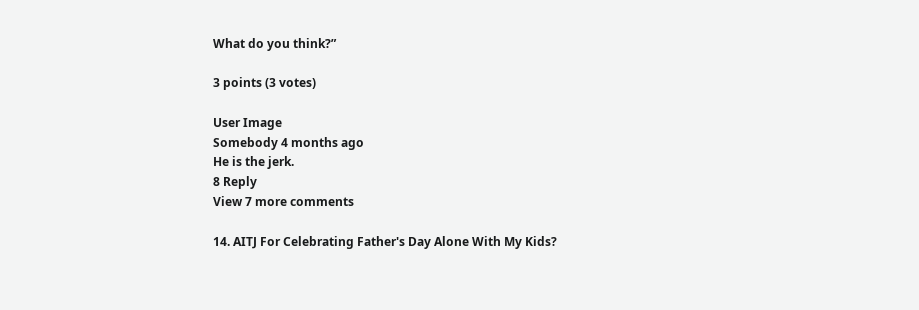What do you think?”

3 points (3 votes)

User Image
Somebody 4 months ago
He is the jerk.
8 Reply
View 7 more comments

14. AITJ For Celebrating Father's Day Alone With My Kids?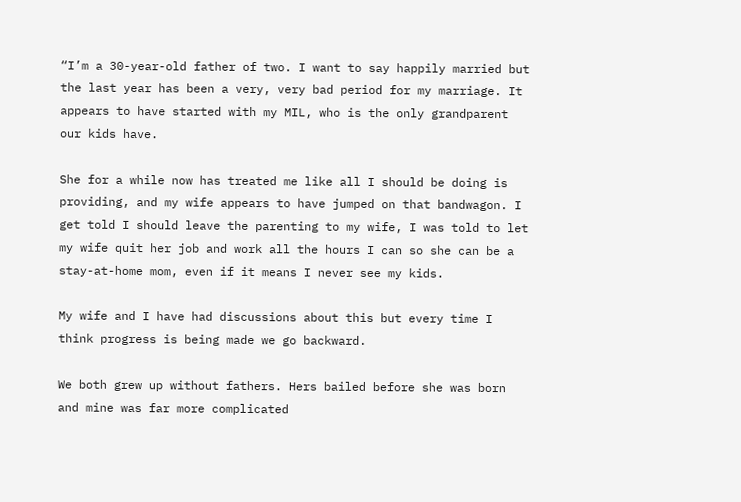“I’m a 30-year-old father of two. I want to say happily married but the last year has been a very, very bad period for my marriage. It appears to have started with my MIL, who is the only grandparent our kids have.

She for a while now has treated me like all I should be doing is providing, and my wife appears to have jumped on that bandwagon. I get told I should leave the parenting to my wife, I was told to let my wife quit her job and work all the hours I can so she can be a stay-at-home mom, even if it means I never see my kids.

My wife and I have had discussions about this but every time I think progress is being made we go backward.

We both grew up without fathers. Hers bailed before she was born and mine was far more complicated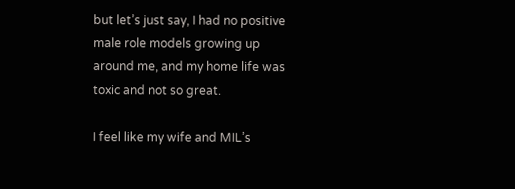but let’s just say, I had no positive male role models growing up around me, and my home life was toxic and not so great.

I feel like my wife and MIL’s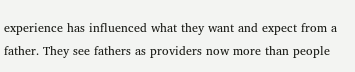experience has influenced what they want and expect from a father. They see fathers as providers now more than people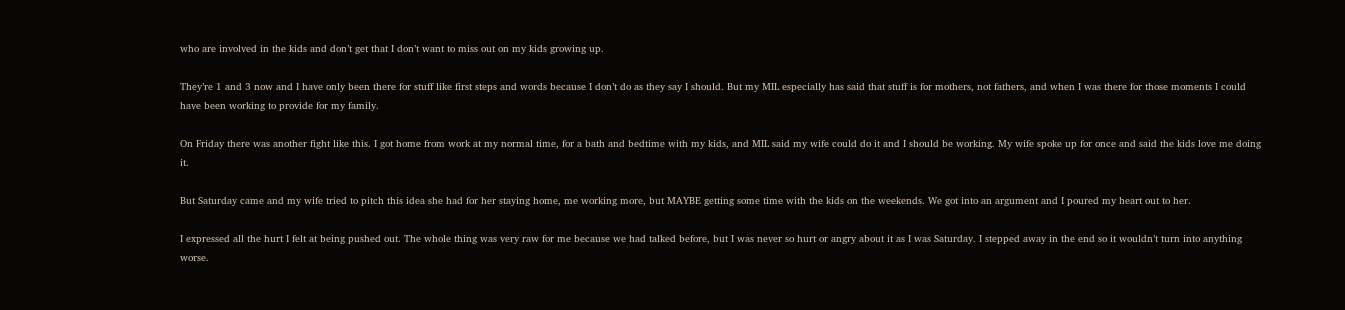who are involved in the kids and don’t get that I don’t want to miss out on my kids growing up.

They’re 1 and 3 now and I have only been there for stuff like first steps and words because I don’t do as they say I should. But my MIL especially has said that stuff is for mothers, not fathers, and when I was there for those moments I could have been working to provide for my family.

On Friday there was another fight like this. I got home from work at my normal time, for a bath and bedtime with my kids, and MIL said my wife could do it and I should be working. My wife spoke up for once and said the kids love me doing it.

But Saturday came and my wife tried to pitch this idea she had for her staying home, me working more, but MAYBE getting some time with the kids on the weekends. We got into an argument and I poured my heart out to her.

I expressed all the hurt I felt at being pushed out. The whole thing was very raw for me because we had talked before, but I was never so hurt or angry about it as I was Saturday. I stepped away in the end so it wouldn’t turn into anything worse.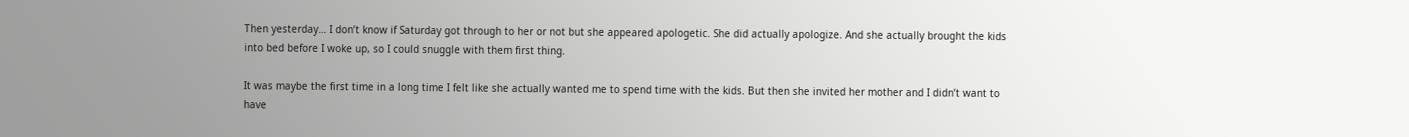Then yesterday… I don’t know if Saturday got through to her or not but she appeared apologetic. She did actually apologize. And she actually brought the kids into bed before I woke up, so I could snuggle with them first thing.

It was maybe the first time in a long time I felt like she actually wanted me to spend time with the kids. But then she invited her mother and I didn’t want to have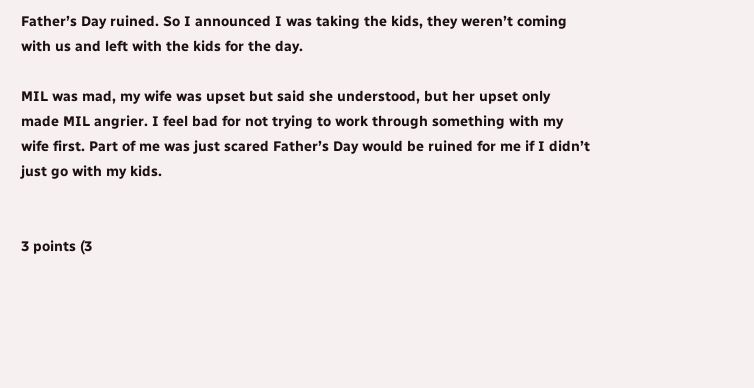Father’s Day ruined. So I announced I was taking the kids, they weren’t coming with us and left with the kids for the day.

MIL was mad, my wife was upset but said she understood, but her upset only made MIL angrier. I feel bad for not trying to work through something with my wife first. Part of me was just scared Father’s Day would be ruined for me if I didn’t just go with my kids.


3 points (3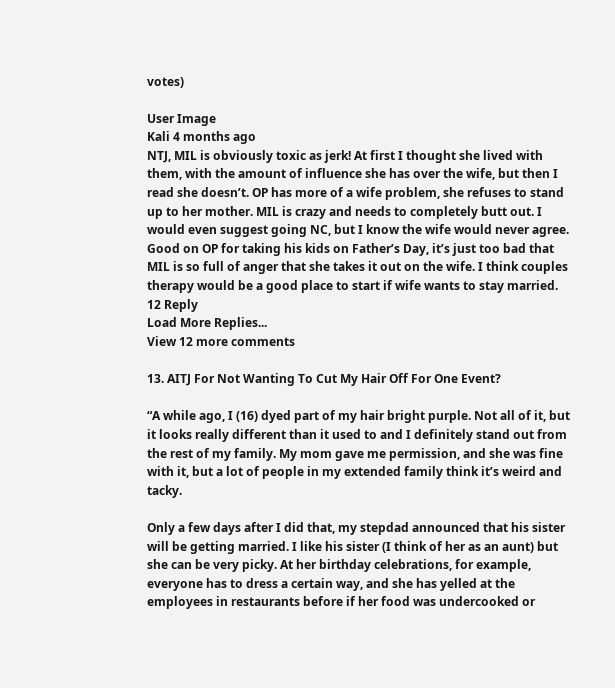votes)

User Image
Kali 4 months ago
NTJ, MIL is obviously toxic as jerk! At first I thought she lived with them, with the amount of influence she has over the wife, but then I read she doesn’t. OP has more of a wife problem, she refuses to stand up to her mother. MIL is crazy and needs to completely butt out. I would even suggest going NC, but I know the wife would never agree. Good on OP for taking his kids on Father’s Day, it’s just too bad that MIL is so full of anger that she takes it out on the wife. I think couples therapy would be a good place to start if wife wants to stay married.
12 Reply
Load More Replies...
View 12 more comments

13. AITJ For Not Wanting To Cut My Hair Off For One Event?

“A while ago, I (16) dyed part of my hair bright purple. Not all of it, but it looks really different than it used to and I definitely stand out from the rest of my family. My mom gave me permission, and she was fine with it, but a lot of people in my extended family think it’s weird and tacky.

Only a few days after I did that, my stepdad announced that his sister will be getting married. I like his sister (I think of her as an aunt) but she can be very picky. At her birthday celebrations, for example, everyone has to dress a certain way, and she has yelled at the employees in restaurants before if her food was undercooked or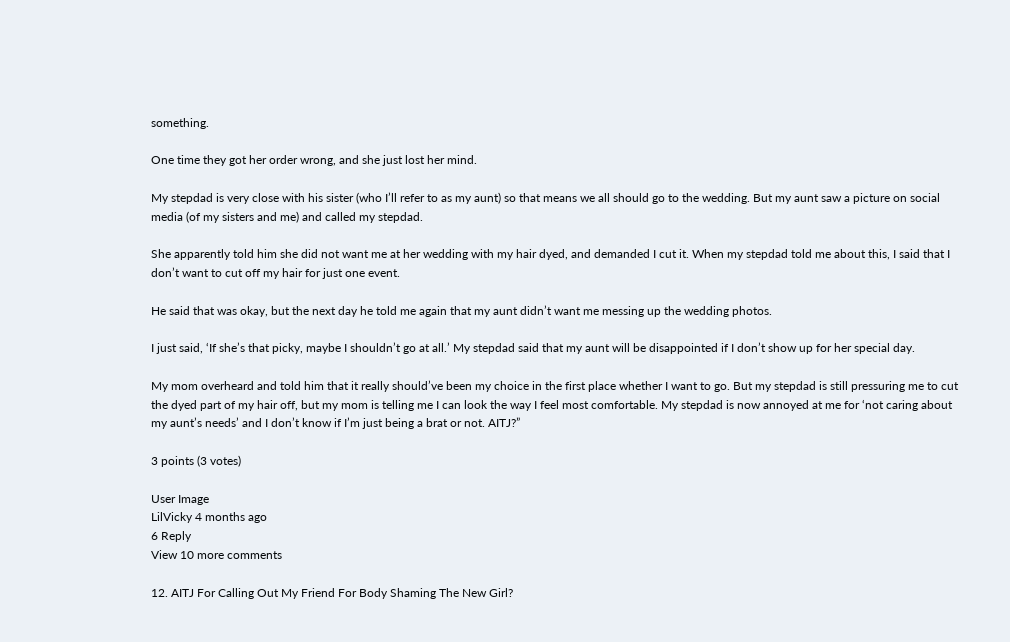something.

One time they got her order wrong, and she just lost her mind.

My stepdad is very close with his sister (who I’ll refer to as my aunt) so that means we all should go to the wedding. But my aunt saw a picture on social media (of my sisters and me) and called my stepdad.

She apparently told him she did not want me at her wedding with my hair dyed, and demanded I cut it. When my stepdad told me about this, I said that I don’t want to cut off my hair for just one event.

He said that was okay, but the next day he told me again that my aunt didn’t want me messing up the wedding photos.

I just said, ‘If she’s that picky, maybe I shouldn’t go at all.’ My stepdad said that my aunt will be disappointed if I don’t show up for her special day.

My mom overheard and told him that it really should’ve been my choice in the first place whether I want to go. But my stepdad is still pressuring me to cut the dyed part of my hair off, but my mom is telling me I can look the way I feel most comfortable. My stepdad is now annoyed at me for ‘not caring about my aunt’s needs’ and I don’t know if I’m just being a brat or not. AITJ?”

3 points (3 votes)

User Image
LilVicky 4 months ago
6 Reply
View 10 more comments

12. AITJ For Calling Out My Friend For Body Shaming The New Girl?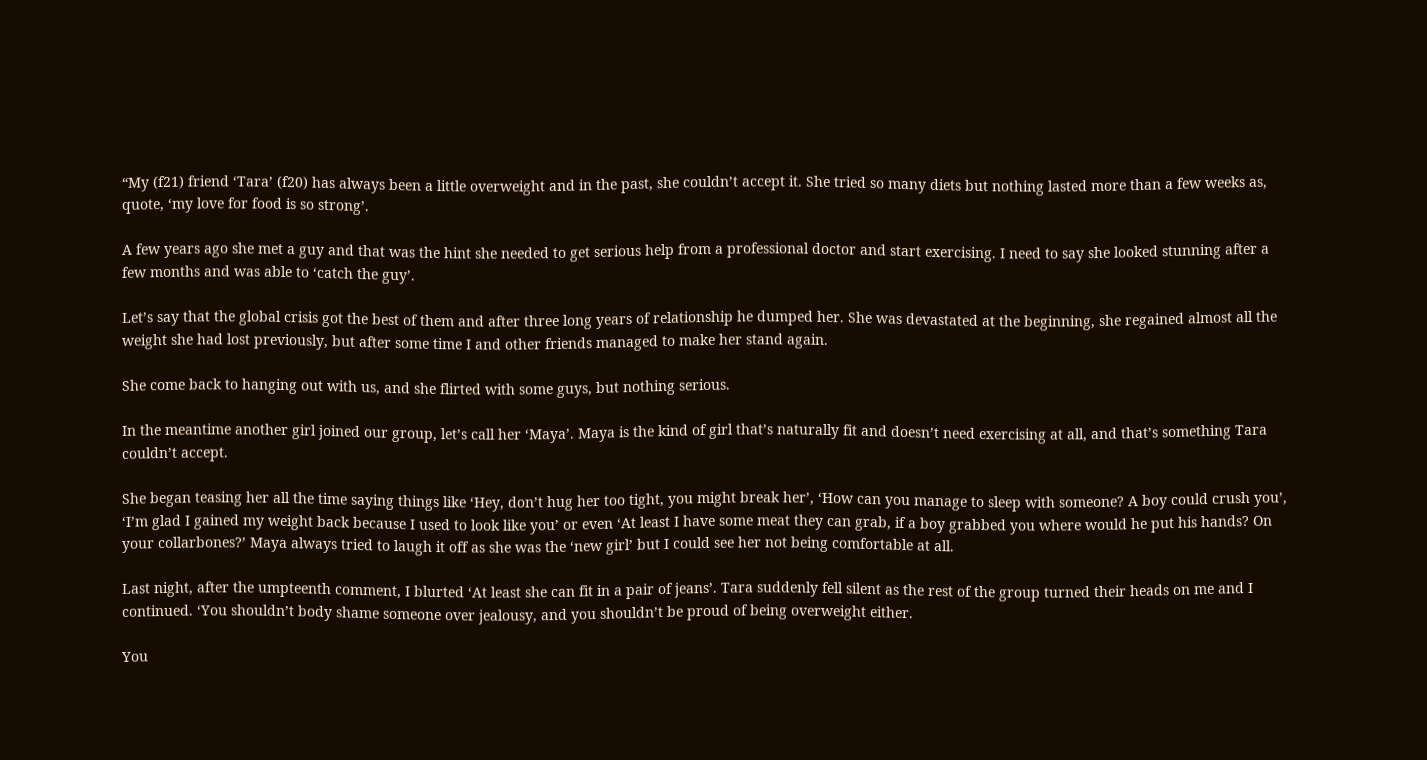“My (f21) friend ‘Tara’ (f20) has always been a little overweight and in the past, she couldn’t accept it. She tried so many diets but nothing lasted more than a few weeks as, quote, ‘my love for food is so strong’.

A few years ago she met a guy and that was the hint she needed to get serious help from a professional doctor and start exercising. I need to say she looked stunning after a few months and was able to ‘catch the guy’.

Let’s say that the global crisis got the best of them and after three long years of relationship he dumped her. She was devastated at the beginning, she regained almost all the weight she had lost previously, but after some time I and other friends managed to make her stand again.

She come back to hanging out with us, and she flirted with some guys, but nothing serious.

In the meantime another girl joined our group, let’s call her ‘Maya’. Maya is the kind of girl that’s naturally fit and doesn’t need exercising at all, and that’s something Tara couldn’t accept.

She began teasing her all the time saying things like ‘Hey, don’t hug her too tight, you might break her’, ‘How can you manage to sleep with someone? A boy could crush you’, ‘I’m glad I gained my weight back because I used to look like you’ or even ‘At least I have some meat they can grab, if a boy grabbed you where would he put his hands? On your collarbones?’ Maya always tried to laugh it off as she was the ‘new girl’ but I could see her not being comfortable at all.

Last night, after the umpteenth comment, I blurted ‘At least she can fit in a pair of jeans’. Tara suddenly fell silent as the rest of the group turned their heads on me and I continued. ‘You shouldn’t body shame someone over jealousy, and you shouldn’t be proud of being overweight either.

You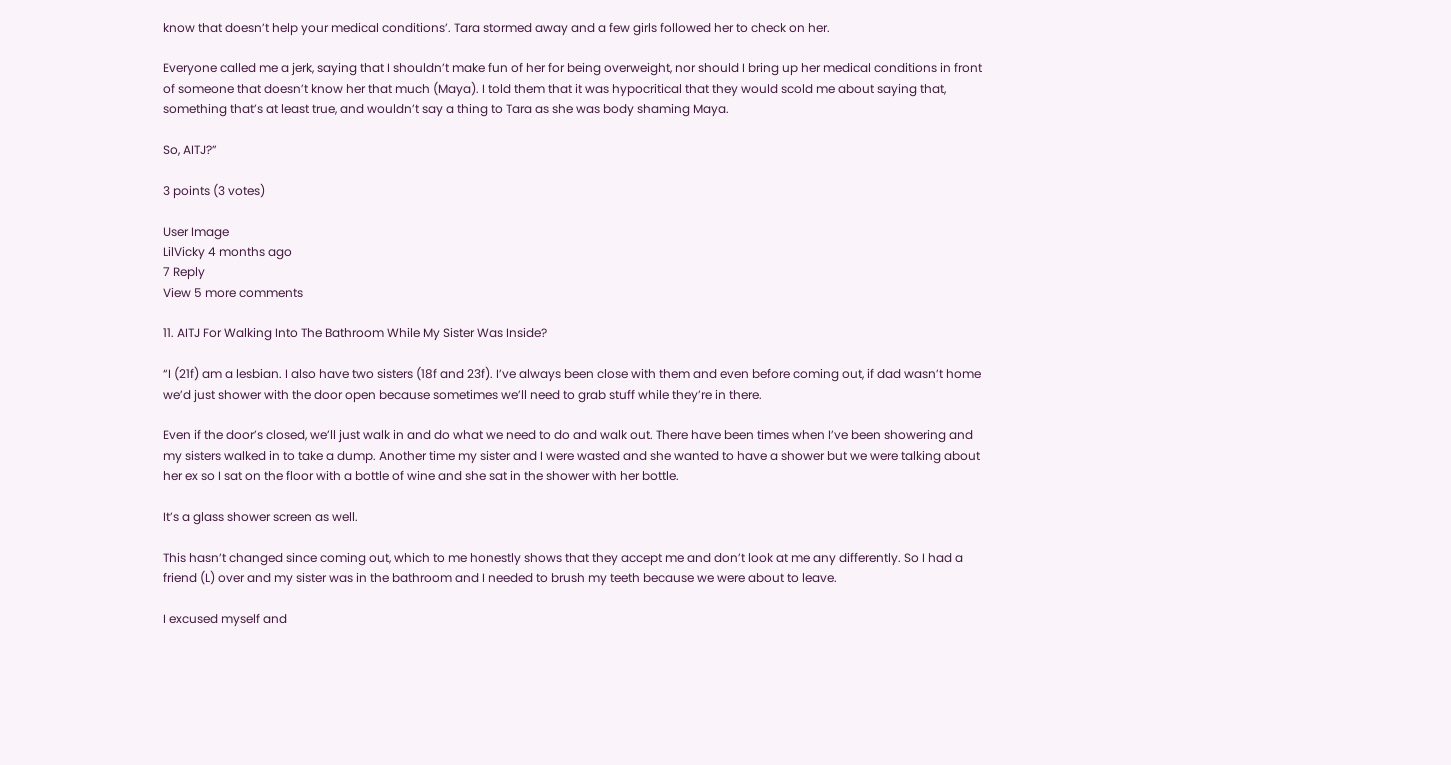know that doesn’t help your medical conditions’. Tara stormed away and a few girls followed her to check on her.

Everyone called me a jerk, saying that I shouldn’t make fun of her for being overweight, nor should I bring up her medical conditions in front of someone that doesn’t know her that much (Maya). I told them that it was hypocritical that they would scold me about saying that, something that’s at least true, and wouldn’t say a thing to Tara as she was body shaming Maya.

So, AITJ?”

3 points (3 votes)

User Image
LilVicky 4 months ago
7 Reply
View 5 more comments

11. AITJ For Walking Into The Bathroom While My Sister Was Inside?

“I (21f) am a lesbian. I also have two sisters (18f and 23f). I’ve always been close with them and even before coming out, if dad wasn’t home we’d just shower with the door open because sometimes we’ll need to grab stuff while they’re in there.

Even if the door’s closed, we’ll just walk in and do what we need to do and walk out. There have been times when I’ve been showering and my sisters walked in to take a dump. Another time my sister and I were wasted and she wanted to have a shower but we were talking about her ex so I sat on the floor with a bottle of wine and she sat in the shower with her bottle.

It’s a glass shower screen as well.

This hasn’t changed since coming out, which to me honestly shows that they accept me and don’t look at me any differently. So I had a friend (L) over and my sister was in the bathroom and I needed to brush my teeth because we were about to leave.

I excused myself and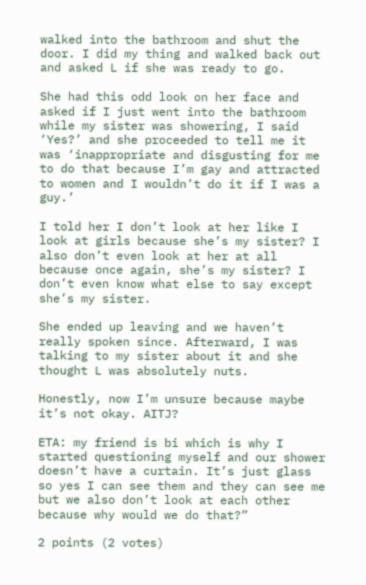walked into the bathroom and shut the door. I did my thing and walked back out and asked L if she was ready to go.

She had this odd look on her face and asked if I just went into the bathroom while my sister was showering, I said ‘Yes?’ and she proceeded to tell me it was ‘inappropriate and disgusting for me to do that because I’m gay and attracted to women and I wouldn’t do it if I was a guy.’

I told her I don’t look at her like I look at girls because she’s my sister? I also don’t even look at her at all because once again, she’s my sister? I don’t even know what else to say except she’s my sister.

She ended up leaving and we haven’t really spoken since. Afterward, I was talking to my sister about it and she thought L was absolutely nuts.

Honestly, now I’m unsure because maybe it’s not okay. AITJ?

ETA: my friend is bi which is why I started questioning myself and our shower doesn’t have a curtain. It’s just glass so yes I can see them and they can see me but we also don’t look at each other because why would we do that?”

2 points (2 votes)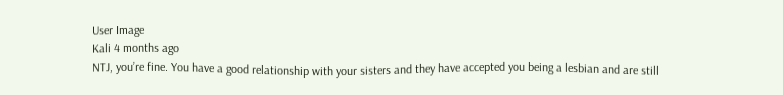User Image
Kali 4 months ago
NTJ, you’re fine. You have a good relationship with your sisters and they have accepted you being a lesbian and are still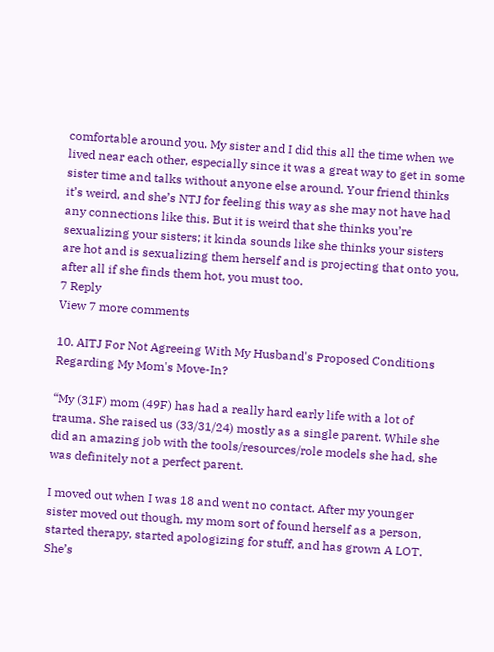comfortable around you. My sister and I did this all the time when we lived near each other, especially since it was a great way to get in some sister time and talks without anyone else around. Your friend thinks it’s weird, and she’s NTJ for feeling this way as she may not have had any connections like this. But it is weird that she thinks you’re sexualizing your sisters; it kinda sounds like she thinks your sisters are hot and is sexualizing them herself and is projecting that onto you, after all if she finds them hot, you must too.
7 Reply
View 7 more comments

10. AITJ For Not Agreeing With My Husband's Proposed Conditions Regarding My Mom's Move-In?

“My (31F) mom (49F) has had a really hard early life with a lot of trauma. She raised us (33/31/24) mostly as a single parent. While she did an amazing job with the tools/resources/role models she had, she was definitely not a perfect parent.

I moved out when I was 18 and went no contact. After my younger sister moved out though, my mom sort of found herself as a person, started therapy, started apologizing for stuff, and has grown A LOT. She’s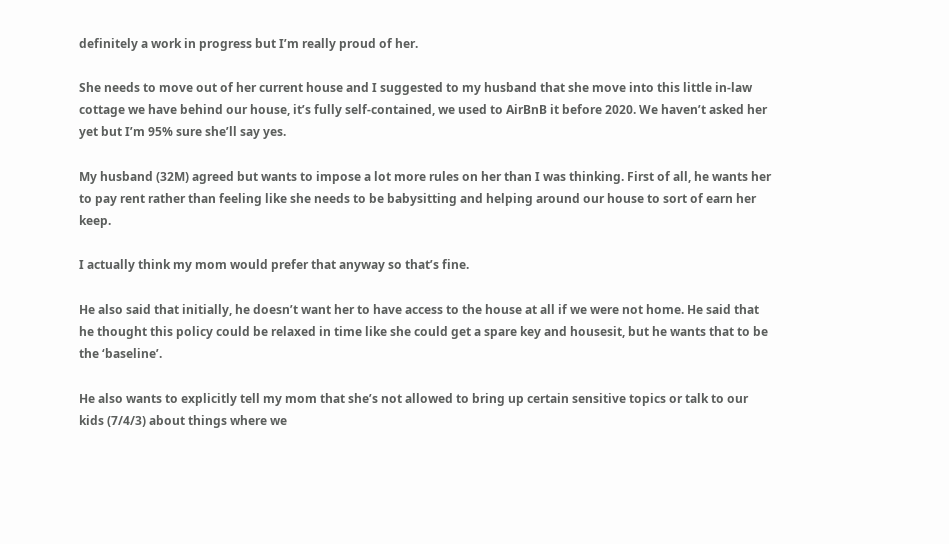definitely a work in progress but I’m really proud of her.

She needs to move out of her current house and I suggested to my husband that she move into this little in-law cottage we have behind our house, it’s fully self-contained, we used to AirBnB it before 2020. We haven’t asked her yet but I’m 95% sure she’ll say yes.

My husband (32M) agreed but wants to impose a lot more rules on her than I was thinking. First of all, he wants her to pay rent rather than feeling like she needs to be babysitting and helping around our house to sort of earn her keep.

I actually think my mom would prefer that anyway so that’s fine.

He also said that initially, he doesn’t want her to have access to the house at all if we were not home. He said that he thought this policy could be relaxed in time like she could get a spare key and housesit, but he wants that to be the ‘baseline’.

He also wants to explicitly tell my mom that she’s not allowed to bring up certain sensitive topics or talk to our kids (7/4/3) about things where we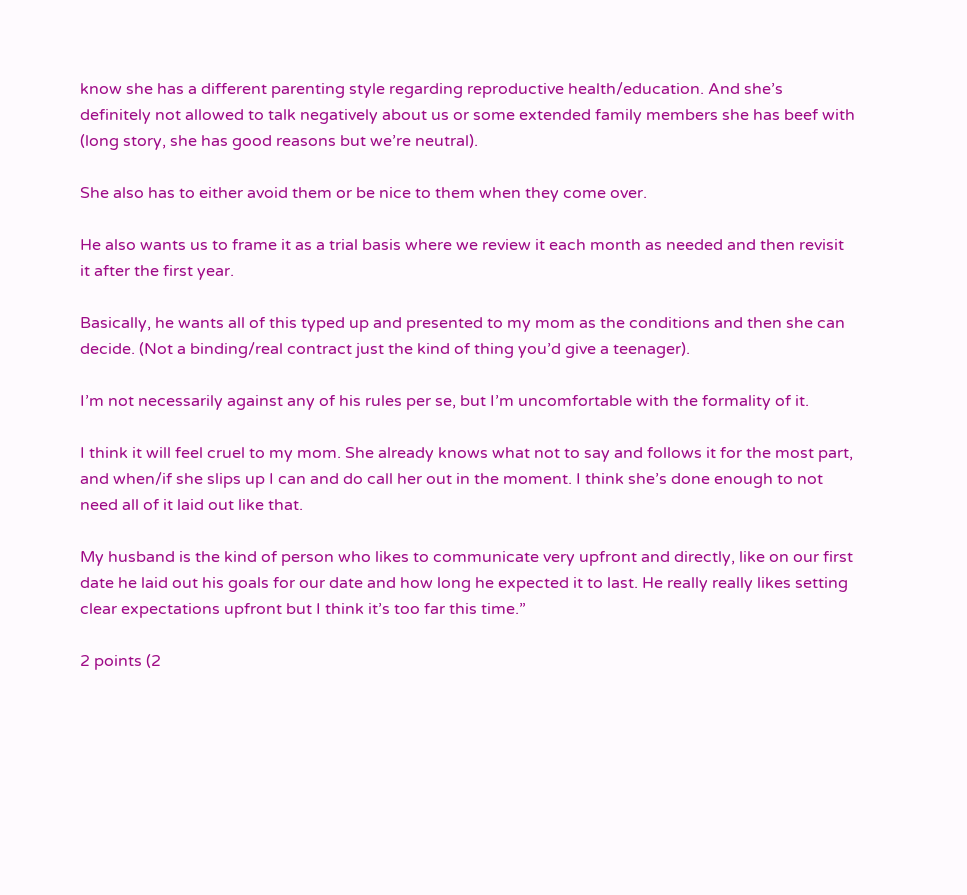know she has a different parenting style regarding reproductive health/education. And she’s definitely not allowed to talk negatively about us or some extended family members she has beef with (long story, she has good reasons but we’re neutral).

She also has to either avoid them or be nice to them when they come over.

He also wants us to frame it as a trial basis where we review it each month as needed and then revisit it after the first year.

Basically, he wants all of this typed up and presented to my mom as the conditions and then she can decide. (Not a binding/real contract just the kind of thing you’d give a teenager).

I’m not necessarily against any of his rules per se, but I’m uncomfortable with the formality of it.

I think it will feel cruel to my mom. She already knows what not to say and follows it for the most part, and when/if she slips up I can and do call her out in the moment. I think she’s done enough to not need all of it laid out like that.

My husband is the kind of person who likes to communicate very upfront and directly, like on our first date he laid out his goals for our date and how long he expected it to last. He really really likes setting clear expectations upfront but I think it’s too far this time.”

2 points (2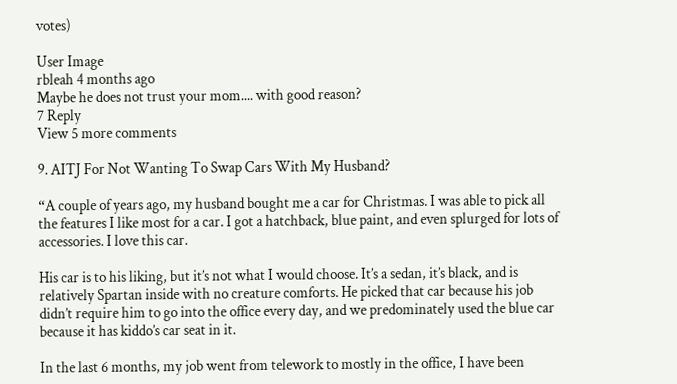votes)

User Image
rbleah 4 months ago
Maybe he does not trust your mom.... with good reason?
7 Reply
View 5 more comments

9. AITJ For Not Wanting To Swap Cars With My Husband?

“A couple of years ago, my husband bought me a car for Christmas. I was able to pick all the features I like most for a car. I got a hatchback, blue paint, and even splurged for lots of accessories. I love this car.

His car is to his liking, but it’s not what I would choose. It’s a sedan, it’s black, and is relatively Spartan inside with no creature comforts. He picked that car because his job didn’t require him to go into the office every day, and we predominately used the blue car because it has kiddo’s car seat in it.

In the last 6 months, my job went from telework to mostly in the office, I have been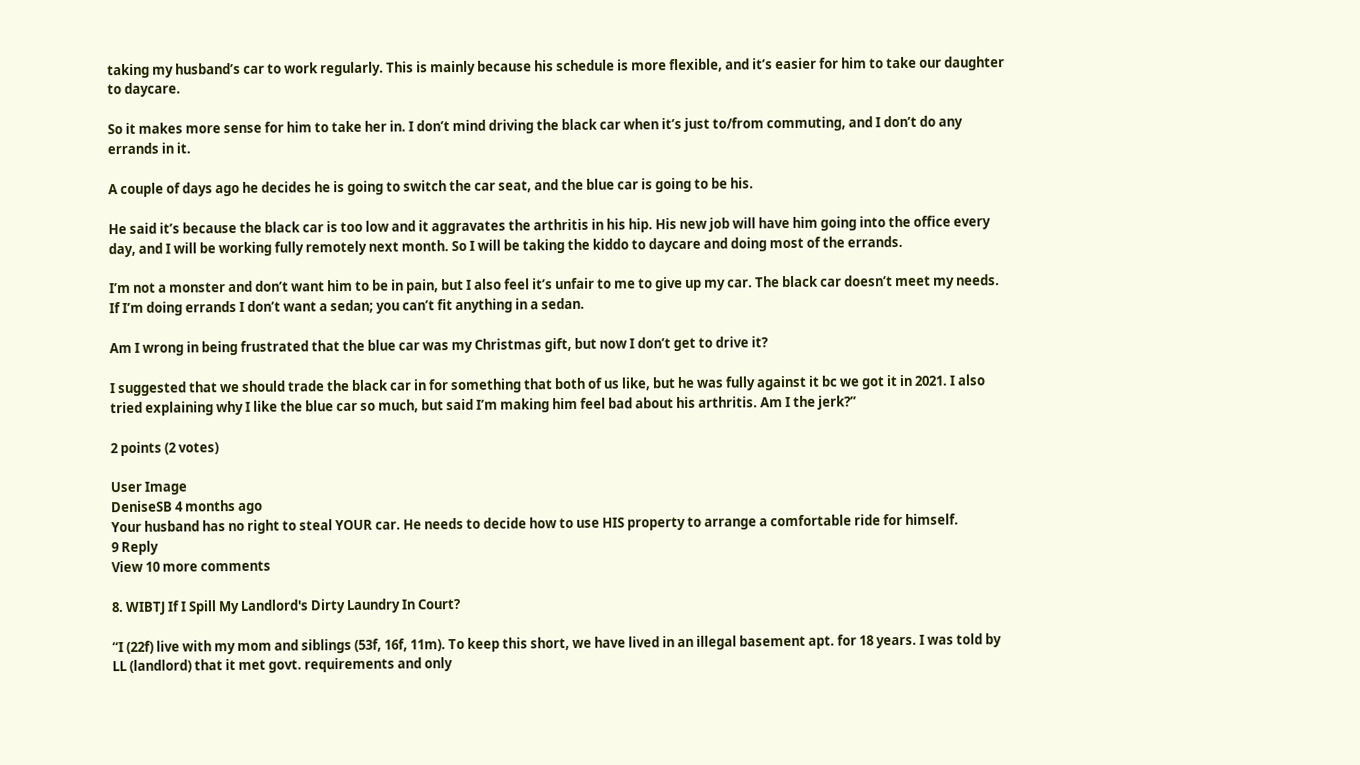taking my husband’s car to work regularly. This is mainly because his schedule is more flexible, and it’s easier for him to take our daughter to daycare.

So it makes more sense for him to take her in. I don’t mind driving the black car when it’s just to/from commuting, and I don’t do any errands in it.

A couple of days ago he decides he is going to switch the car seat, and the blue car is going to be his.

He said it’s because the black car is too low and it aggravates the arthritis in his hip. His new job will have him going into the office every day, and I will be working fully remotely next month. So I will be taking the kiddo to daycare and doing most of the errands.

I’m not a monster and don’t want him to be in pain, but I also feel it’s unfair to me to give up my car. The black car doesn’t meet my needs. If I’m doing errands I don’t want a sedan; you can’t fit anything in a sedan.

Am I wrong in being frustrated that the blue car was my Christmas gift, but now I don’t get to drive it?

I suggested that we should trade the black car in for something that both of us like, but he was fully against it bc we got it in 2021. I also tried explaining why I like the blue car so much, but said I’m making him feel bad about his arthritis. Am I the jerk?”

2 points (2 votes)

User Image
DeniseSB 4 months ago
Your husband has no right to steal YOUR car. He needs to decide how to use HIS property to arrange a comfortable ride for himself.
9 Reply
View 10 more comments

8. WIBTJ If I Spill My Landlord's Dirty Laundry In Court?

“I (22f) live with my mom and siblings (53f, 16f, 11m). To keep this short, we have lived in an illegal basement apt. for 18 years. I was told by LL (landlord) that it met govt. requirements and only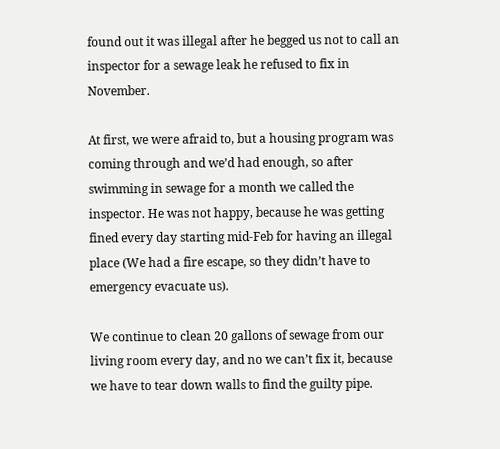found out it was illegal after he begged us not to call an inspector for a sewage leak he refused to fix in November.

At first, we were afraid to, but a housing program was coming through and we’d had enough, so after swimming in sewage for a month we called the inspector. He was not happy, because he was getting fined every day starting mid-Feb for having an illegal place (We had a fire escape, so they didn’t have to emergency evacuate us).

We continue to clean 20 gallons of sewage from our living room every day, and no we can’t fix it, because we have to tear down walls to find the guilty pipe.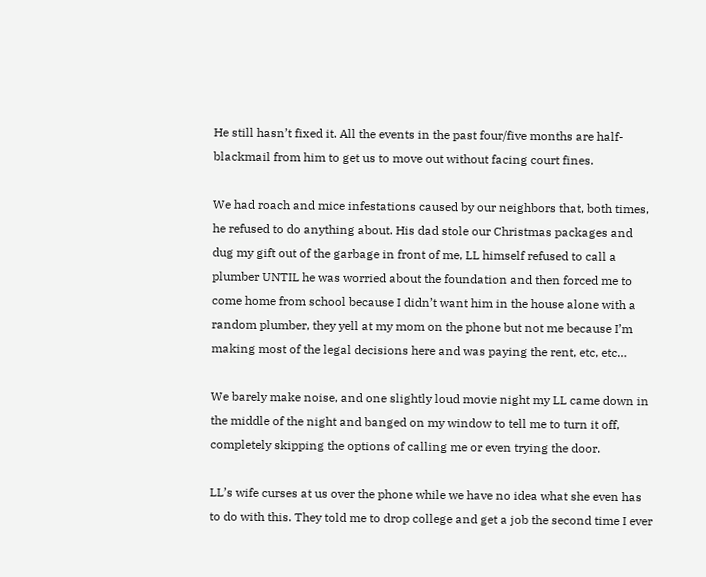He still hasn’t fixed it. All the events in the past four/five months are half-blackmail from him to get us to move out without facing court fines.

We had roach and mice infestations caused by our neighbors that, both times, he refused to do anything about. His dad stole our Christmas packages and dug my gift out of the garbage in front of me, LL himself refused to call a plumber UNTIL he was worried about the foundation and then forced me to come home from school because I didn’t want him in the house alone with a random plumber, they yell at my mom on the phone but not me because I’m making most of the legal decisions here and was paying the rent, etc, etc…

We barely make noise, and one slightly loud movie night my LL came down in the middle of the night and banged on my window to tell me to turn it off, completely skipping the options of calling me or even trying the door.

LL’s wife curses at us over the phone while we have no idea what she even has to do with this. They told me to drop college and get a job the second time I ever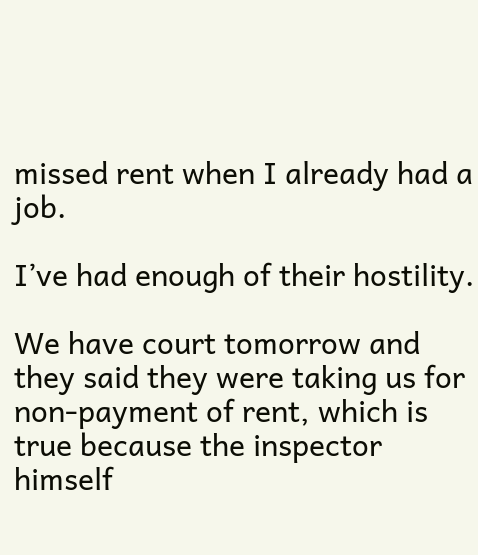missed rent when I already had a job.

I’ve had enough of their hostility.

We have court tomorrow and they said they were taking us for non-payment of rent, which is true because the inspector himself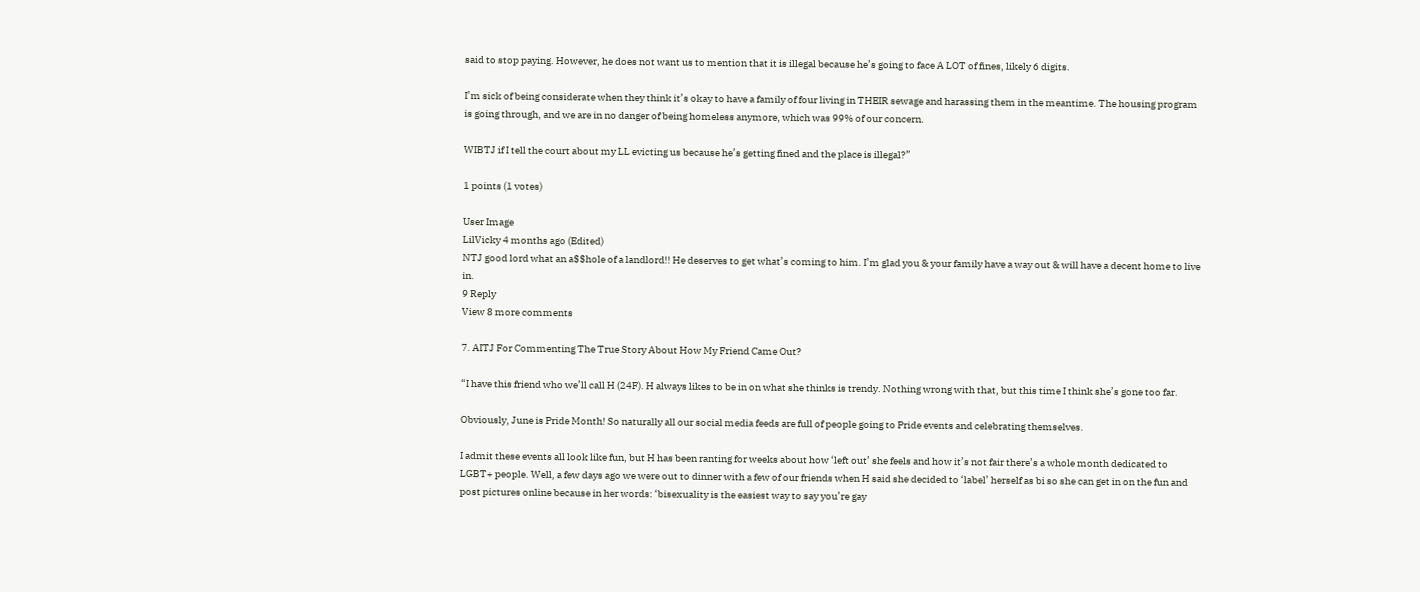said to stop paying. However, he does not want us to mention that it is illegal because he’s going to face A LOT of fines, likely 6 digits.

I’m sick of being considerate when they think it’s okay to have a family of four living in THEIR sewage and harassing them in the meantime. The housing program is going through, and we are in no danger of being homeless anymore, which was 99% of our concern.

WIBTJ if I tell the court about my LL evicting us because he’s getting fined and the place is illegal?”

1 points (1 votes)

User Image
LilVicky 4 months ago (Edited)
NTJ good lord what an a$$hole of a landlord!! He deserves to get what’s coming to him. I’m glad you & your family have a way out & will have a decent home to live in.
9 Reply
View 8 more comments

7. AITJ For Commenting The True Story About How My Friend Came Out?

“I have this friend who we’ll call H (24F). H always likes to be in on what she thinks is trendy. Nothing wrong with that, but this time I think she’s gone too far.

Obviously, June is Pride Month! So naturally all our social media feeds are full of people going to Pride events and celebrating themselves.

I admit these events all look like fun, but H has been ranting for weeks about how ‘left out’ she feels and how it’s not fair there’s a whole month dedicated to LGBT+ people. Well, a few days ago we were out to dinner with a few of our friends when H said she decided to ‘label’ herself as bi so she can get in on the fun and post pictures online because in her words: ‘bisexuality is the easiest way to say you’re gay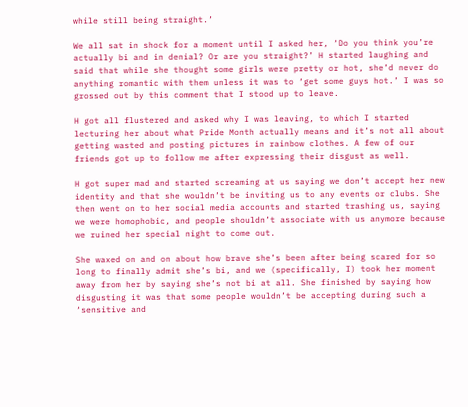while still being straight.’

We all sat in shock for a moment until I asked her, ‘Do you think you’re actually bi and in denial? Or are you straight?’ H started laughing and said that while she thought some girls were pretty or hot, she’d never do anything romantic with them unless it was to ‘get some guys hot.’ I was so grossed out by this comment that I stood up to leave.

H got all flustered and asked why I was leaving, to which I started lecturing her about what Pride Month actually means and it’s not all about getting wasted and posting pictures in rainbow clothes. A few of our friends got up to follow me after expressing their disgust as well.

H got super mad and started screaming at us saying we don’t accept her new identity and that she wouldn’t be inviting us to any events or clubs. She then went on to her social media accounts and started trashing us, saying we were homophobic, and people shouldn’t associate with us anymore because we ruined her special night to come out.

She waxed on and on about how brave she’s been after being scared for so long to finally admit she’s bi, and we (specifically, I) took her moment away from her by saying she’s not bi at all. She finished by saying how disgusting it was that some people wouldn’t be accepting during such a ‘sensitive and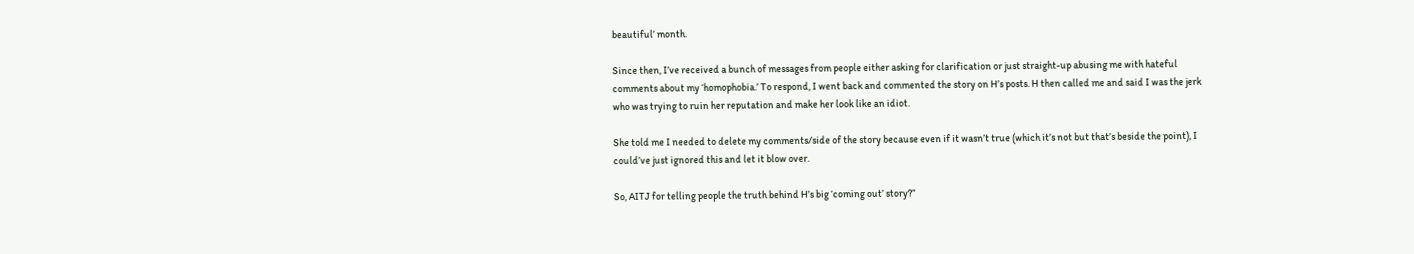beautiful’ month.

Since then, I’ve received a bunch of messages from people either asking for clarification or just straight-up abusing me with hateful comments about my ‘homophobia.’ To respond, I went back and commented the story on H’s posts. H then called me and said I was the jerk who was trying to ruin her reputation and make her look like an idiot.

She told me I needed to delete my comments/side of the story because even if it wasn’t true (which it’s not but that’s beside the point), I could’ve just ignored this and let it blow over.

So, AITJ for telling people the truth behind H’s big ‘coming out’ story?”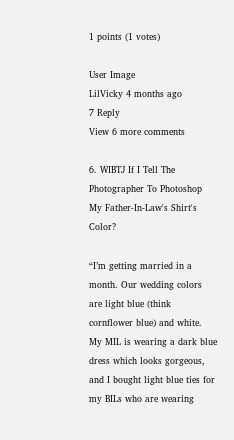1 points (1 votes)

User Image
LilVicky 4 months ago
7 Reply
View 6 more comments

6. WIBTJ If I Tell The Photographer To Photoshop My Father-In-Law's Shirt's Color?

“I’m getting married in a month. Our wedding colors are light blue (think cornflower blue) and white. My MIL is wearing a dark blue dress which looks gorgeous, and I bought light blue ties for my BILs who are wearing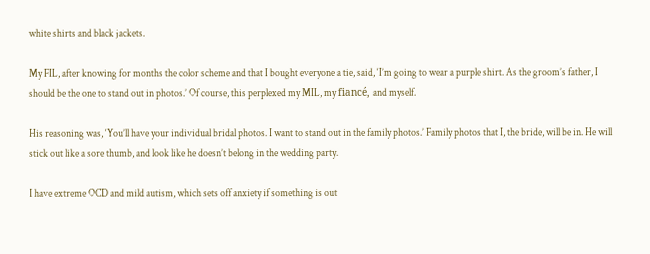white shirts and black jackets.

My FIL, after knowing for months the color scheme and that I bought everyone a tie, said, ‘I’m going to wear a purple shirt. As the groom’s father, I should be the one to stand out in photos.’ Of course, this perplexed my MIL, my fiancé, and myself.

His reasoning was, ‘You’ll have your individual bridal photos. I want to stand out in the family photos.’ Family photos that I, the bride, will be in. He will stick out like a sore thumb, and look like he doesn’t belong in the wedding party.

I have extreme OCD and mild autism, which sets off anxiety if something is out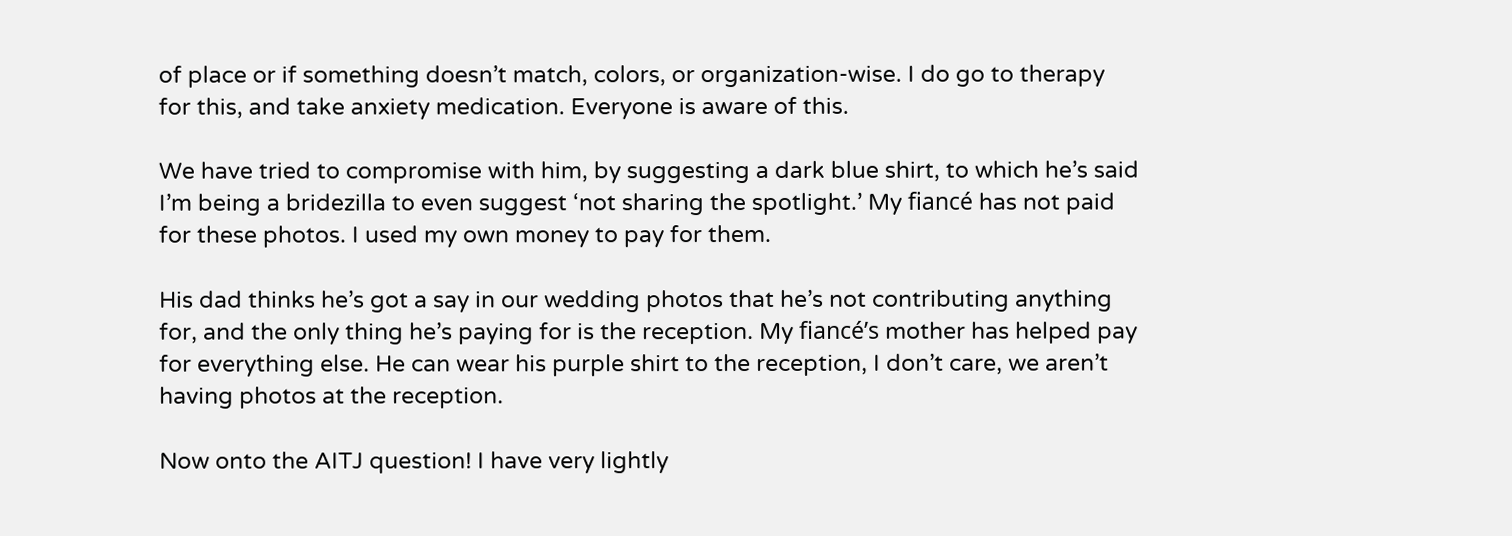of place or if something doesn’t match, colors, or organization-wise. I do go to therapy for this, and take anxiety medication. Everyone is aware of this.

We have tried to compromise with him, by suggesting a dark blue shirt, to which he’s said I’m being a bridezilla to even suggest ‘not sharing the spotlight.’ My fiancé has not paid for these photos. I used my own money to pay for them.

His dad thinks he’s got a say in our wedding photos that he’s not contributing anything for, and the only thing he’s paying for is the reception. My fiancé’s mother has helped pay for everything else. He can wear his purple shirt to the reception, I don’t care, we aren’t having photos at the reception.

Now onto the AITJ question! I have very lightly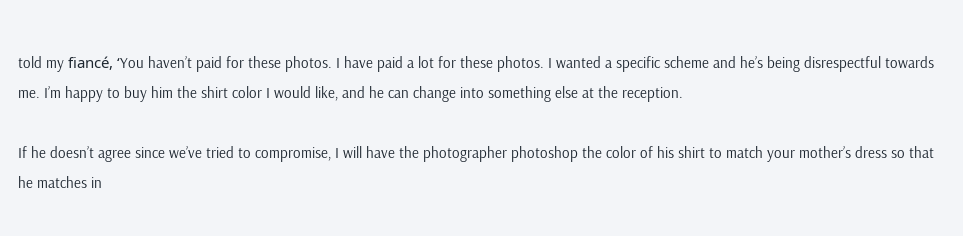told my fiancé, ‘You haven’t paid for these photos. I have paid a lot for these photos. I wanted a specific scheme and he’s being disrespectful towards me. I’m happy to buy him the shirt color I would like, and he can change into something else at the reception.

If he doesn’t agree since we’ve tried to compromise, I will have the photographer photoshop the color of his shirt to match your mother’s dress so that he matches in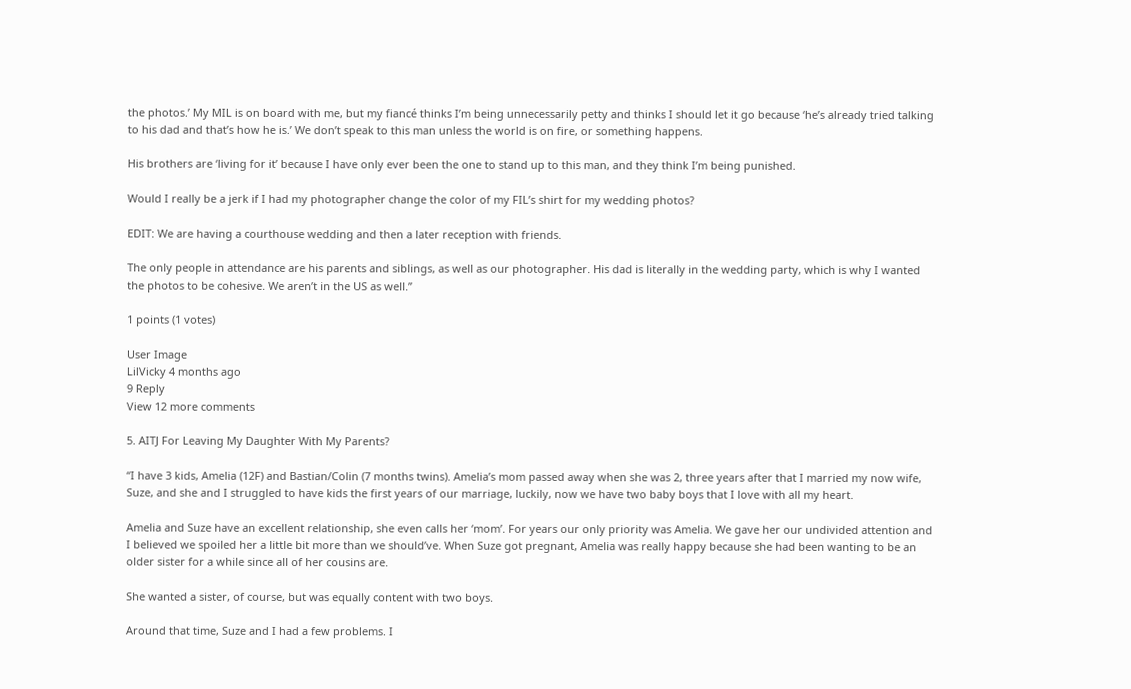the photos.’ My MIL is on board with me, but my fiancé thinks I’m being unnecessarily petty and thinks I should let it go because ‘he’s already tried talking to his dad and that’s how he is.’ We don’t speak to this man unless the world is on fire, or something happens.

His brothers are ‘living for it’ because I have only ever been the one to stand up to this man, and they think I’m being punished.

Would I really be a jerk if I had my photographer change the color of my FIL’s shirt for my wedding photos?

EDIT: We are having a courthouse wedding and then a later reception with friends.

The only people in attendance are his parents and siblings, as well as our photographer. His dad is literally in the wedding party, which is why I wanted the photos to be cohesive. We aren’t in the US as well.”

1 points (1 votes)

User Image
LilVicky 4 months ago
9 Reply
View 12 more comments

5. AITJ For Leaving My Daughter With My Parents?

“I have 3 kids, Amelia (12F) and Bastian/Colin (7 months twins). Amelia’s mom passed away when she was 2, three years after that I married my now wife, Suze, and she and I struggled to have kids the first years of our marriage, luckily, now we have two baby boys that I love with all my heart.

Amelia and Suze have an excellent relationship, she even calls her ‘mom’. For years our only priority was Amelia. We gave her our undivided attention and I believed we spoiled her a little bit more than we should’ve. When Suze got pregnant, Amelia was really happy because she had been wanting to be an older sister for a while since all of her cousins are.

She wanted a sister, of course, but was equally content with two boys.

Around that time, Suze and I had a few problems. I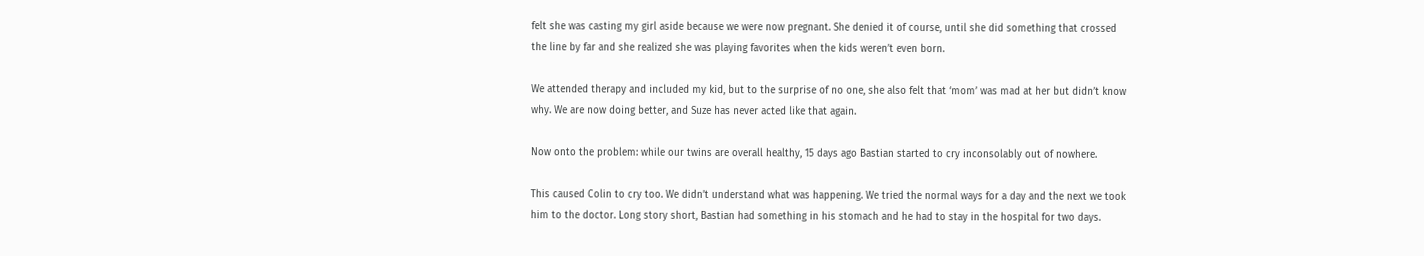felt she was casting my girl aside because we were now pregnant. She denied it of course, until she did something that crossed the line by far and she realized she was playing favorites when the kids weren’t even born.

We attended therapy and included my kid, but to the surprise of no one, she also felt that ‘mom’ was mad at her but didn’t know why. We are now doing better, and Suze has never acted like that again.

Now onto the problem: while our twins are overall healthy, 15 days ago Bastian started to cry inconsolably out of nowhere.

This caused Colin to cry too. We didn’t understand what was happening. We tried the normal ways for a day and the next we took him to the doctor. Long story short, Bastian had something in his stomach and he had to stay in the hospital for two days.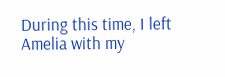During this time, I left Amelia with my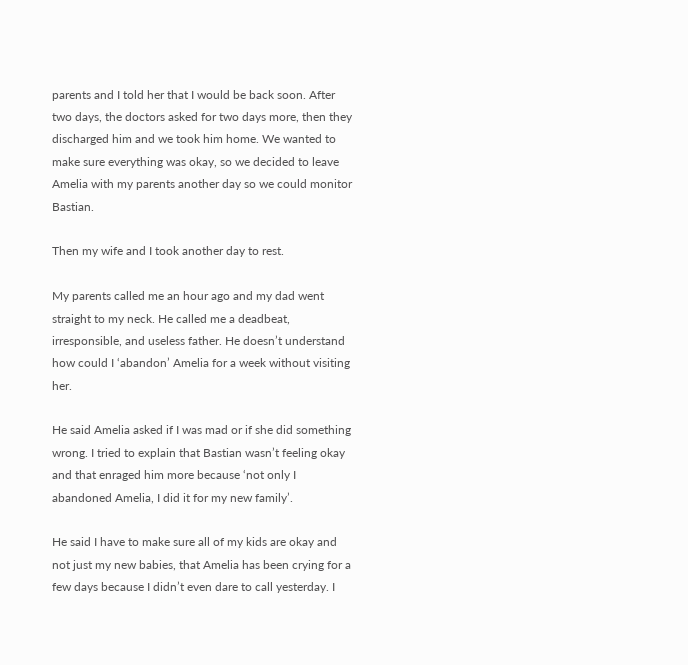parents and I told her that I would be back soon. After two days, the doctors asked for two days more, then they discharged him and we took him home. We wanted to make sure everything was okay, so we decided to leave Amelia with my parents another day so we could monitor Bastian.

Then my wife and I took another day to rest.

My parents called me an hour ago and my dad went straight to my neck. He called me a deadbeat, irresponsible, and useless father. He doesn’t understand how could I ‘abandon’ Amelia for a week without visiting her.

He said Amelia asked if I was mad or if she did something wrong. I tried to explain that Bastian wasn’t feeling okay and that enraged him more because ‘not only I abandoned Amelia, I did it for my new family’.

He said I have to make sure all of my kids are okay and not just my new babies, that Amelia has been crying for a few days because I didn’t even dare to call yesterday. I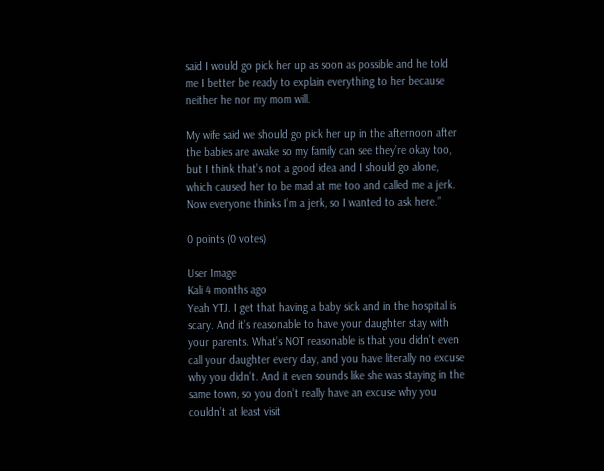said I would go pick her up as soon as possible and he told me I better be ready to explain everything to her because neither he nor my mom will.

My wife said we should go pick her up in the afternoon after the babies are awake so my family can see they’re okay too, but I think that’s not a good idea and I should go alone, which caused her to be mad at me too and called me a jerk. Now everyone thinks I’m a jerk, so I wanted to ask here.”

0 points (0 votes)

User Image
Kali 4 months ago
Yeah YTJ. I get that having a baby sick and in the hospital is scary. And it’s reasonable to have your daughter stay with your parents. What’s NOT reasonable is that you didn’t even call your daughter every day, and you have literally no excuse why you didn’t. And it even sounds like she was staying in the same town, so you don’t really have an excuse why you couldn’t at least visit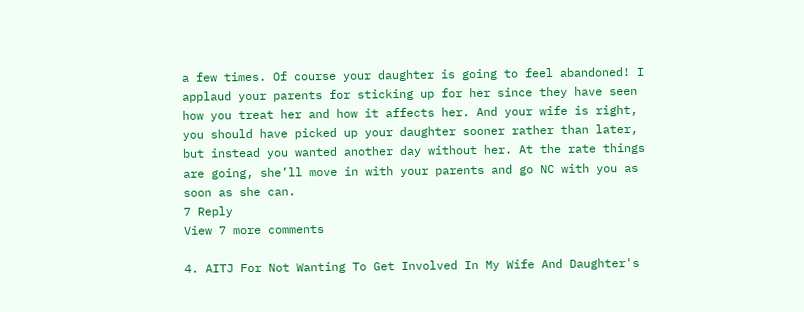a few times. Of course your daughter is going to feel abandoned! I applaud your parents for sticking up for her since they have seen how you treat her and how it affects her. And your wife is right, you should have picked up your daughter sooner rather than later, but instead you wanted another day without her. At the rate things are going, she’ll move in with your parents and go NC with you as soon as she can.
7 Reply
View 7 more comments

4. AITJ For Not Wanting To Get Involved In My Wife And Daughter's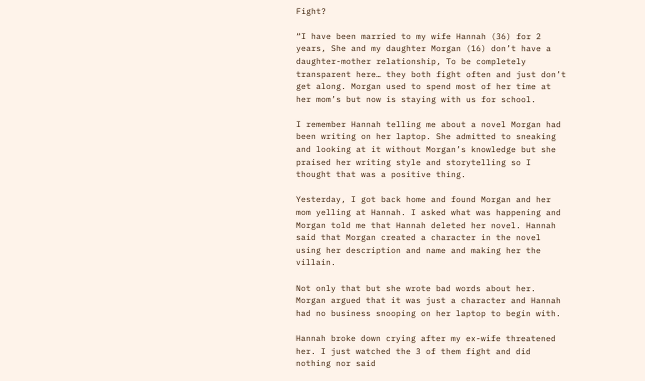Fight?

“I have been married to my wife Hannah (36) for 2 years, She and my daughter Morgan (16) don’t have a daughter-mother relationship, To be completely transparent here… they both fight often and just don’t get along. Morgan used to spend most of her time at her mom’s but now is staying with us for school.

I remember Hannah telling me about a novel Morgan had been writing on her laptop. She admitted to sneaking and looking at it without Morgan’s knowledge but she praised her writing style and storytelling so I thought that was a positive thing.

Yesterday, I got back home and found Morgan and her mom yelling at Hannah. I asked what was happening and Morgan told me that Hannah deleted her novel. Hannah said that Morgan created a character in the novel using her description and name and making her the villain.

Not only that but she wrote bad words about her. Morgan argued that it was just a character and Hannah had no business snooping on her laptop to begin with.

Hannah broke down crying after my ex-wife threatened her. I just watched the 3 of them fight and did nothing nor said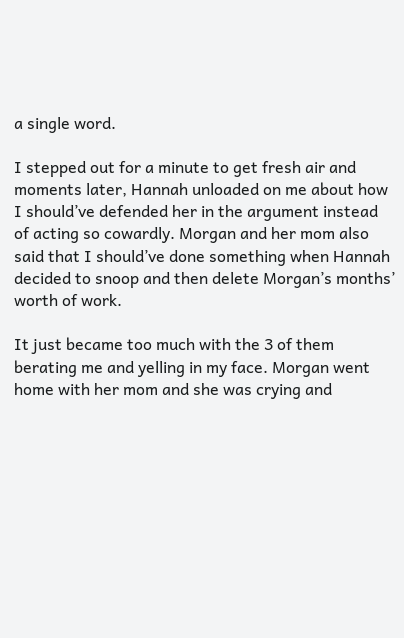a single word.

I stepped out for a minute to get fresh air and moments later, Hannah unloaded on me about how I should’ve defended her in the argument instead of acting so cowardly. Morgan and her mom also said that I should’ve done something when Hannah decided to snoop and then delete Morgan’s months’ worth of work.

It just became too much with the 3 of them berating me and yelling in my face. Morgan went home with her mom and she was crying and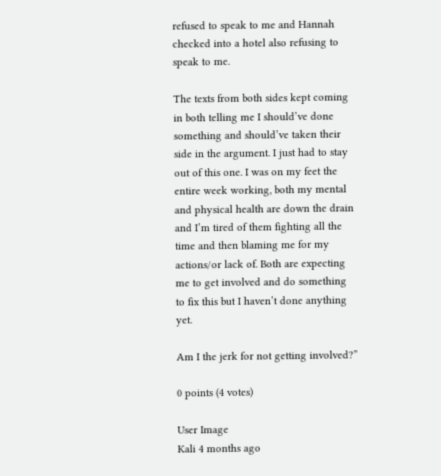refused to speak to me and Hannah checked into a hotel also refusing to speak to me.

The texts from both sides kept coming in both telling me I should’ve done something and should’ve taken their side in the argument. I just had to stay out of this one. I was on my feet the entire week working, both my mental and physical health are down the drain and I’m tired of them fighting all the time and then blaming me for my actions/or lack of. Both are expecting me to get involved and do something to fix this but I haven’t done anything yet.

Am I the jerk for not getting involved?”

0 points (4 votes)

User Image
Kali 4 months ago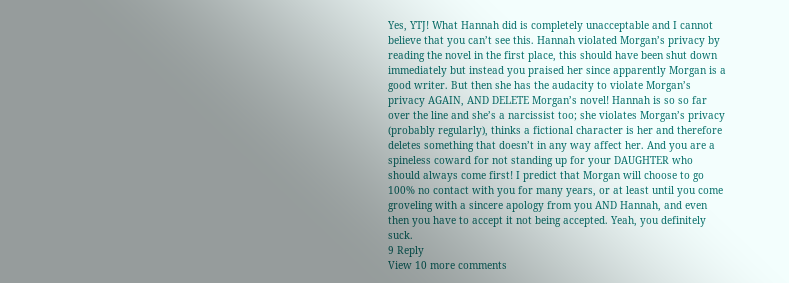Yes, YTJ! What Hannah did is completely unacceptable and I cannot believe that you can’t see this. Hannah violated Morgan’s privacy by reading the novel in the first place, this should have been shut down immediately but instead you praised her since apparently Morgan is a good writer. But then she has the audacity to violate Morgan’s privacy AGAIN, AND DELETE Morgan’s novel! Hannah is so so far over the line and she’s a narcissist too; she violates Morgan’s privacy (probably regularly), thinks a fictional character is her and therefore deletes something that doesn’t in any way affect her. And you are a spineless coward for not standing up for your DAUGHTER who should always come first! I predict that Morgan will choose to go 100% no contact with you for many years, or at least until you come groveling with a sincere apology from you AND Hannah, and even then you have to accept it not being accepted. Yeah, you definitely suck.
9 Reply
View 10 more comments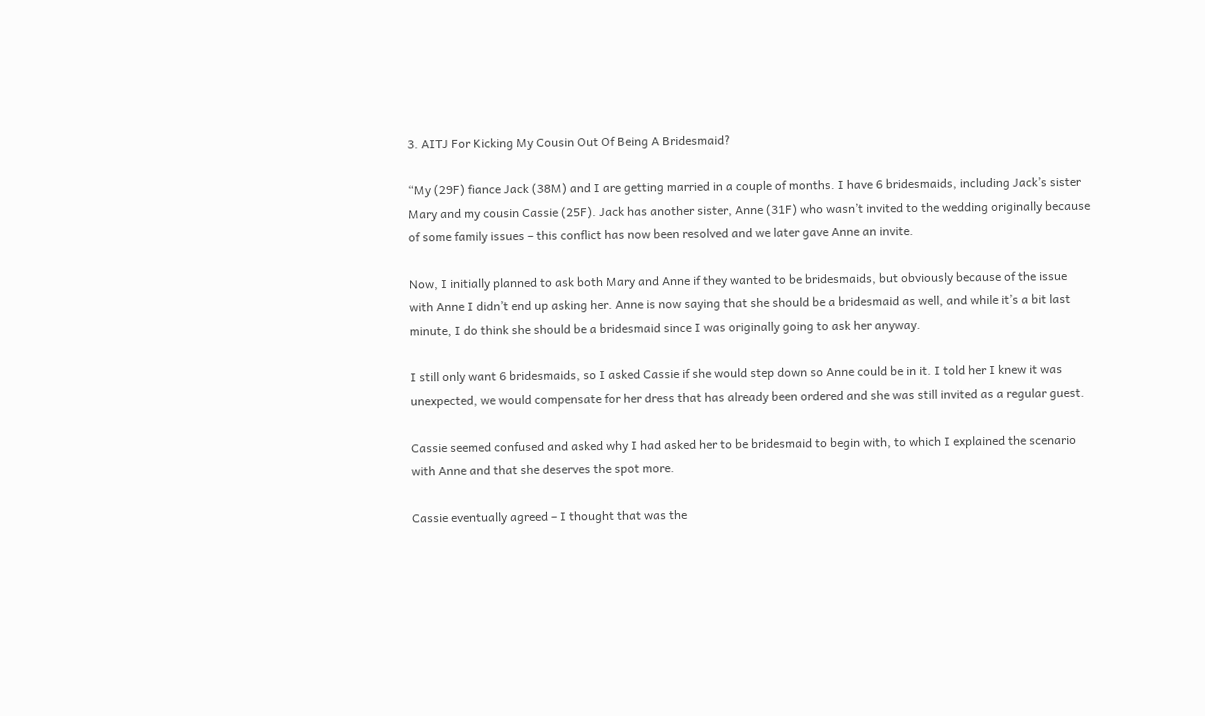3. AITJ For Kicking My Cousin Out Of Being A Bridesmaid?

“My (29F) fiance Jack (38M) and I are getting married in a couple of months. I have 6 bridesmaids, including Jack’s sister Mary and my cousin Cassie (25F). Jack has another sister, Anne (31F) who wasn’t invited to the wedding originally because of some family issues – this conflict has now been resolved and we later gave Anne an invite.

Now, I initially planned to ask both Mary and Anne if they wanted to be bridesmaids, but obviously because of the issue with Anne I didn’t end up asking her. Anne is now saying that she should be a bridesmaid as well, and while it’s a bit last minute, I do think she should be a bridesmaid since I was originally going to ask her anyway.

I still only want 6 bridesmaids, so I asked Cassie if she would step down so Anne could be in it. I told her I knew it was unexpected, we would compensate for her dress that has already been ordered and she was still invited as a regular guest.

Cassie seemed confused and asked why I had asked her to be bridesmaid to begin with, to which I explained the scenario with Anne and that she deserves the spot more.

Cassie eventually agreed – I thought that was the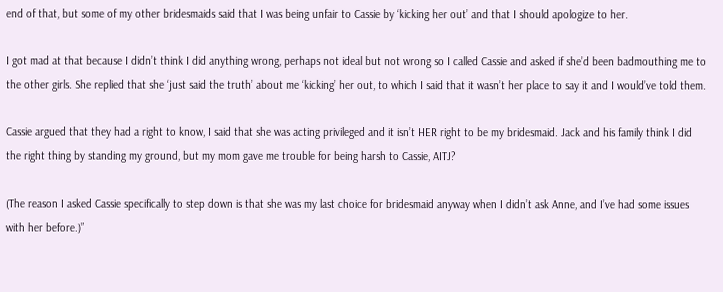end of that, but some of my other bridesmaids said that I was being unfair to Cassie by ‘kicking her out’ and that I should apologize to her.

I got mad at that because I didn’t think I did anything wrong, perhaps not ideal but not wrong so I called Cassie and asked if she’d been badmouthing me to the other girls. She replied that she ‘just said the truth’ about me ‘kicking’ her out, to which I said that it wasn’t her place to say it and I would’ve told them.

Cassie argued that they had a right to know, I said that she was acting privileged and it isn’t HER right to be my bridesmaid. Jack and his family think I did the right thing by standing my ground, but my mom gave me trouble for being harsh to Cassie, AITJ?

(The reason I asked Cassie specifically to step down is that she was my last choice for bridesmaid anyway when I didn’t ask Anne, and I’ve had some issues with her before.)”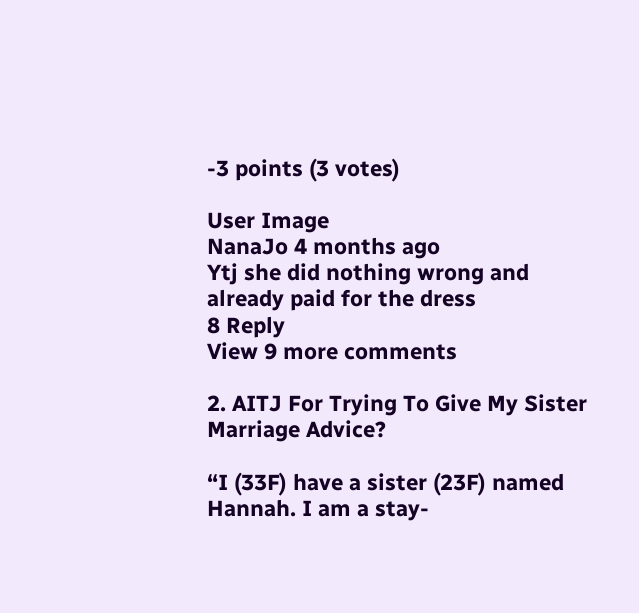-3 points (3 votes)

User Image
NanaJo 4 months ago
Ytj she did nothing wrong and already paid for the dress
8 Reply
View 9 more comments

2. AITJ For Trying To Give My Sister Marriage Advice?

“I (33F) have a sister (23F) named Hannah. I am a stay-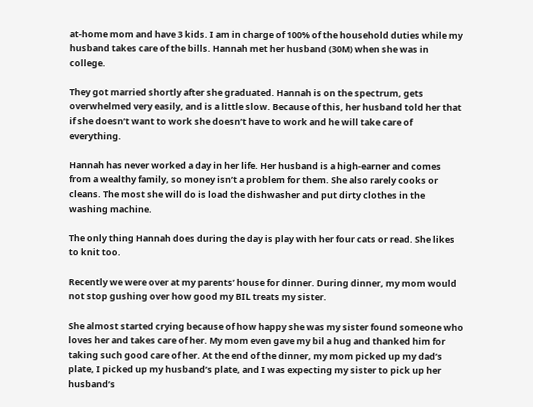at-home mom and have 3 kids. I am in charge of 100% of the household duties while my husband takes care of the bills. Hannah met her husband (30M) when she was in college.

They got married shortly after she graduated. Hannah is on the spectrum, gets overwhelmed very easily, and is a little slow. Because of this, her husband told her that if she doesn’t want to work she doesn’t have to work and he will take care of everything.

Hannah has never worked a day in her life. Her husband is a high-earner and comes from a wealthy family, so money isn’t a problem for them. She also rarely cooks or cleans. The most she will do is load the dishwasher and put dirty clothes in the washing machine.

The only thing Hannah does during the day is play with her four cats or read. She likes to knit too.

Recently we were over at my parents’ house for dinner. During dinner, my mom would not stop gushing over how good my BIL treats my sister.

She almost started crying because of how happy she was my sister found someone who loves her and takes care of her. My mom even gave my bil a hug and thanked him for taking such good care of her. At the end of the dinner, my mom picked up my dad’s plate, I picked up my husband’s plate, and I was expecting my sister to pick up her husband’s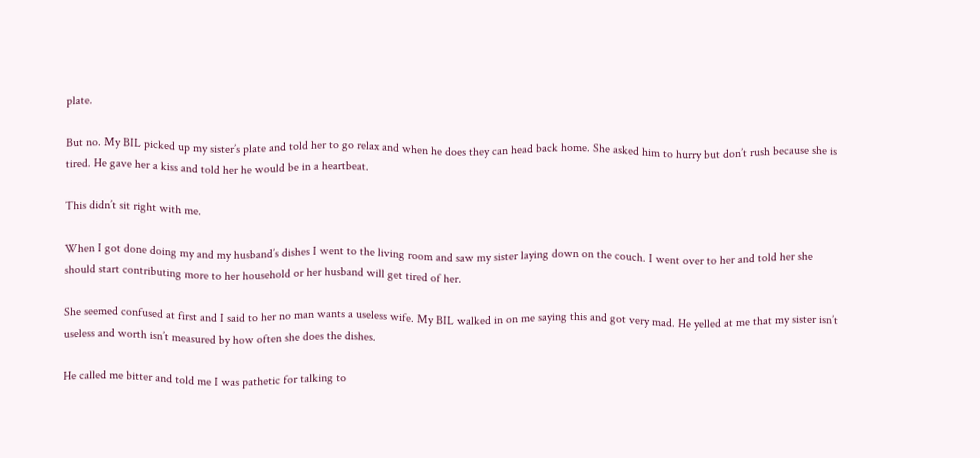plate.

But no. My BIL picked up my sister’s plate and told her to go relax and when he does they can head back home. She asked him to hurry but don’t rush because she is tired. He gave her a kiss and told her he would be in a heartbeat.

This didn’t sit right with me.

When I got done doing my and my husband’s dishes I went to the living room and saw my sister laying down on the couch. I went over to her and told her she should start contributing more to her household or her husband will get tired of her.

She seemed confused at first and I said to her no man wants a useless wife. My BIL walked in on me saying this and got very mad. He yelled at me that my sister isn’t useless and worth isn’t measured by how often she does the dishes.

He called me bitter and told me I was pathetic for talking to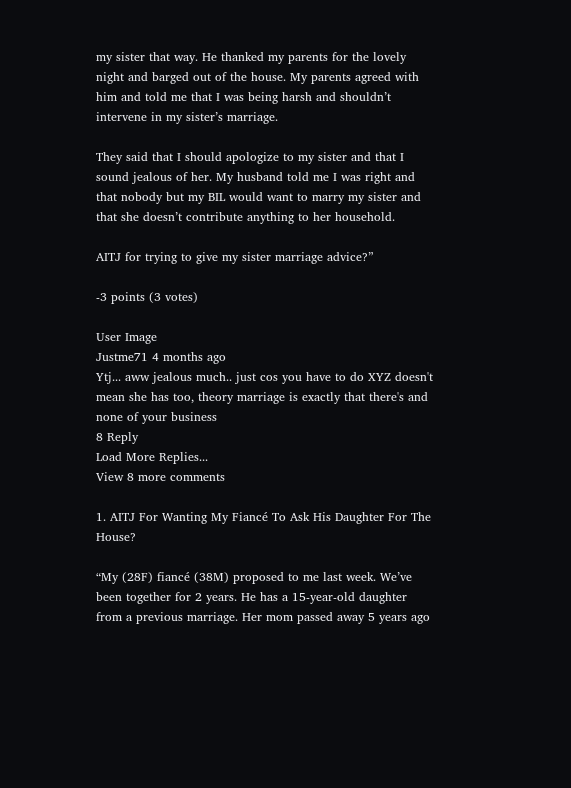my sister that way. He thanked my parents for the lovely night and barged out of the house. My parents agreed with him and told me that I was being harsh and shouldn’t intervene in my sister’s marriage.

They said that I should apologize to my sister and that I sound jealous of her. My husband told me I was right and that nobody but my BIL would want to marry my sister and that she doesn’t contribute anything to her household.

AITJ for trying to give my sister marriage advice?”

-3 points (3 votes)

User Image
Justme71 4 months ago
Ytj... aww jealous much.. just cos you have to do XYZ doesn't mean she has too, theory marriage is exactly that there's and none of your business
8 Reply
Load More Replies...
View 8 more comments

1. AITJ For Wanting My Fiancé To Ask His Daughter For The House?

“My (28F) fiancé (38M) proposed to me last week. We’ve been together for 2 years. He has a 15-year-old daughter from a previous marriage. Her mom passed away 5 years ago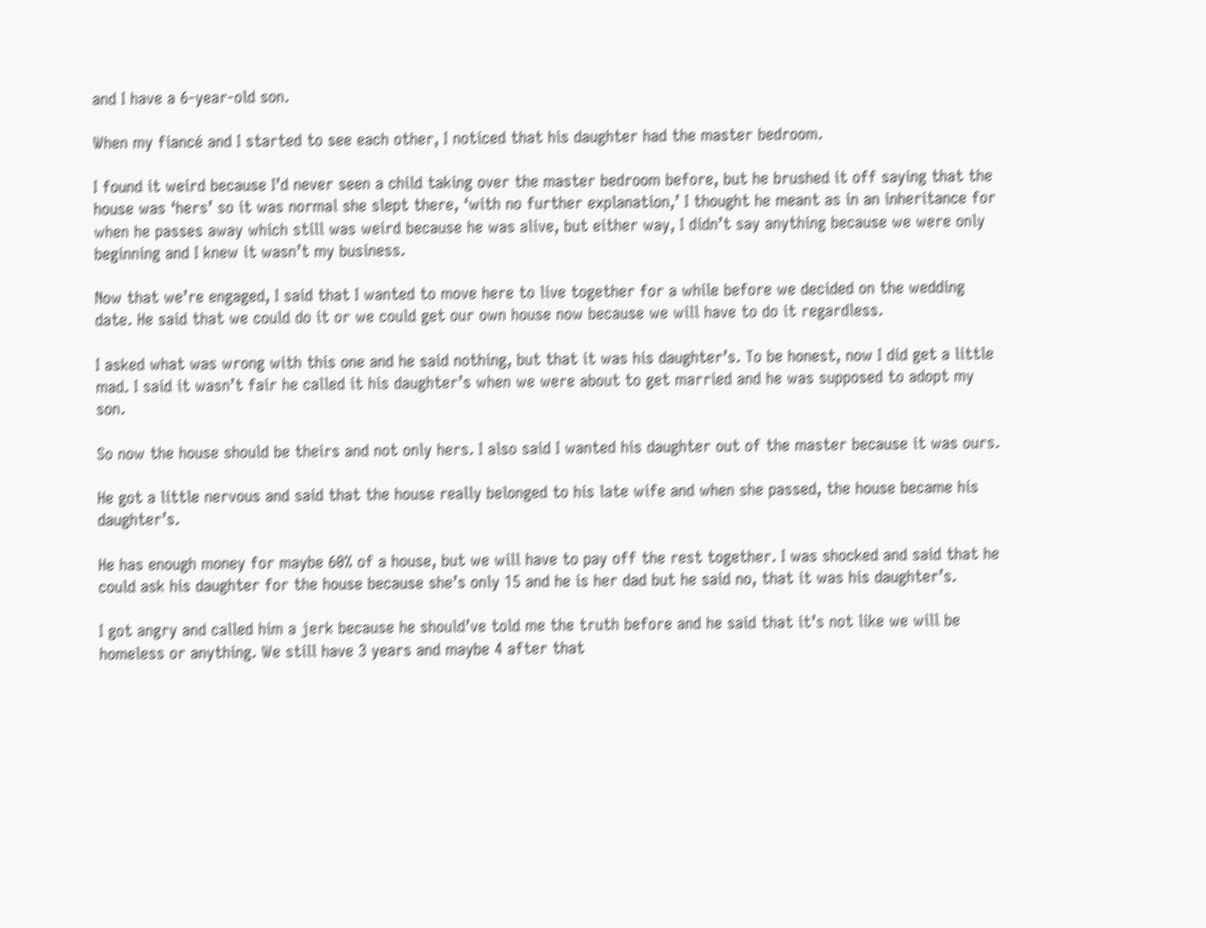and I have a 6-year-old son.

When my fiancé and I started to see each other, I noticed that his daughter had the master bedroom.

I found it weird because I’d never seen a child taking over the master bedroom before, but he brushed it off saying that the house was ‘hers’ so it was normal she slept there, ‘with no further explanation,’ I thought he meant as in an inheritance for when he passes away which still was weird because he was alive, but either way, I didn’t say anything because we were only beginning and I knew it wasn’t my business.

Now that we’re engaged, I said that I wanted to move here to live together for a while before we decided on the wedding date. He said that we could do it or we could get our own house now because we will have to do it regardless.

I asked what was wrong with this one and he said nothing, but that it was his daughter’s. To be honest, now I did get a little mad. I said it wasn’t fair he called it his daughter’s when we were about to get married and he was supposed to adopt my son.

So now the house should be theirs and not only hers. I also said I wanted his daughter out of the master because it was ours.

He got a little nervous and said that the house really belonged to his late wife and when she passed, the house became his daughter’s.

He has enough money for maybe 60% of a house, but we will have to pay off the rest together. I was shocked and said that he could ask his daughter for the house because she’s only 15 and he is her dad but he said no, that it was his daughter’s.

I got angry and called him a jerk because he should’ve told me the truth before and he said that it’s not like we will be homeless or anything. We still have 3 years and maybe 4 after that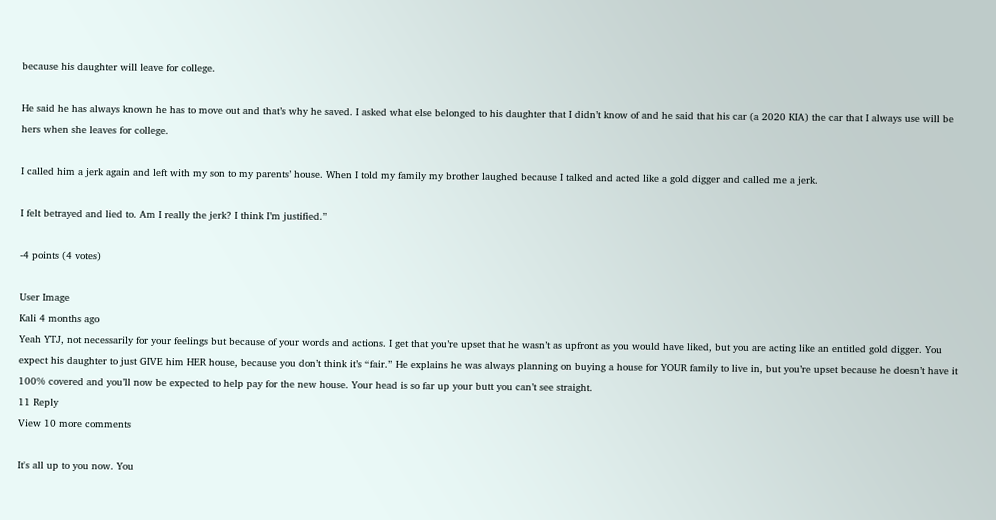because his daughter will leave for college.

He said he has always known he has to move out and that’s why he saved. I asked what else belonged to his daughter that I didn’t know of and he said that his car (a 2020 KIA) the car that I always use will be hers when she leaves for college.

I called him a jerk again and left with my son to my parents’ house. When I told my family my brother laughed because I talked and acted like a gold digger and called me a jerk.

I felt betrayed and lied to. Am I really the jerk? I think I’m justified.”

-4 points (4 votes)

User Image
Kali 4 months ago
Yeah YTJ, not necessarily for your feelings but because of your words and actions. I get that you’re upset that he wasn’t as upfront as you would have liked, but you are acting like an entitled gold digger. You expect his daughter to just GIVE him HER house, because you don’t think it’s “fair.” He explains he was always planning on buying a house for YOUR family to live in, but you’re upset because he doesn’t have it 100% covered and you’ll now be expected to help pay for the new house. Your head is so far up your butt you can’t see straight.
11 Reply
View 10 more comments

It's all up to you now. You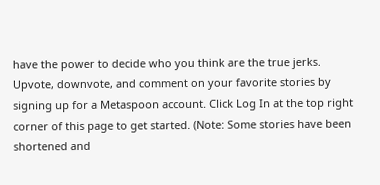have the power to decide who you think are the true jerks. Upvote, downvote, and comment on your favorite stories by signing up for a Metaspoon account. Click Log In at the top right corner of this page to get started. (Note: Some stories have been shortened and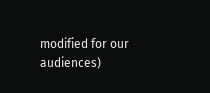modified for our audiences)